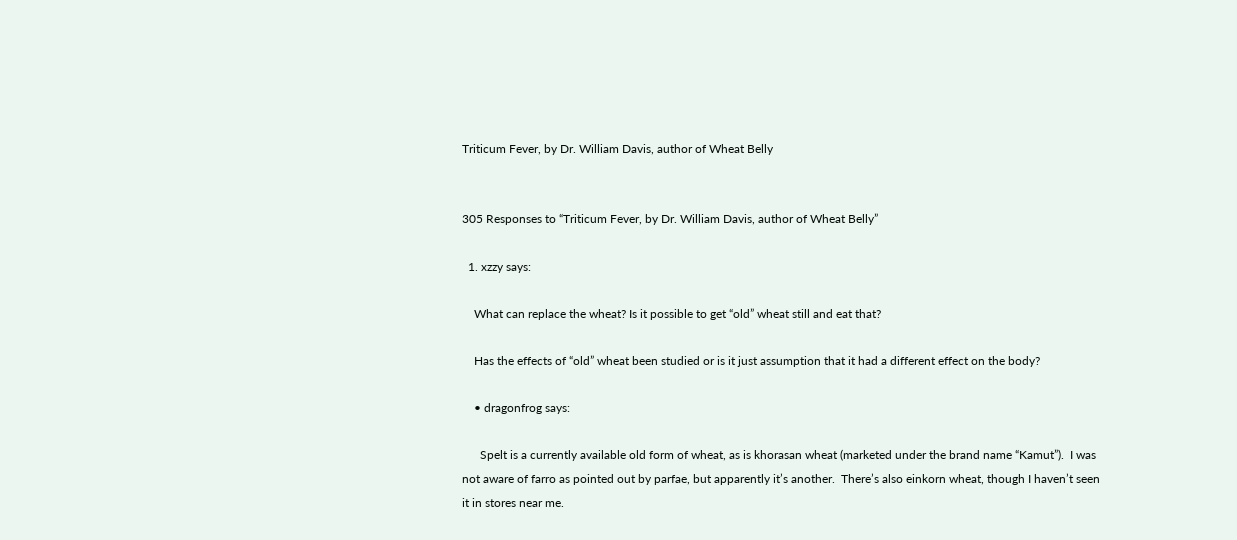Triticum Fever, by Dr. William Davis, author of Wheat Belly


305 Responses to “Triticum Fever, by Dr. William Davis, author of Wheat Belly”

  1. xzzy says:

    What can replace the wheat? Is it possible to get “old” wheat still and eat that?

    Has the effects of “old” wheat been studied or is it just assumption that it had a different effect on the body?

    • dragonfrog says:

      Spelt is a currently available old form of wheat, as is khorasan wheat (marketed under the brand name “Kamut”).  I was not aware of farro as pointed out by parfae, but apparently it’s another.  There’s also einkorn wheat, though I haven’t seen it in stores near me.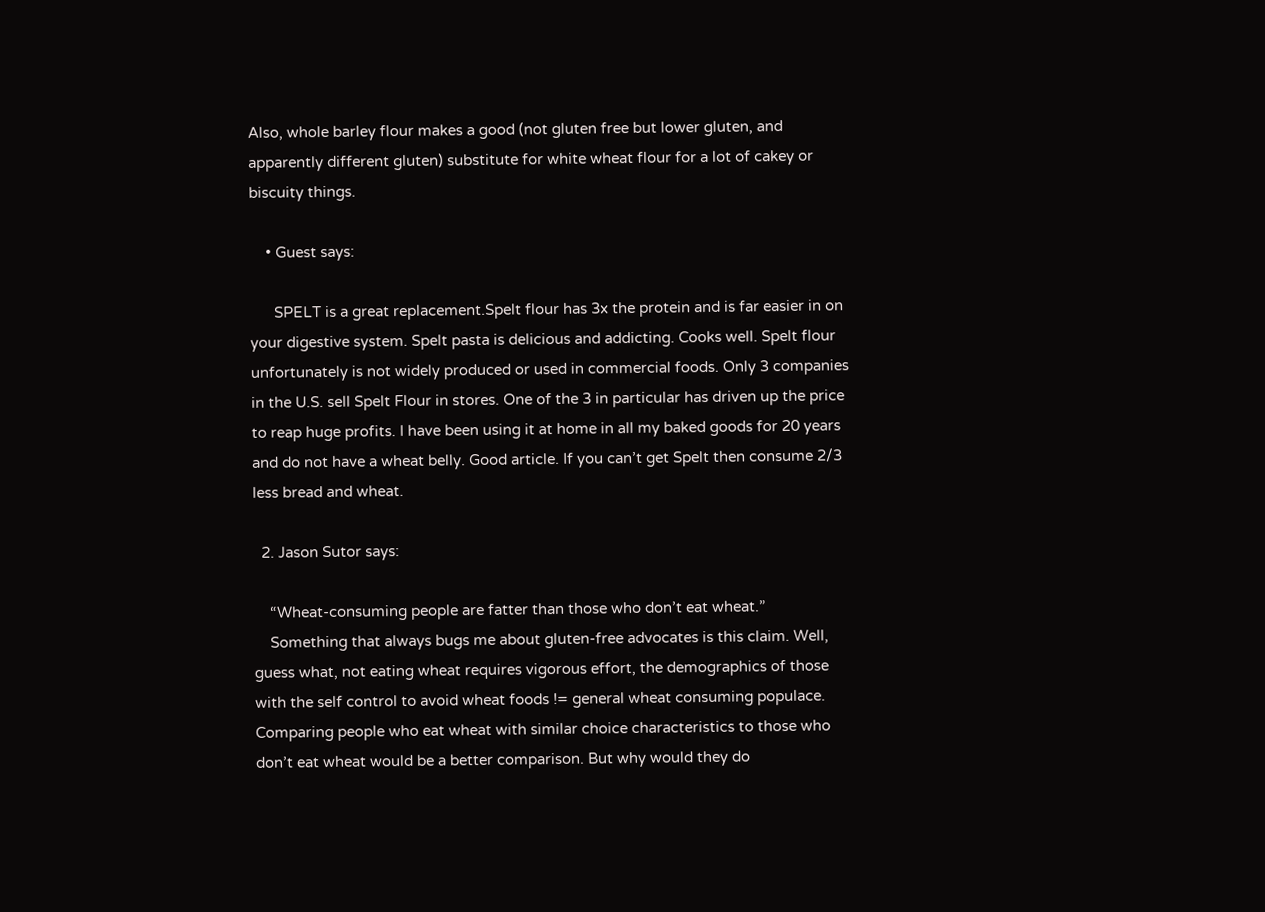Also, whole barley flour makes a good (not gluten free but lower gluten, and apparently different gluten) substitute for white wheat flour for a lot of cakey or biscuity things.

    • Guest says:

      SPELT is a great replacement.Spelt flour has 3x the protein and is far easier in on your digestive system. Spelt pasta is delicious and addicting. Cooks well. Spelt flour unfortunately is not widely produced or used in commercial foods. Only 3 companies in the U.S. sell Spelt Flour in stores. One of the 3 in particular has driven up the price to reap huge profits. I have been using it at home in all my baked goods for 20 years and do not have a wheat belly. Good article. If you can’t get Spelt then consume 2/3 less bread and wheat.

  2. Jason Sutor says:

    “Wheat-consuming people are fatter than those who don’t eat wheat.”
    Something that always bugs me about gluten-free advocates is this claim. Well, guess what, not eating wheat requires vigorous effort, the demographics of those with the self control to avoid wheat foods != general wheat consuming populace. Comparing people who eat wheat with similar choice characteristics to those who don’t eat wheat would be a better comparison. But why would they do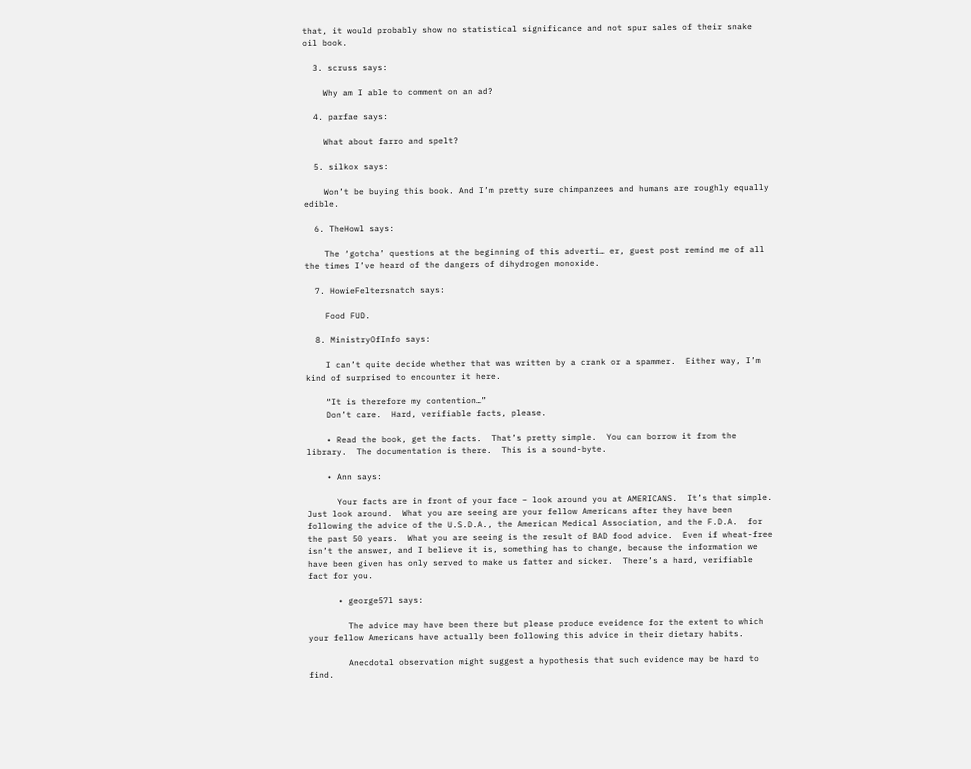that, it would probably show no statistical significance and not spur sales of their snake oil book.

  3. scruss says:

    Why am I able to comment on an ad?

  4. parfae says:

    What about farro and spelt?

  5. silkox says:

    Won’t be buying this book. And I’m pretty sure chimpanzees and humans are roughly equally edible.

  6. TheHowl says:

    The ‘gotcha’ questions at the beginning of this adverti… er, guest post remind me of all the times I’ve heard of the dangers of dihydrogen monoxide.

  7. HowieFeltersnatch says:

    Food FUD.

  8. MinistryOfInfo says:

    I can’t quite decide whether that was written by a crank or a spammer.  Either way, I’m kind of surprised to encounter it here.

    “It is therefore my contention…”
    Don’t care.  Hard, verifiable facts, please.

    • Read the book, get the facts.  That’s pretty simple.  You can borrow it from the library.  The documentation is there.  This is a sound-byte.

    • Ann says:

      Your facts are in front of your face – look around you at AMERICANS.  It’s that simple. Just look around.  What you are seeing are your fellow Americans after they have been following the advice of the U.S.D.A., the American Medical Association, and the F.D.A.  for the past 50 years.  What you are seeing is the result of BAD food advice.  Even if wheat-free isn’t the answer, and I believe it is, something has to change, because the information we have been given has only served to make us fatter and sicker.  There’s a hard, verifiable fact for you.

      • george57l says:

        The advice may have been there but please produce eveidence for the extent to which your fellow Americans have actually been following this advice in their dietary habits.

        Anecdotal observation might suggest a hypothesis that such evidence may be hard to find.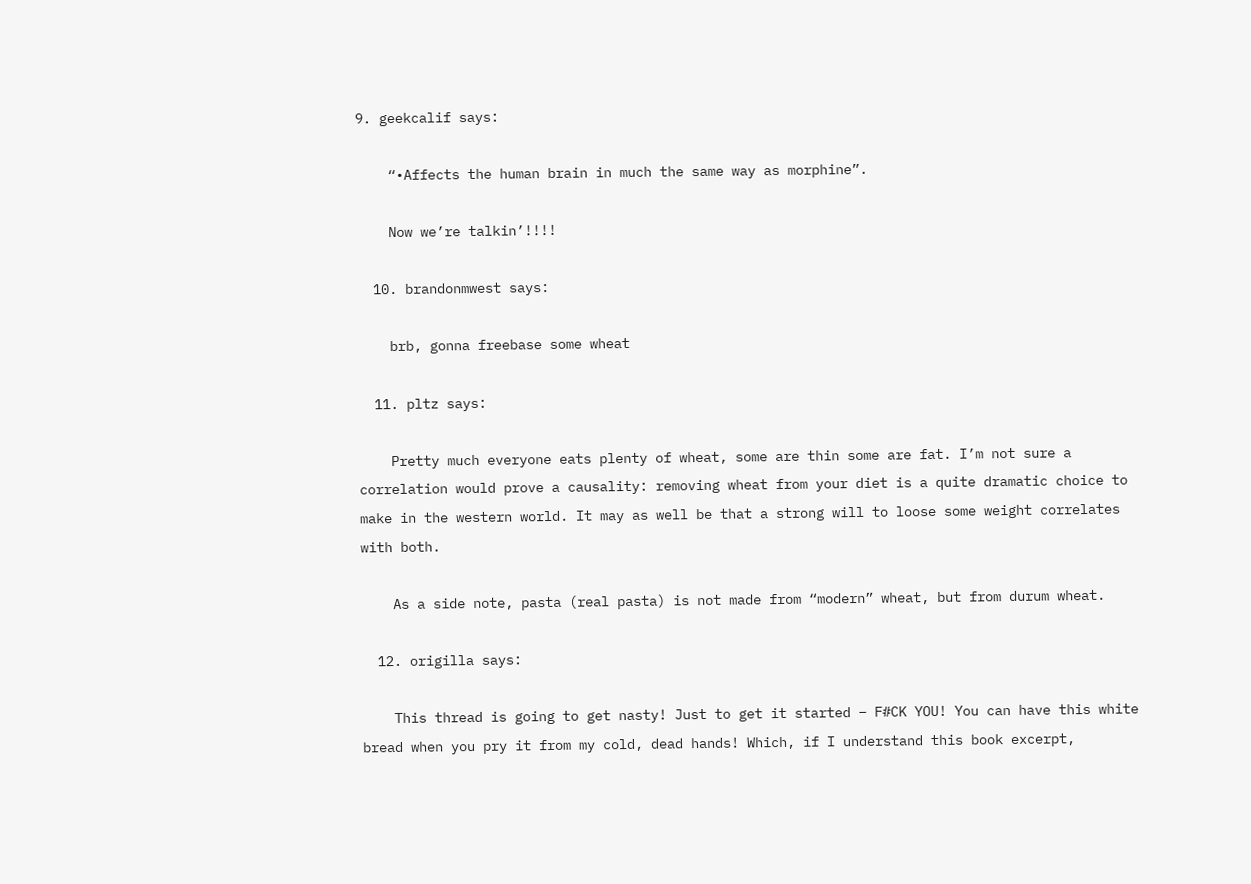9. geekcalif says:

    “•Affects the human brain in much the same way as morphine”.

    Now we’re talkin’!!!!

  10. brandonmwest says:

    brb, gonna freebase some wheat

  11. pltz says:

    Pretty much everyone eats plenty of wheat, some are thin some are fat. I’m not sure a correlation would prove a causality: removing wheat from your diet is a quite dramatic choice to make in the western world. It may as well be that a strong will to loose some weight correlates with both.

    As a side note, pasta (real pasta) is not made from “modern” wheat, but from durum wheat.

  12. origilla says:

    This thread is going to get nasty! Just to get it started – F#CK YOU! You can have this white bread when you pry it from my cold, dead hands! Which, if I understand this book excerpt,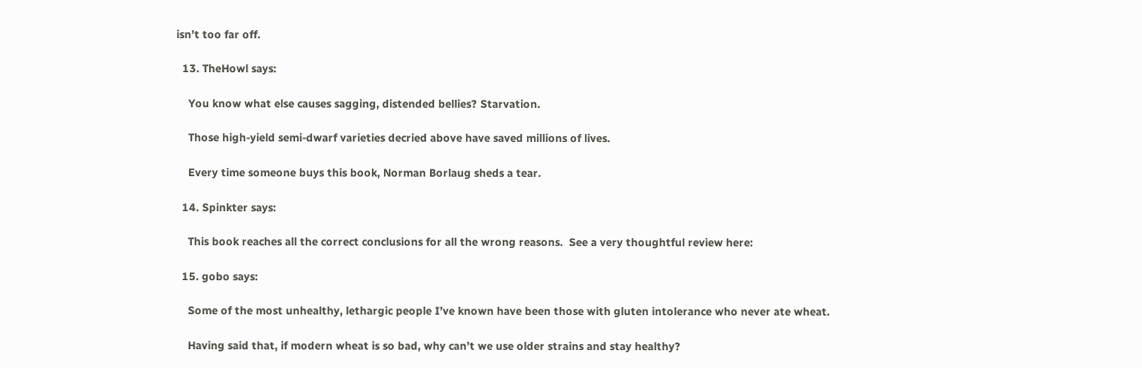isn’t too far off.

  13. TheHowl says:

    You know what else causes sagging, distended bellies? Starvation.

    Those high-yield semi-dwarf varieties decried above have saved millions of lives.

    Every time someone buys this book, Norman Borlaug sheds a tear.

  14. Spinkter says:

    This book reaches all the correct conclusions for all the wrong reasons.  See a very thoughtful review here:

  15. gobo says:

    Some of the most unhealthy, lethargic people I’ve known have been those with gluten intolerance who never ate wheat.

    Having said that, if modern wheat is so bad, why can’t we use older strains and stay healthy?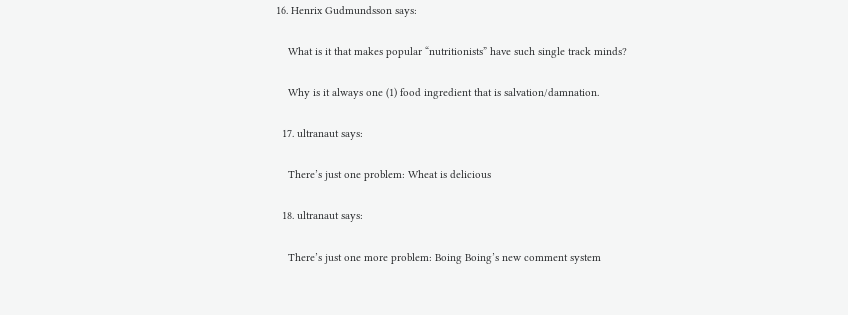16. Henrix Gudmundsson says:

    What is it that makes popular “nutritionists” have such single track minds?

    Why is it always one (1) food ingredient that is salvation/damnation.

  17. ultranaut says:

    There’s just one problem: Wheat is delicious

  18. ultranaut says:

    There’s just one more problem: Boing Boing’s new comment system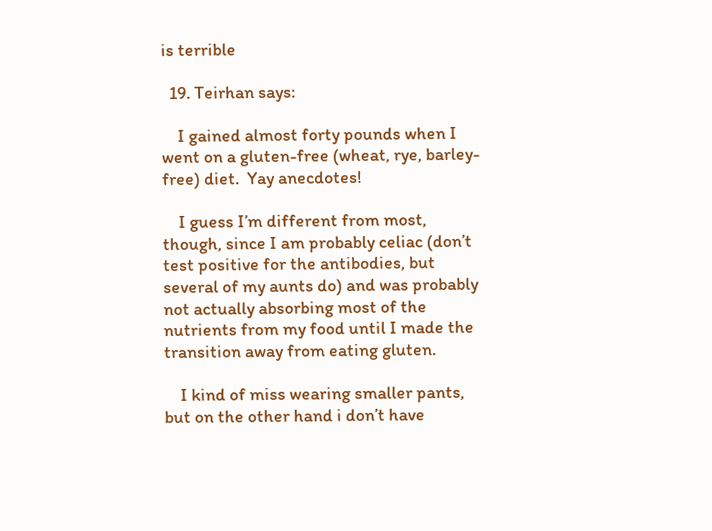is terrible

  19. Teirhan says:

    I gained almost forty pounds when I went on a gluten-free (wheat, rye, barley-free) diet.  Yay anecdotes!

    I guess I’m different from most, though, since I am probably celiac (don’t test positive for the antibodies, but several of my aunts do) and was probably not actually absorbing most of the nutrients from my food until I made the transition away from eating gluten.

    I kind of miss wearing smaller pants, but on the other hand i don’t have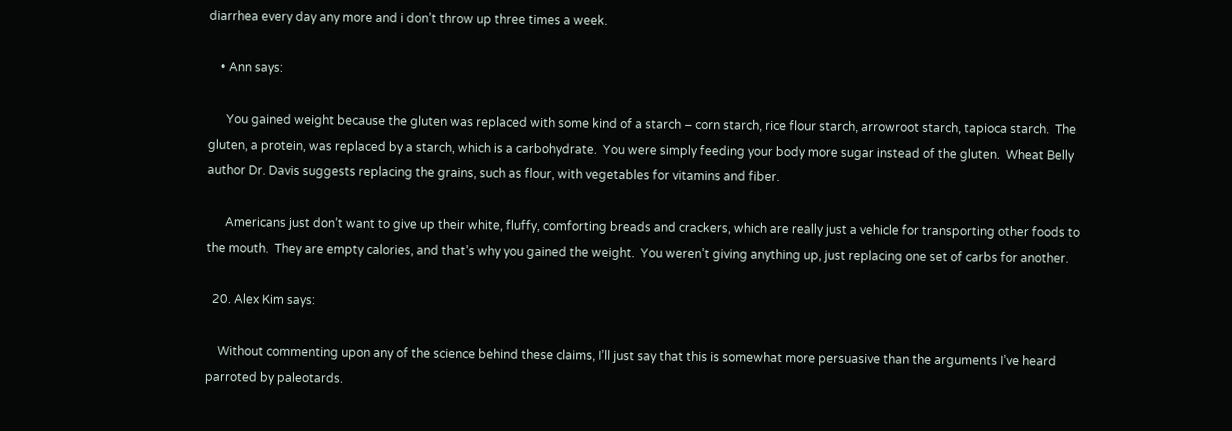diarrhea every day any more and i don’t throw up three times a week.

    • Ann says:

      You gained weight because the gluten was replaced with some kind of a starch – corn starch, rice flour starch, arrowroot starch, tapioca starch.  The gluten, a protein, was replaced by a starch, which is a carbohydrate.  You were simply feeding your body more sugar instead of the gluten.  Wheat Belly author Dr. Davis suggests replacing the grains, such as flour, with vegetables for vitamins and fiber.

      Americans just don’t want to give up their white, fluffy, comforting breads and crackers, which are really just a vehicle for transporting other foods to the mouth.  They are empty calories, and that’s why you gained the weight.  You weren’t giving anything up, just replacing one set of carbs for another.

  20. Alex Kim says:

    Without commenting upon any of the science behind these claims, I’ll just say that this is somewhat more persuasive than the arguments I’ve heard parroted by paleotards.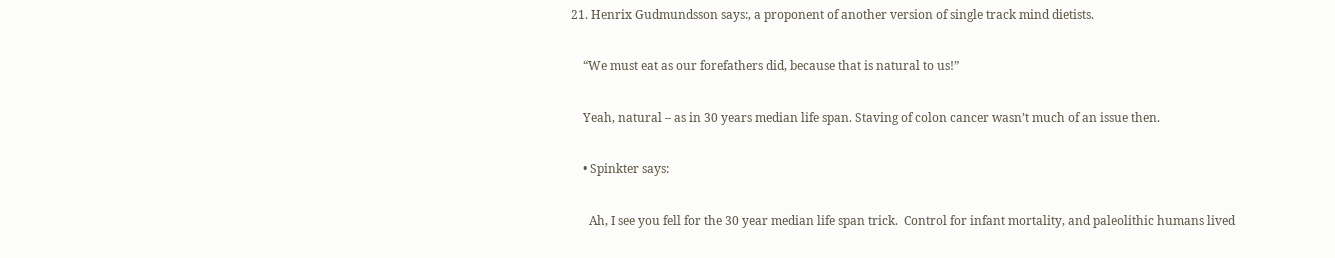21. Henrix Gudmundsson says:, a proponent of another version of single track mind dietists.

    “We must eat as our forefathers did, because that is natural to us!”

    Yeah, natural – as in 30 years median life span. Staving of colon cancer wasn’t much of an issue then.

    • Spinkter says:

      Ah, I see you fell for the 30 year median life span trick.  Control for infant mortality, and paleolithic humans lived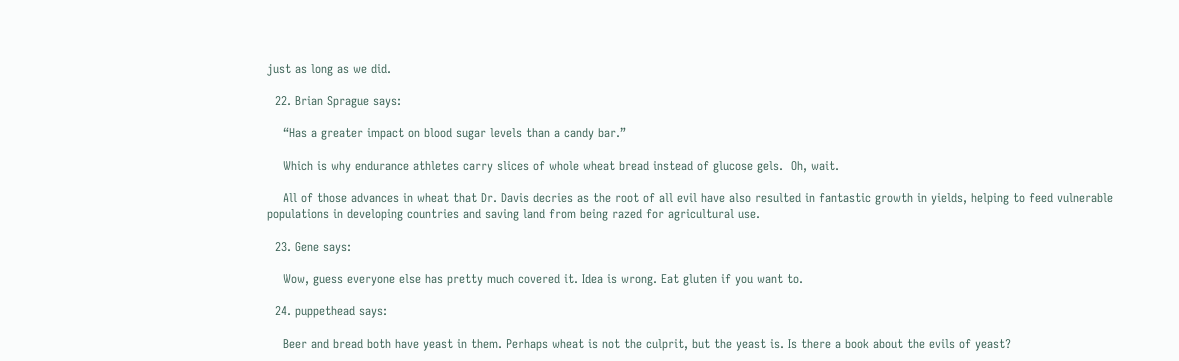just as long as we did.

  22. Brian Sprague says:

    “Has a greater impact on blood sugar levels than a candy bar.”

    Which is why endurance athletes carry slices of whole wheat bread instead of glucose gels.  Oh, wait.

    All of those advances in wheat that Dr. Davis decries as the root of all evil have also resulted in fantastic growth in yields, helping to feed vulnerable populations in developing countries and saving land from being razed for agricultural use.

  23. Gene says:

    Wow, guess everyone else has pretty much covered it. Idea is wrong. Eat gluten if you want to.

  24. puppethead says:

    Beer and bread both have yeast in them. Perhaps wheat is not the culprit, but the yeast is. Is there a book about the evils of yeast?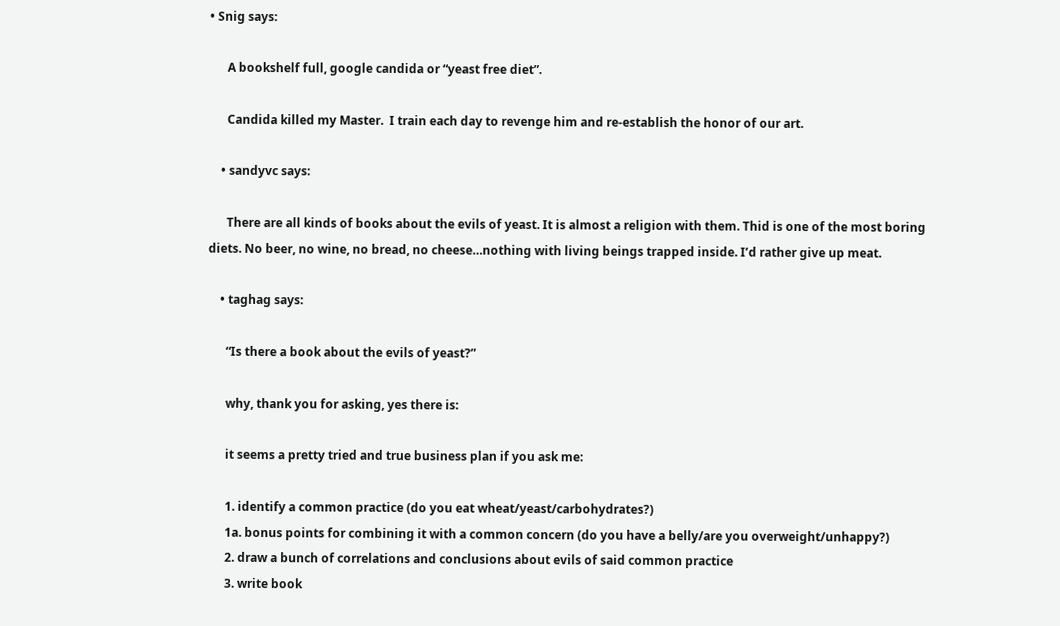• Snig says:

      A bookshelf full, google candida or “yeast free diet”.

      Candida killed my Master.  I train each day to revenge him and re-establish the honor of our art.

    • sandyvc says:

      There are all kinds of books about the evils of yeast. It is almost a religion with them. Thid is one of the most boring diets. No beer, no wine, no bread, no cheese…nothing with living beings trapped inside. I’d rather give up meat.

    • taghag says:

      “Is there a book about the evils of yeast?”

      why, thank you for asking, yes there is:

      it seems a pretty tried and true business plan if you ask me:

      1. identify a common practice (do you eat wheat/yeast/carbohydrates?)
      1a. bonus points for combining it with a common concern (do you have a belly/are you overweight/unhappy?)
      2. draw a bunch of correlations and conclusions about evils of said common practice
      3. write book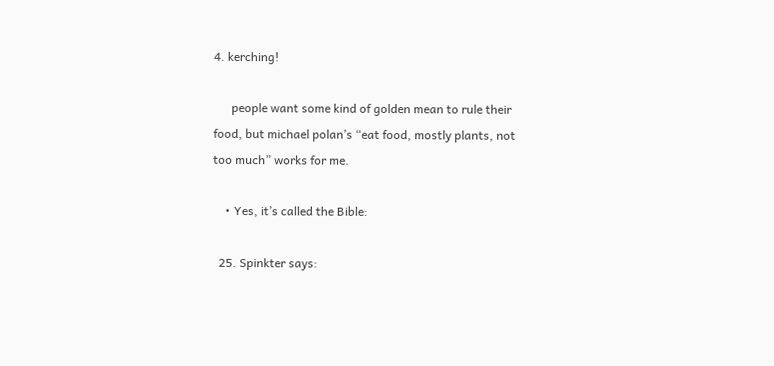4. kerching!

      people want some kind of golden mean to rule their food, but michael polan’s “eat food, mostly plants, not too much” works for me.

    • Yes, it’s called the Bible:

  25. Spinkter says: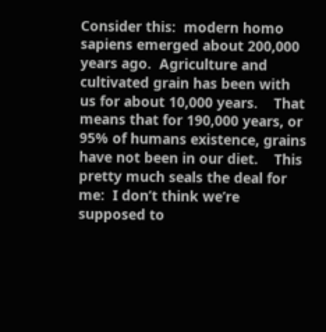Consider this:  modern homo sapiens emerged about 200,000 years ago.  Agriculture and cultivated grain has been with us for about 10,000 years.    That means that for 190,000 years, or 95% of humans existence, grains have not been in our diet.    This pretty much seals the deal for me:  I don’t think we’re supposed to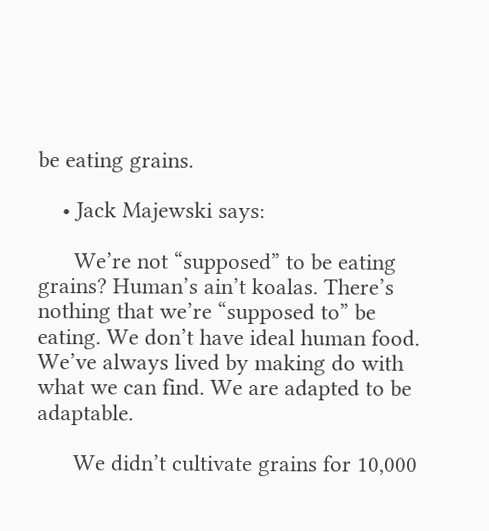be eating grains.

    • Jack Majewski says:

      We’re not “supposed” to be eating grains? Human’s ain’t koalas. There’s nothing that we’re “supposed to” be eating. We don’t have ideal human food. We’ve always lived by making do with what we can find. We are adapted to be adaptable.

      We didn’t cultivate grains for 10,000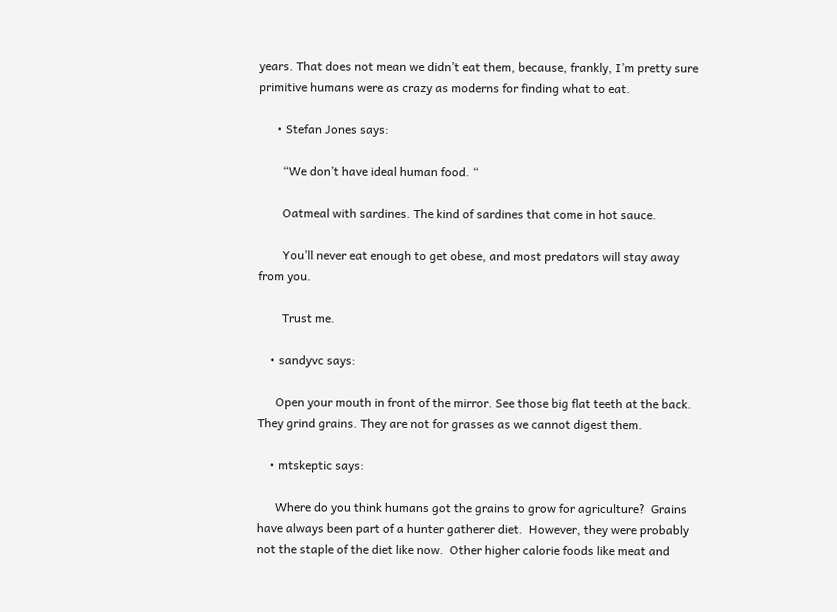years. That does not mean we didn’t eat them, because, frankly, I’m pretty sure primitive humans were as crazy as moderns for finding what to eat.

      • Stefan Jones says:

        “We don’t have ideal human food. “

        Oatmeal with sardines. The kind of sardines that come in hot sauce.

        You’ll never eat enough to get obese, and most predators will stay away from you.

        Trust me.

    • sandyvc says:

      Open your mouth in front of the mirror. See those big flat teeth at the back. They grind grains. They are not for grasses as we cannot digest them.

    • mtskeptic says:

      Where do you think humans got the grains to grow for agriculture?  Grains have always been part of a hunter gatherer diet.  However, they were probably not the staple of the diet like now.  Other higher calorie foods like meat and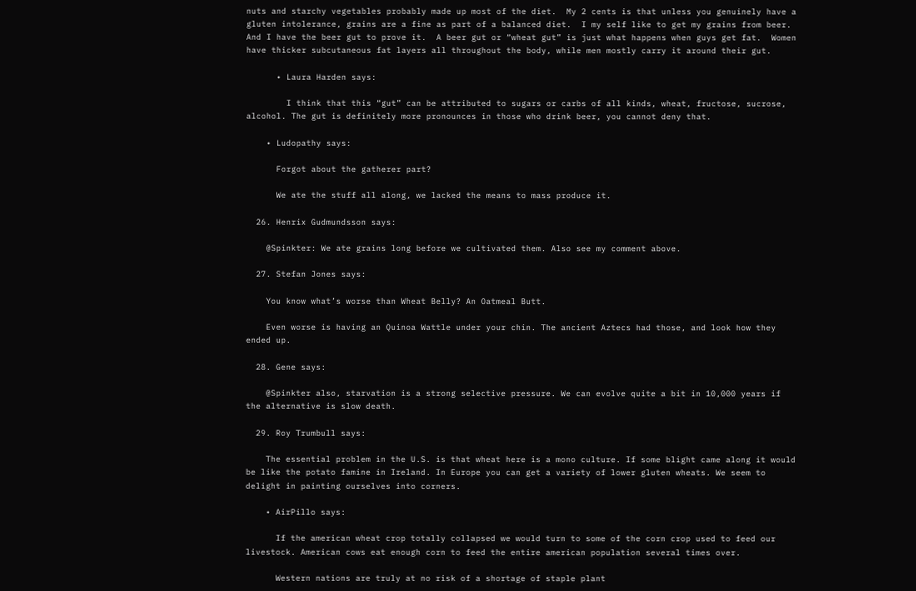nuts and starchy vegetables probably made up most of the diet.  My 2 cents is that unless you genuinely have a gluten intolerance, grains are a fine as part of a balanced diet.  I my self like to get my grains from beer.  And I have the beer gut to prove it.  A beer gut or “wheat gut” is just what happens when guys get fat.  Women have thicker subcutaneous fat layers all throughout the body, while men mostly carry it around their gut.

      • Laura Harden says:

        I think that this “gut” can be attributed to sugars or carbs of all kinds, wheat, fructose, sucrose, alcohol. The gut is definitely more pronounces in those who drink beer, you cannot deny that.

    • Ludopathy says:

      Forgot about the gatherer part?

      We ate the stuff all along, we lacked the means to mass produce it.

  26. Henrix Gudmundsson says:

    @Spinkter: We ate grains long before we cultivated them. Also see my comment above.

  27. Stefan Jones says:

    You know what’s worse than Wheat Belly? An Oatmeal Butt.

    Even worse is having an Quinoa Wattle under your chin. The ancient Aztecs had those, and look how they ended up.

  28. Gene says:

    @Spinkter also, starvation is a strong selective pressure. We can evolve quite a bit in 10,000 years if the alternative is slow death.

  29. Roy Trumbull says:

    The essential problem in the U.S. is that wheat here is a mono culture. If some blight came along it would be like the potato famine in Ireland. In Europe you can get a variety of lower gluten wheats. We seem to delight in painting ourselves into corners.

    • AirPillo says:

      If the american wheat crop totally collapsed we would turn to some of the corn crop used to feed our livestock. American cows eat enough corn to feed the entire american population several times over.

      Western nations are truly at no risk of a shortage of staple plant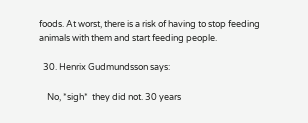foods. At worst, there is a risk of having to stop feeding animals with them and start feeding people.

  30. Henrix Gudmundsson says:

    No, *sigh*  they did not. 30 years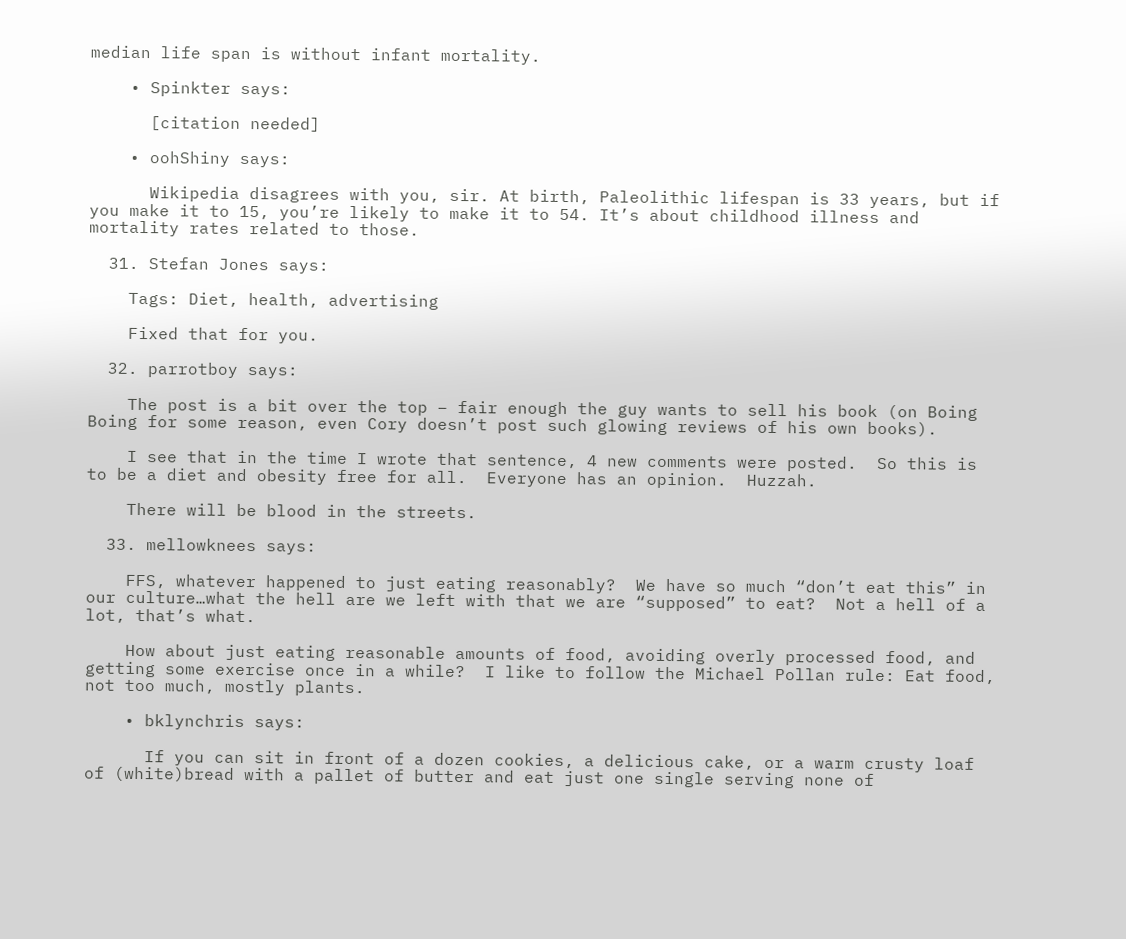median life span is without infant mortality.

    • Spinkter says:

      [citation needed]

    • oohShiny says:

      Wikipedia disagrees with you, sir. At birth, Paleolithic lifespan is 33 years, but if you make it to 15, you’re likely to make it to 54. It’s about childhood illness and mortality rates related to those.

  31. Stefan Jones says:

    Tags: Diet, health, advertising

    Fixed that for you.

  32. parrotboy says:

    The post is a bit over the top – fair enough the guy wants to sell his book (on Boing Boing for some reason, even Cory doesn’t post such glowing reviews of his own books).

    I see that in the time I wrote that sentence, 4 new comments were posted.  So this is to be a diet and obesity free for all.  Everyone has an opinion.  Huzzah.

    There will be blood in the streets.

  33. mellowknees says:

    FFS, whatever happened to just eating reasonably?  We have so much “don’t eat this” in our culture…what the hell are we left with that we are “supposed” to eat?  Not a hell of a lot, that’s what.

    How about just eating reasonable amounts of food, avoiding overly processed food, and getting some exercise once in a while?  I like to follow the Michael Pollan rule: Eat food, not too much, mostly plants.

    • bklynchris says:

      If you can sit in front of a dozen cookies, a delicious cake, or a warm crusty loaf of (white)bread with a pallet of butter and eat just one single serving none of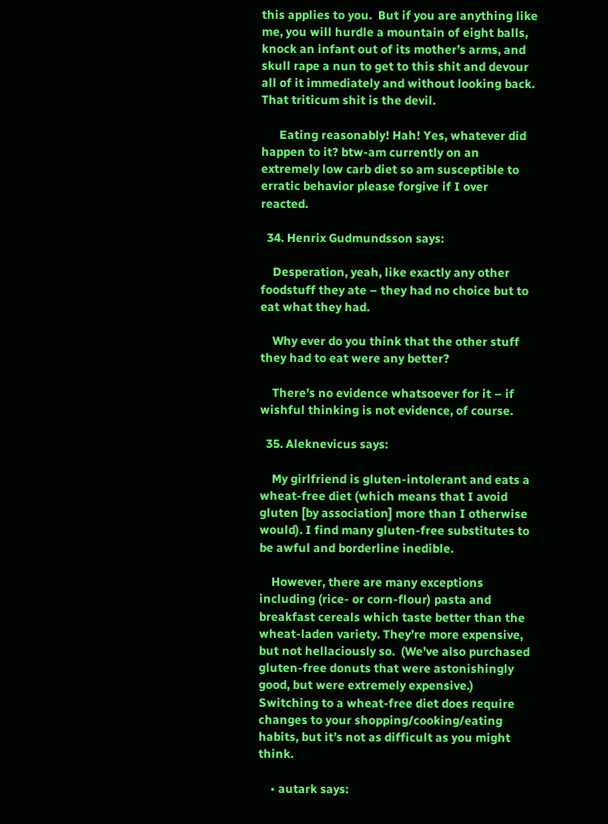this applies to you.  But if you are anything like me, you will hurdle a mountain of eight balls, knock an infant out of its mother’s arms, and skull rape a nun to get to this shit and devour all of it immediately and without looking back.  That triticum shit is the devil.

      Eating reasonably! Hah! Yes, whatever did happen to it? btw-am currently on an extremely low carb diet so am susceptible to erratic behavior please forgive if I over reacted.

  34. Henrix Gudmundsson says:

    Desperation, yeah, like exactly any other foodstuff they ate – they had no choice but to eat what they had.

    Why ever do you think that the other stuff they had to eat were any better?

    There’s no evidence whatsoever for it – if wishful thinking is not evidence, of course.

  35. Aleknevicus says:

    My girlfriend is gluten-intolerant and eats a wheat-free diet (which means that I avoid gluten [by association] more than I otherwise would). I find many gluten-free substitutes to be awful and borderline inedible.

    However, there are many exceptions including (rice- or corn-flour) pasta and breakfast cereals which taste better than the wheat-laden variety. They’re more expensive, but not hellaciously so.  (We’ve also purchased gluten-free donuts that were astonishingly good, but were extremely expensive.) Switching to a wheat-free diet does require changes to your shopping/cooking/eating habits, but it’s not as difficult as you might think.

    • autark says: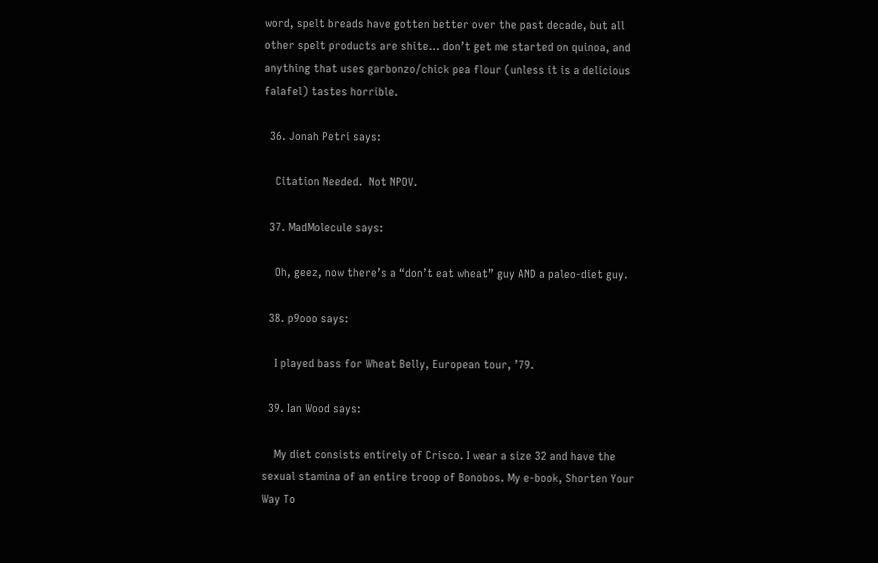word, spelt breads have gotten better over the past decade, but all other spelt products are shite… don’t get me started on quinoa, and anything that uses garbonzo/chick pea flour (unless it is a delicious falafel) tastes horrible.

  36. Jonah Petri says:

    Citation Needed.  Not NPOV.

  37. MadMolecule says:

    Oh, geez, now there’s a “don’t eat wheat” guy AND a paleo-diet guy.

  38. p9ooo says:

    I played bass for Wheat Belly, European tour, ’79.

  39. Ian Wood says:

    My diet consists entirely of Crisco. I wear a size 32 and have the sexual stamina of an entire troop of Bonobos. My e-book, Shorten Your Way To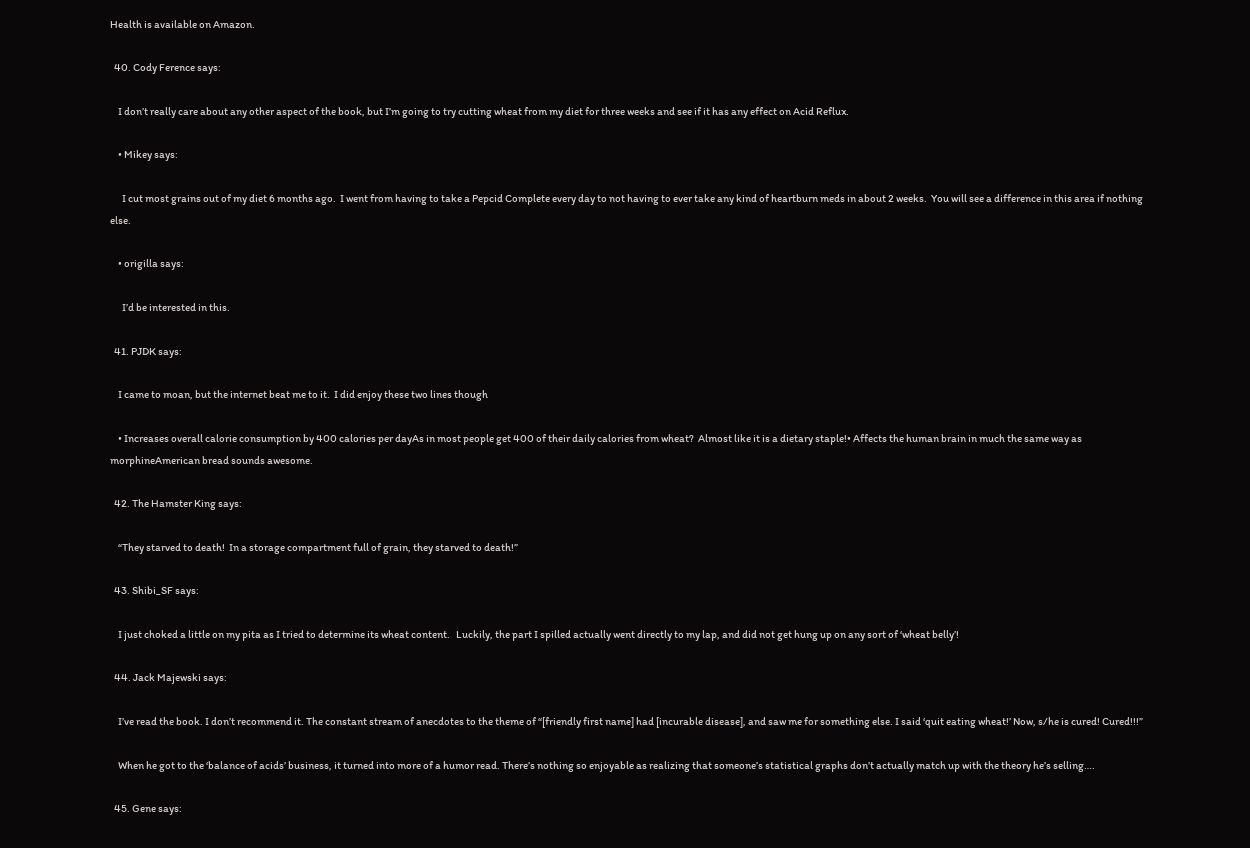Health is available on Amazon.

  40. Cody Ference says:

    I don’t really care about any other aspect of the book, but I’m going to try cutting wheat from my diet for three weeks and see if it has any effect on Acid Reflux.

    • Mikey says:

      I cut most grains out of my diet 6 months ago.  I went from having to take a Pepcid Complete every day to not having to ever take any kind of heartburn meds in about 2 weeks.  You will see a difference in this area if nothing else.

    • origilla says:

      I’d be interested in this.

  41. PJDK says:

    I came to moan, but the internet beat me to it.  I did enjoy these two lines though

    • Increases overall calorie consumption by 400 calories per dayAs in most people get 400 of their daily calories from wheat?  Almost like it is a dietary staple!• Affects the human brain in much the same way as morphineAmerican bread sounds awesome.

  42. The Hamster King says:

    “They starved to death!  In a storage compartment full of grain, they starved to death!”

  43. Shibi_SF says:

    I just choked a little on my pita as I tried to determine its wheat content.   Luckily, the part I spilled actually went directly to my lap, and did not get hung up on any sort of ‘wheat belly’!

  44. Jack Majewski says:

    I’ve read the book. I don’t recommend it. The constant stream of anecdotes to the theme of “[friendly first name] had [incurable disease], and saw me for something else. I said ‘quit eating wheat!’ Now, s/he is cured! Cured!!!”

    When he got to the ‘balance of acids’ business, it turned into more of a humor read. There’s nothing so enjoyable as realizing that someone’s statistical graphs don’t actually match up with the theory he’s selling….

  45. Gene says: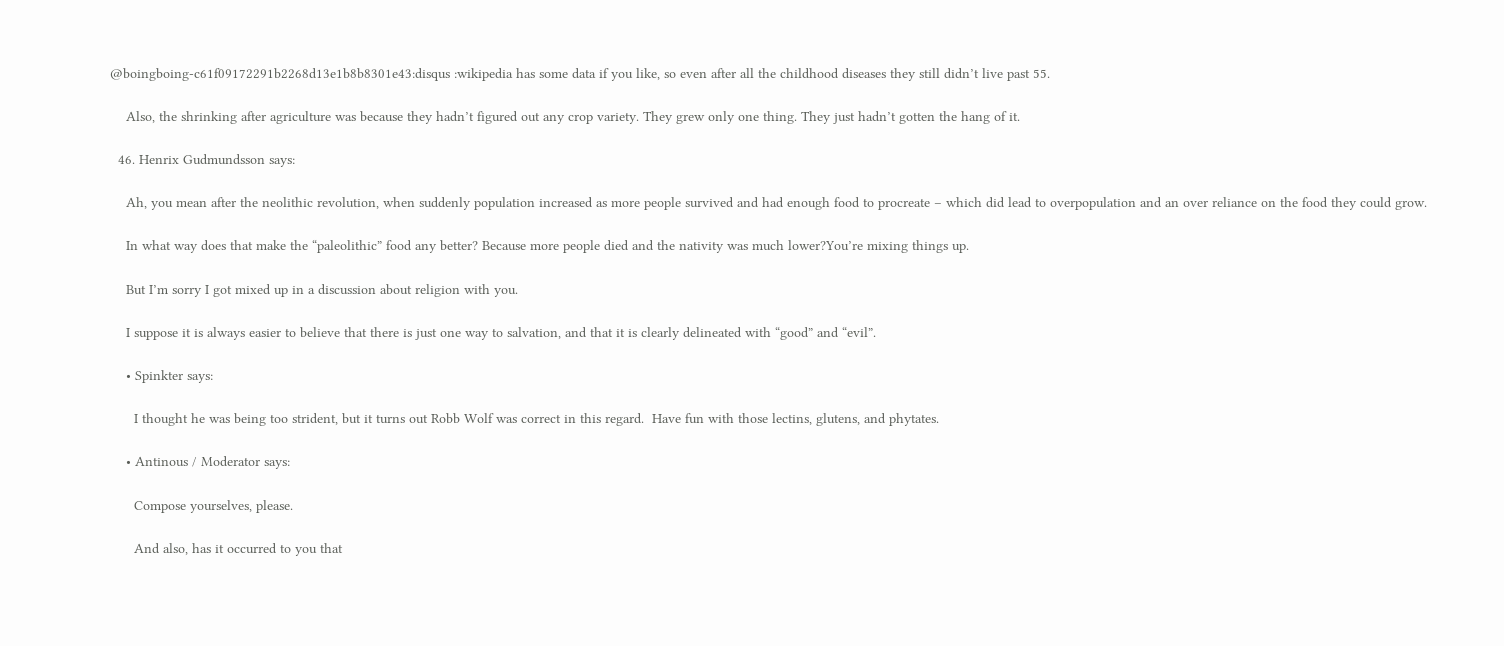@boingboing-c61f09172291b2268d13e1b8b8301e43:disqus :wikipedia has some data if you like, so even after all the childhood diseases they still didn’t live past 55.

    Also, the shrinking after agriculture was because they hadn’t figured out any crop variety. They grew only one thing. They just hadn’t gotten the hang of it.

  46. Henrix Gudmundsson says:

    Ah, you mean after the neolithic revolution, when suddenly population increased as more people survived and had enough food to procreate – which did lead to overpopulation and an over reliance on the food they could grow.

    In what way does that make the “paleolithic” food any better? Because more people died and the nativity was much lower?You’re mixing things up.

    But I’m sorry I got mixed up in a discussion about religion with you.

    I suppose it is always easier to believe that there is just one way to salvation, and that it is clearly delineated with “good” and “evil”.

    • Spinkter says:

      I thought he was being too strident, but it turns out Robb Wolf was correct in this regard.  Have fun with those lectins, glutens, and phytates.

    • Antinous / Moderator says:

      Compose yourselves, please.

      And also, has it occurred to you that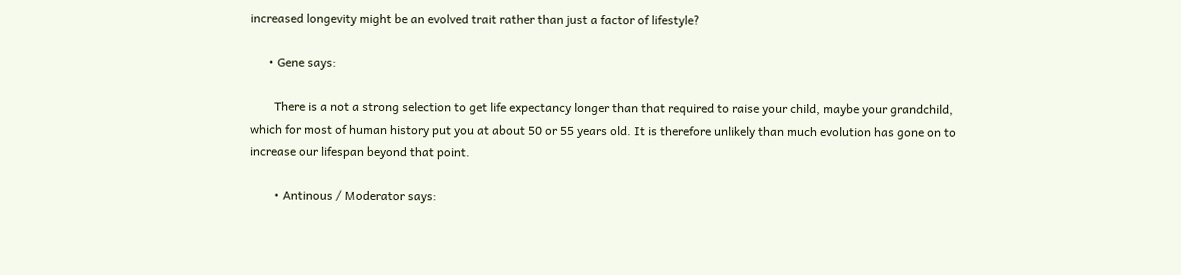increased longevity might be an evolved trait rather than just a factor of lifestyle?

      • Gene says:

        There is a not a strong selection to get life expectancy longer than that required to raise your child, maybe your grandchild, which for most of human history put you at about 50 or 55 years old. It is therefore unlikely than much evolution has gone on to increase our lifespan beyond that point.

        • Antinous / Moderator says: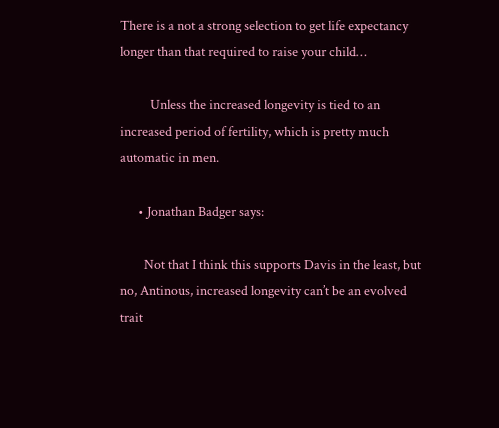There is a not a strong selection to get life expectancy longer than that required to raise your child…

          Unless the increased longevity is tied to an increased period of fertility, which is pretty much automatic in men.

      • Jonathan Badger says:

        Not that I think this supports Davis in the least, but no, Antinous, increased longevity can’t be an evolved trait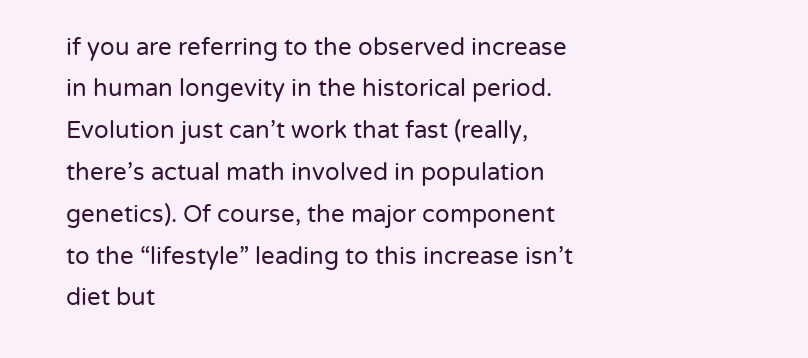if you are referring to the observed increase in human longevity in the historical period. Evolution just can’t work that fast (really, there’s actual math involved in population genetics). Of course, the major component to the “lifestyle” leading to this increase isn’t diet but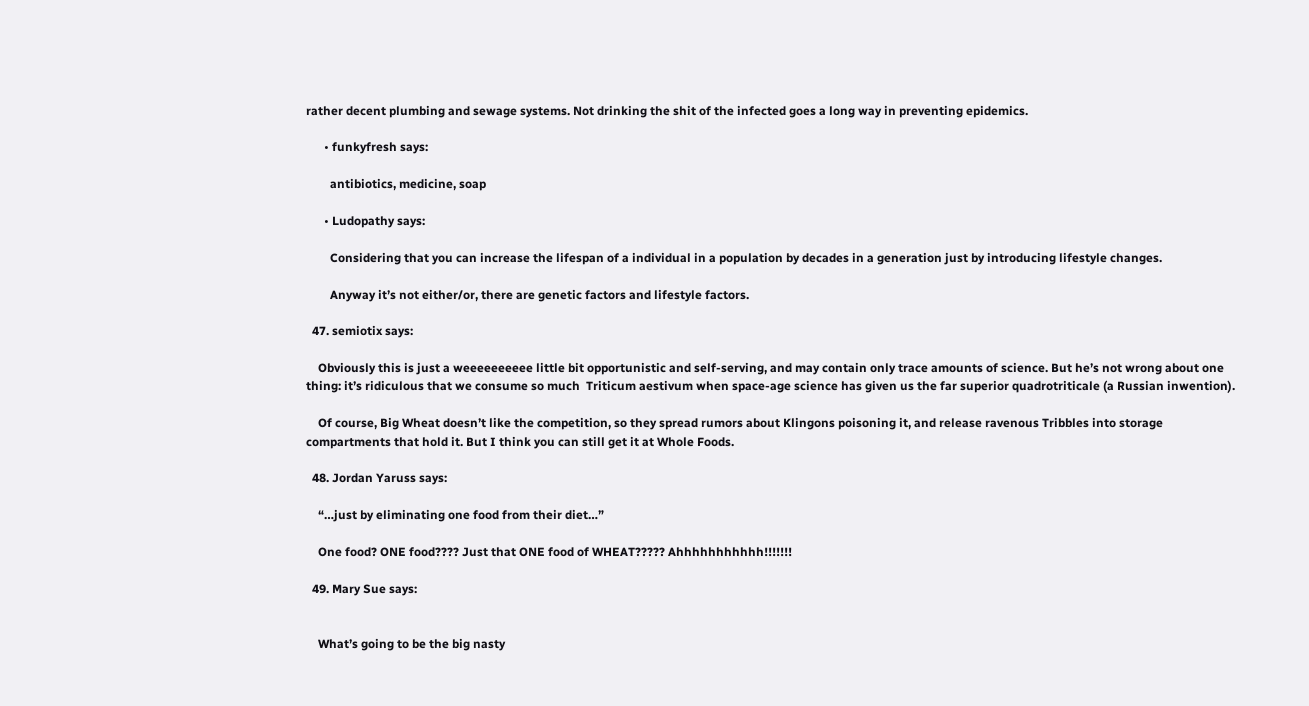rather decent plumbing and sewage systems. Not drinking the shit of the infected goes a long way in preventing epidemics.

      • funkyfresh says:

        antibiotics, medicine, soap

      • Ludopathy says:

        Considering that you can increase the lifespan of a individual in a population by decades in a generation just by introducing lifestyle changes.

        Anyway it’s not either/or, there are genetic factors and lifestyle factors.

  47. semiotix says:

    Obviously this is just a weeeeeeeeee little bit opportunistic and self-serving, and may contain only trace amounts of science. But he’s not wrong about one thing: it’s ridiculous that we consume so much  Triticum aestivum when space-age science has given us the far superior quadrotriticale (a Russian inwention).

    Of course, Big Wheat doesn’t like the competition, so they spread rumors about Klingons poisoning it, and release ravenous Tribbles into storage compartments that hold it. But I think you can still get it at Whole Foods.

  48. Jordan Yaruss says:

    “…just by eliminating one food from their diet…”

    One food? ONE food???? Just that ONE food of WHEAT????? Ahhhhhhhhhhh!!!!!!!

  49. Mary Sue says:


    What’s going to be the big nasty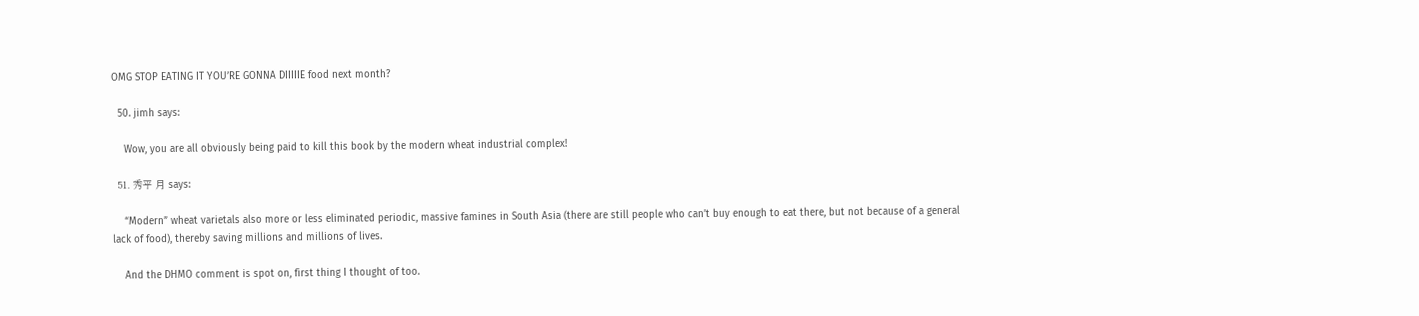OMG STOP EATING IT YOU’RE GONNA DIIIIIE food next month?

  50. jimh says:

    Wow, you are all obviously being paid to kill this book by the modern wheat industrial complex!

  51. 秀平 月 says:

    “Modern” wheat varietals also more or less eliminated periodic, massive famines in South Asia (there are still people who can’t buy enough to eat there, but not because of a general lack of food), thereby saving millions and millions of lives.

    And the DHMO comment is spot on, first thing I thought of too.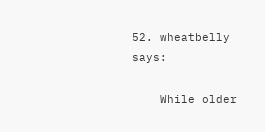52. wheatbelly says:

    While older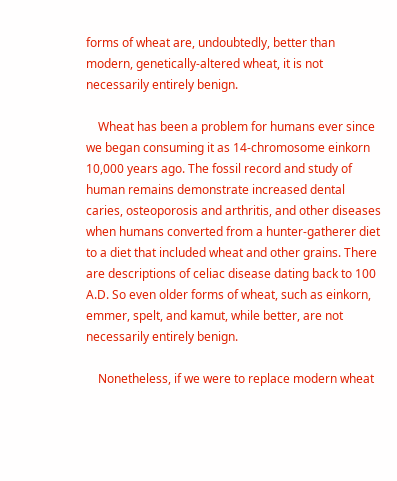forms of wheat are, undoubtedly, better than modern, genetically-altered wheat, it is not necessarily entirely benign.

    Wheat has been a problem for humans ever since we began consuming it as 14-chromosome einkorn 10,000 years ago. The fossil record and study of human remains demonstrate increased dental caries, osteoporosis and arthritis, and other diseases when humans converted from a hunter-gatherer diet to a diet that included wheat and other grains. There are descriptions of celiac disease dating back to 100 A.D. So even older forms of wheat, such as einkorn, emmer, spelt, and kamut, while better, are not necessarily entirely benign.

    Nonetheless, if we were to replace modern wheat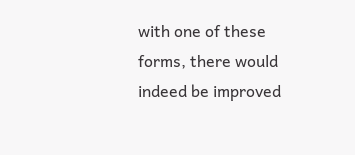with one of these forms, there would indeed be improved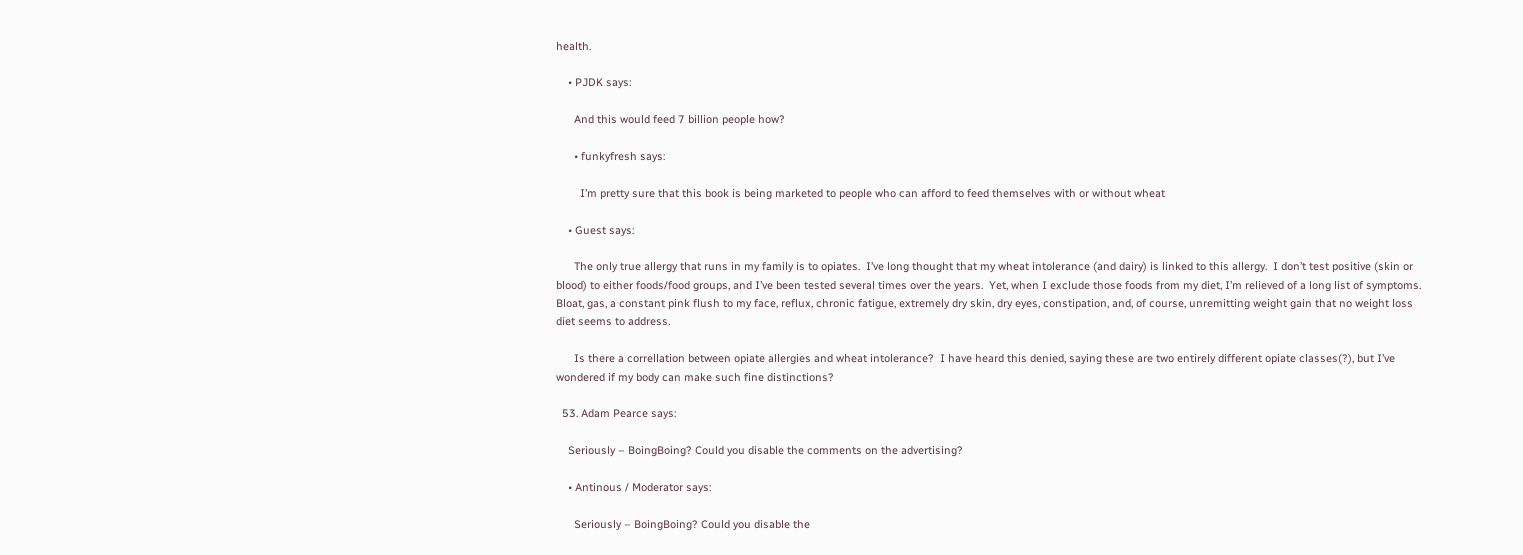health.

    • PJDK says:

      And this would feed 7 billion people how?

      • funkyfresh says:

        I’m pretty sure that this book is being marketed to people who can afford to feed themselves with or without wheat

    • Guest says:

      The only true allergy that runs in my family is to opiates.  I’ve long thought that my wheat intolerance (and dairy) is linked to this allergy.  I don’t test positive (skin or blood) to either foods/food groups, and I’ve been tested several times over the years.  Yet, when I exclude those foods from my diet, I’m relieved of a long list of symptoms.  Bloat, gas, a constant pink flush to my face, reflux, chronic fatigue, extremely dry skin, dry eyes, constipation, and, of course, unremitting weight gain that no weight loss diet seems to address.

      Is there a correllation between opiate allergies and wheat intolerance?  I have heard this denied, saying these are two entirely different opiate classes(?), but I’ve wondered if my body can make such fine distinctions?

  53. Adam Pearce says:

    Seriously – BoingBoing? Could you disable the comments on the advertising?

    • Antinous / Moderator says:

      Seriously – BoingBoing? Could you disable the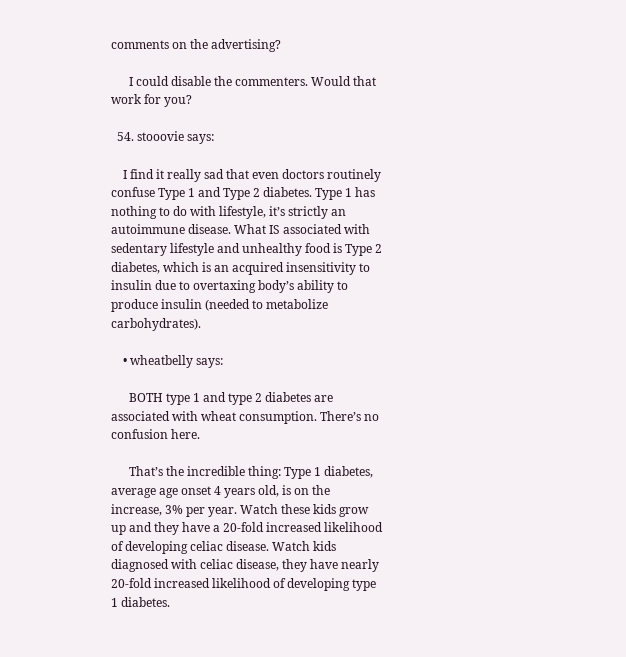comments on the advertising?

      I could disable the commenters. Would that work for you?

  54. stooovie says:

    I find it really sad that even doctors routinely confuse Type 1 and Type 2 diabetes. Type 1 has nothing to do with lifestyle, it’s strictly an autoimmune disease. What IS associated with sedentary lifestyle and unhealthy food is Type 2 diabetes, which is an acquired insensitivity to insulin due to overtaxing body’s ability to produce insulin (needed to metabolize carbohydrates).

    • wheatbelly says:

      BOTH type 1 and type 2 diabetes are associated with wheat consumption. There’s no confusion here.

      That’s the incredible thing: Type 1 diabetes, average age onset 4 years old, is on the increase, 3% per year. Watch these kids grow up and they have a 20-fold increased likelihood of developing celiac disease. Watch kids diagnosed with celiac disease, they have nearly 20-fold increased likelihood of developing type 1 diabetes.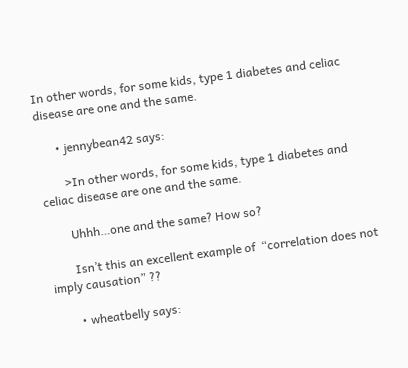In other words, for some kids, type 1 diabetes and celiac disease are one and the same.

      • jennybean42 says:

        >In other words, for some kids, type 1 diabetes and celiac disease are one and the same.

        Uhhh…one and the same? How so?

        Isn’t this an excellent example of  “correlation does not imply causation” ??

        • wheatbelly says: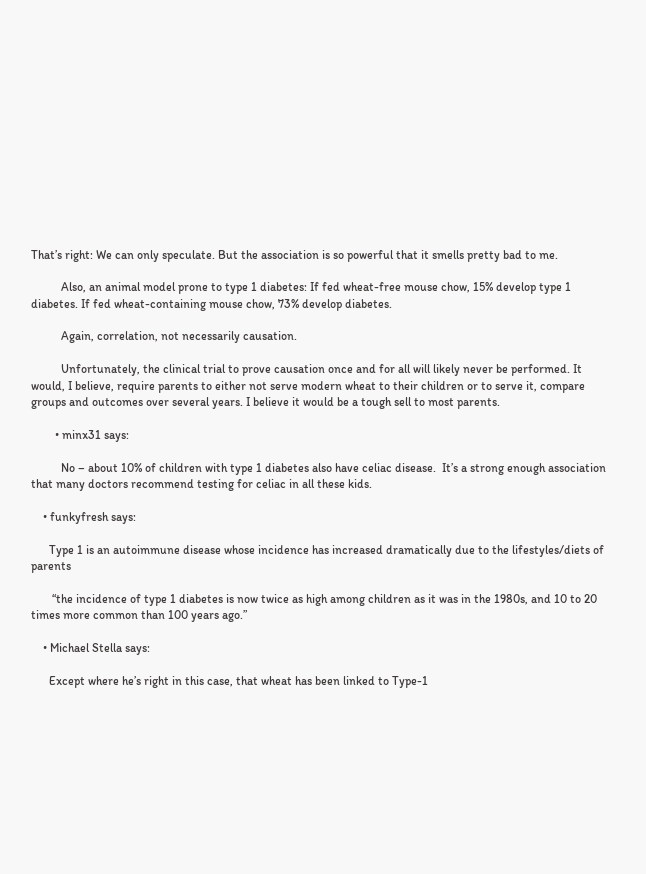That’s right: We can only speculate. But the association is so powerful that it smells pretty bad to me.

          Also, an animal model prone to type 1 diabetes: If fed wheat-free mouse chow, 15% develop type 1 diabetes. If fed wheat-containing mouse chow, 73% develop diabetes.

          Again, correlation, not necessarily causation.

          Unfortunately, the clinical trial to prove causation once and for all will likely never be performed. It would, I believe, require parents to either not serve modern wheat to their children or to serve it, compare groups and outcomes over several years. I believe it would be a tough sell to most parents.

        • minx31 says:

          No – about 10% of children with type 1 diabetes also have celiac disease.  It’s a strong enough association that many doctors recommend testing for celiac in all these kids.

    • funkyfresh says:

      Type 1 is an autoimmune disease whose incidence has increased dramatically due to the lifestyles/diets of parents

       “the incidence of type 1 diabetes is now twice as high among children as it was in the 1980s, and 10 to 20 times more common than 100 years ago.”

    • Michael Stella says:

      Except where he’s right in this case, that wheat has been linked to Type-1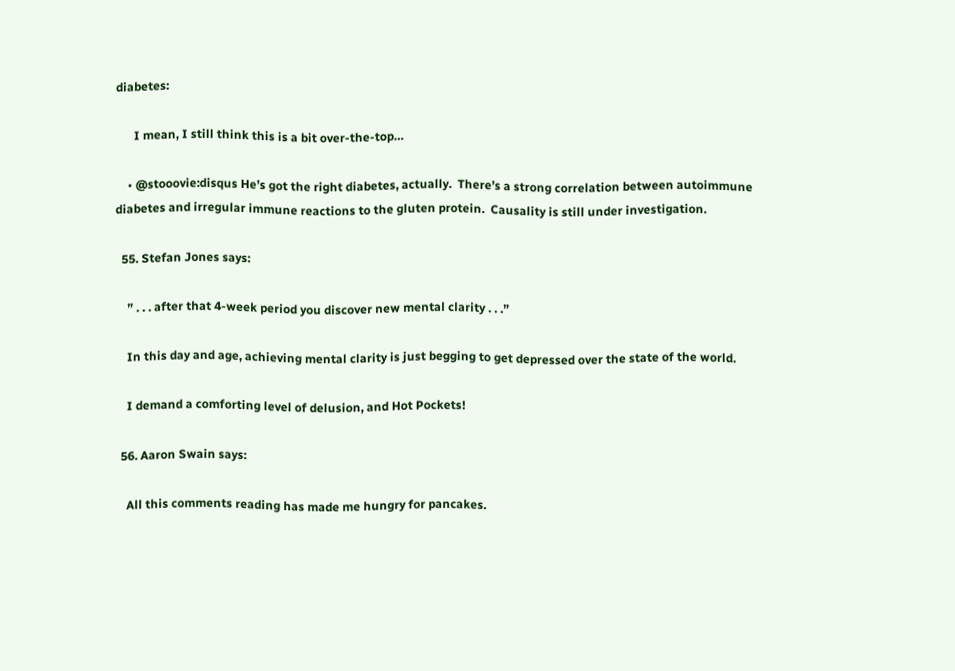diabetes:

      I mean, I still think this is a bit over-the-top…

    • @stooovie:disqus He’s got the right diabetes, actually.  There’s a strong correlation between autoimmune diabetes and irregular immune reactions to the gluten protein.  Causality is still under investigation.

  55. Stefan Jones says:

    ” . . . after that 4-week period you discover new mental clarity . . .”

    In this day and age, achieving mental clarity is just begging to get depressed over the state of the world.

    I demand a comforting level of delusion, and Hot Pockets!

  56. Aaron Swain says:

    All this comments reading has made me hungry for pancakes.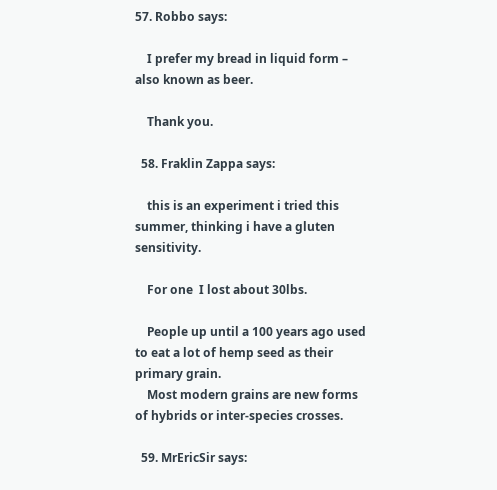57. Robbo says:

    I prefer my bread in liquid form – also known as beer.

    Thank you.

  58. Fraklin Zappa says:

    this is an experiment i tried this summer, thinking i have a gluten sensitivity.

    For one  I lost about 30lbs.

    People up until a 100 years ago used to eat a lot of hemp seed as their primary grain.
    Most modern grains are new forms of hybrids or inter-species crosses.

  59. MrEricSir says: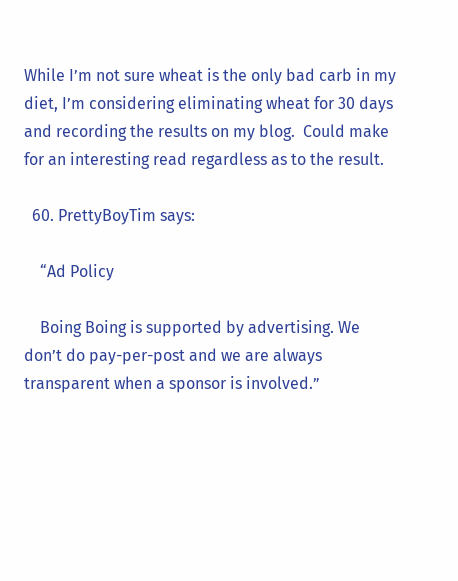While I’m not sure wheat is the only bad carb in my diet, I’m considering eliminating wheat for 30 days and recording the results on my blog.  Could make for an interesting read regardless as to the result.

  60. PrettyBoyTim says:

    “Ad Policy

    Boing Boing is supported by advertising. We don’t do pay-per-post and we are always transparent when a sponsor is involved.”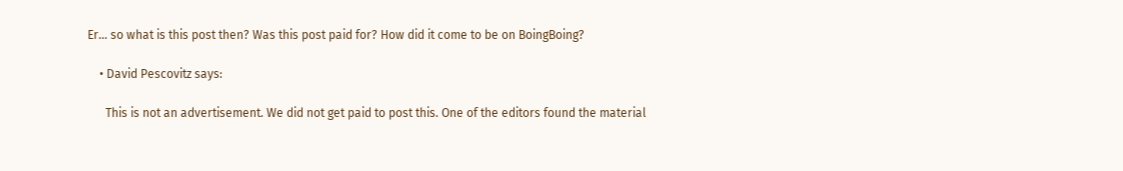Er… so what is this post then? Was this post paid for? How did it come to be on BoingBoing?

    • David Pescovitz says:

      This is not an advertisement. We did not get paid to post this. One of the editors found the material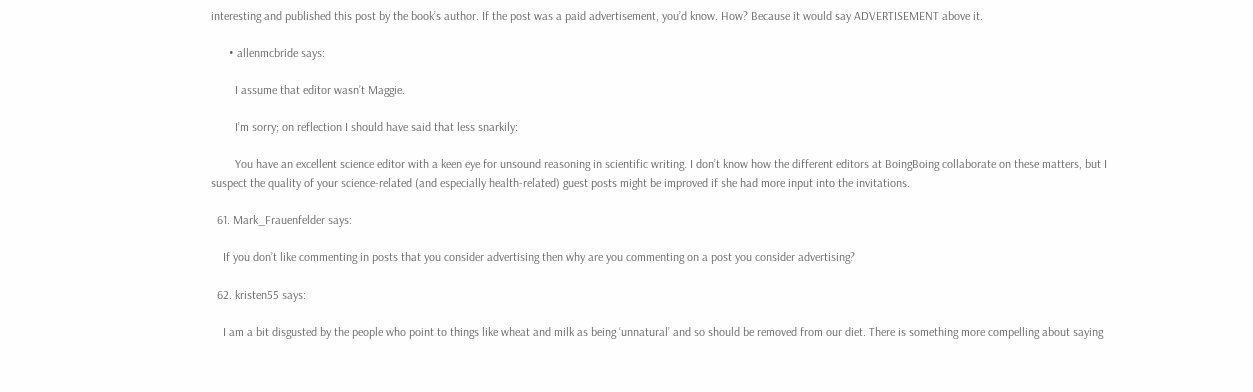interesting and published this post by the book’s author. If the post was a paid advertisement, you’d know. How? Because it would say ADVERTISEMENT above it.

      • allenmcbride says:

        I assume that editor wasn’t Maggie.

        I’m sorry; on reflection I should have said that less snarkily:

        You have an excellent science editor with a keen eye for unsound reasoning in scientific writing. I don’t know how the different editors at BoingBoing collaborate on these matters, but I suspect the quality of your science-related (and especially health-related) guest posts might be improved if she had more input into the invitations.

  61. Mark_Frauenfelder says:

    If you don’t like commenting in posts that you consider advertising then why are you commenting on a post you consider advertising?

  62. kristen55 says:

    I am a bit disgusted by the people who point to things like wheat and milk as being ‘unnatural’ and so should be removed from our diet. There is something more compelling about saying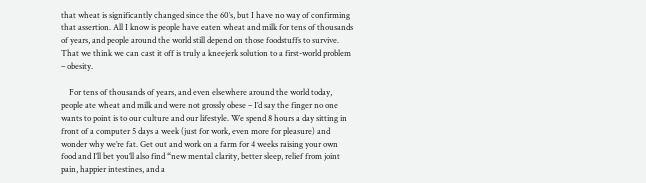that wheat is significantly changed since the 60′s, but I have no way of confirming that assertion. All I know is people have eaten wheat and milk for tens of thousands of years, and people around the world still depend on those foodstuffs to survive. That we think we can cast it off is truly a kneejerk solution to a first-world problem – obesity.

    For tens of thousands of years, and even elsewhere around the world today, people ate wheat and milk and were not grossly obese – I’d say the finger no one wants to point is to our culture and our lifestyle. We spend 8 hours a day sitting in front of a computer 5 days a week (just for work, even more for pleasure) and wonder why we’re fat. Get out and work on a farm for 4 weeks raising your own food and I’ll bet you’ll also find “new mental clarity, better sleep, relief from joint pain, happier intestines, and a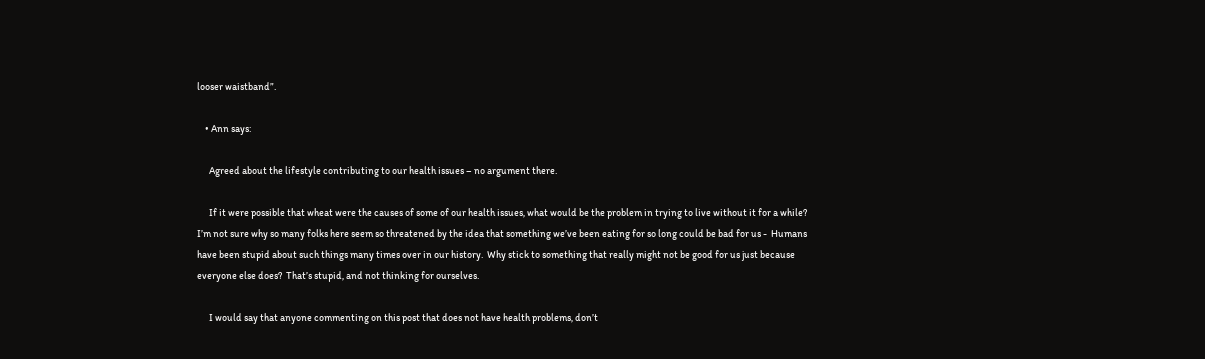looser waistband”.

    • Ann says:

      Agreed about the lifestyle contributing to our health issues – no argument there.

      If it were possible that wheat were the causes of some of our health issues, what would be the problem in trying to live without it for a while?  I’m not sure why so many folks here seem so threatened by the idea that something we’ve been eating for so long could be bad for us -  Humans have been stupid about such things many times over in our history.  Why stick to something that really might not be good for us just because everyone else does?  That’s stupid, and not thinking for ourselves.

      I would say that anyone commenting on this post that does not have health problems, don’t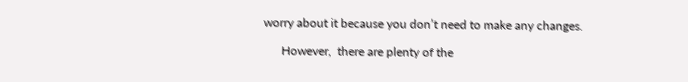worry about it because you don’t need to make any changes.

      However,  there are plenty of the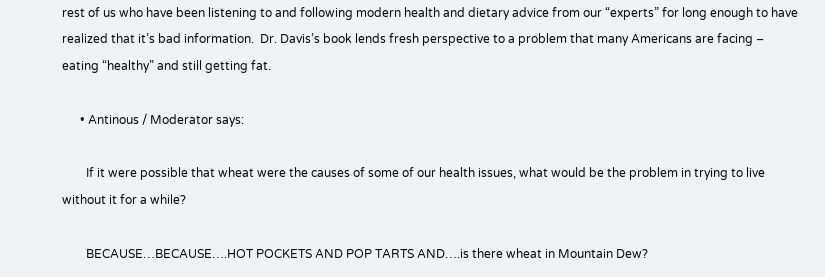rest of us who have been listening to and following modern health and dietary advice from our “experts” for long enough to have realized that it’s bad information.  Dr. Davis’s book lends fresh perspective to a problem that many Americans are facing – eating “healthy” and still getting fat.

      • Antinous / Moderator says:

        If it were possible that wheat were the causes of some of our health issues, what would be the problem in trying to live without it for a while?

        BECAUSE…BECAUSE….HOT POCKETS AND POP TARTS AND….is there wheat in Mountain Dew?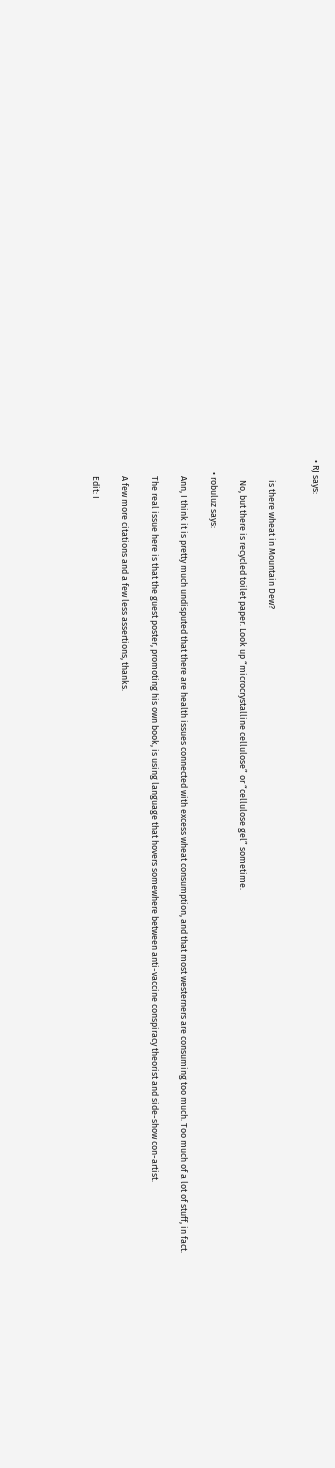• RJ says:


          is there wheat in Mountain Dew?

          No, but there is recycled toilet paper. Look up “microcrystalline cellulose” or “cellulose gel” sometime.

      • robuluz says:

        Ann, I think it is pretty much undisputed that there are health issues connected with excess wheat consumption, and that most westerners are consuming too much. Too much of a lot of stuff, in fact.

        The real issue here is that the guest poster, promoting his own book, is using language that hovers somewhere between anti-vaccine conspiracy theorist and side-show con-artist.

        A few more citations and a few less assertions, thanks.

        Edit: I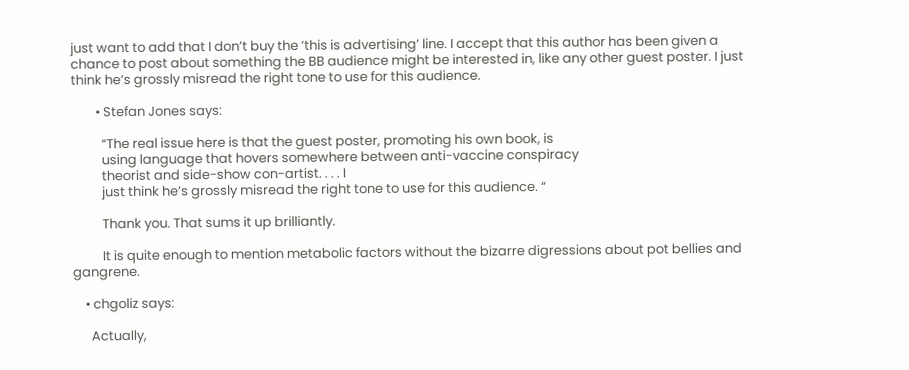just want to add that I don’t buy the ‘this is advertising’ line. I accept that this author has been given a chance to post about something the BB audience might be interested in, like any other guest poster. I just think he’s grossly misread the right tone to use for this audience.

        • Stefan Jones says:

          “The real issue here is that the guest poster, promoting his own book, is
          using language that hovers somewhere between anti-vaccine conspiracy
          theorist and side-show con-artist. . . . I
          just think he’s grossly misread the right tone to use for this audience. “

          Thank you. That sums it up brilliantly.

          It is quite enough to mention metabolic factors without the bizarre digressions about pot bellies and gangrene.

    • chgoliz says:

      Actually,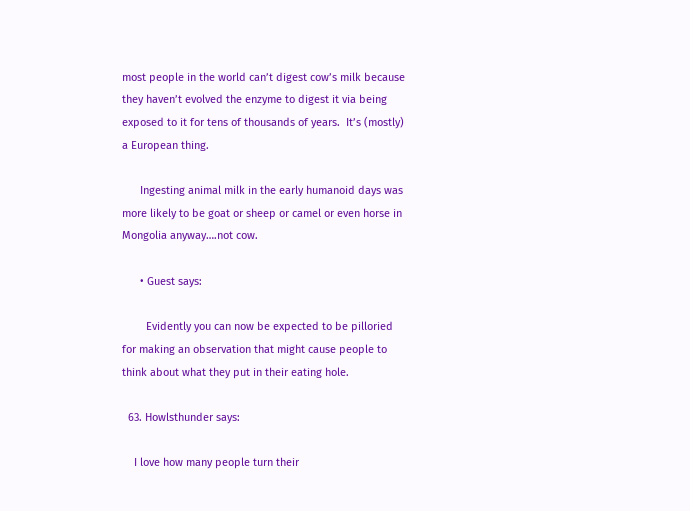most people in the world can’t digest cow’s milk because they haven’t evolved the enzyme to digest it via being exposed to it for tens of thousands of years.  It’s (mostly) a European thing.

      Ingesting animal milk in the early humanoid days was more likely to be goat or sheep or camel or even horse in Mongolia anyway….not cow.

      • Guest says:

        Evidently you can now be expected to be pilloried for making an observation that might cause people to think about what they put in their eating hole.

  63. Howlsthunder says:

    I love how many people turn their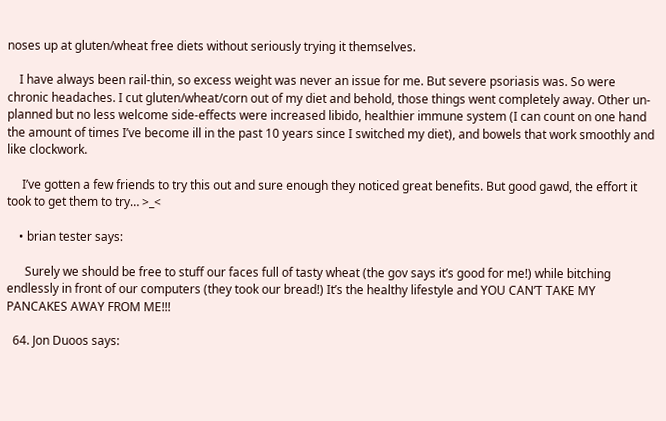noses up at gluten/wheat free diets without seriously trying it themselves.

    I have always been rail-thin, so excess weight was never an issue for me. But severe psoriasis was. So were chronic headaches. I cut gluten/wheat/corn out of my diet and behold, those things went completely away. Other un-planned but no less welcome side-effects were increased libido, healthier immune system (I can count on one hand the amount of times I’ve become ill in the past 10 years since I switched my diet), and bowels that work smoothly and like clockwork.

     I’ve gotten a few friends to try this out and sure enough they noticed great benefits. But good gawd, the effort it took to get them to try… >_<

    • brian tester says:

      Surely we should be free to stuff our faces full of tasty wheat (the gov says it’s good for me!) while bitching endlessly in front of our computers (they took our bread!) It’s the healthy lifestyle and YOU CAN’T TAKE MY PANCAKES AWAY FROM ME!!!

  64. Jon Duoos says: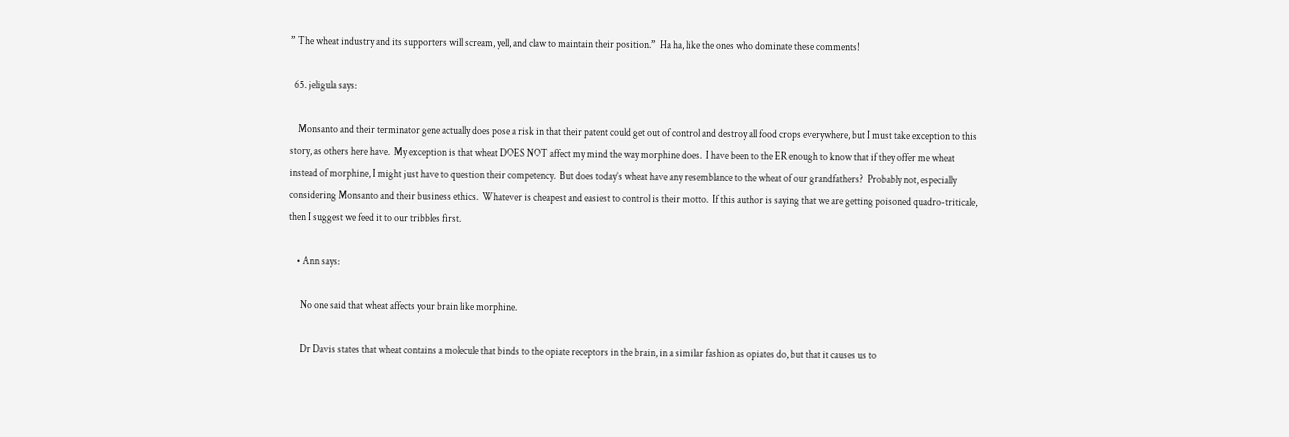” The wheat industry and its supporters will scream, yell, and claw to maintain their position.”  Ha ha, like the ones who dominate these comments!

  65. jeligula says:

    Monsanto and their terminator gene actually does pose a risk in that their patent could get out of control and destroy all food crops everywhere, but I must take exception to this story, as others here have.  My exception is that wheat DOES NOT affect my mind the way morphine does.  I have been to the ER enough to know that if they offer me wheat instead of morphine, I might just have to question their competency.  But does today’s wheat have any resemblance to the wheat of our grandfathers?  Probably not, especially considering Monsanto and their business ethics.  Whatever is cheapest and easiest to control is their motto.  If this author is saying that we are getting poisoned quadro-triticale, then I suggest we feed it to our tribbles first.

    • Ann says:

      No one said that wheat affects your brain like morphine.

      Dr Davis states that wheat contains a molecule that binds to the opiate receptors in the brain, in a similar fashion as opiates do, but that it causes us to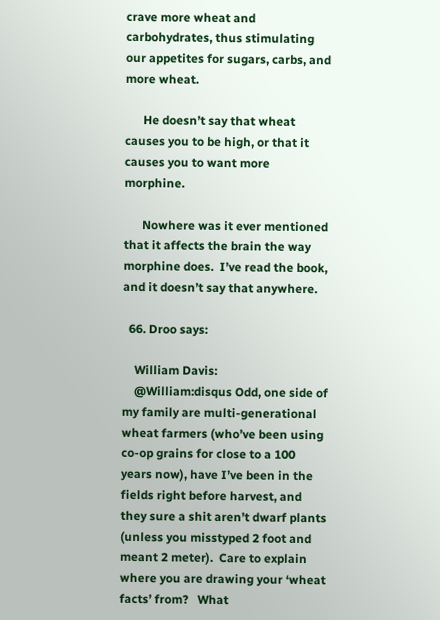crave more wheat and carbohydrates, thus stimulating our appetites for sugars, carbs, and more wheat.

      He doesn’t say that wheat causes you to be high, or that it causes you to want more morphine.

      Nowhere was it ever mentioned that it affects the brain the way morphine does.  I’ve read the book, and it doesn’t say that anywhere.

  66. Droo says:

    William Davis:
    @William:disqus Odd, one side of my family are multi-generational wheat farmers (who’ve been using co-op grains for close to a 100 years now), have I’ve been in the fields right before harvest, and they sure a shit aren’t dwarf plants (unless you misstyped 2 foot and meant 2 meter).  Care to explain where you are drawing your ‘wheat facts’ from?   What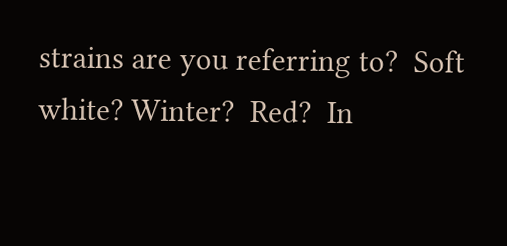strains are you referring to?  Soft white? Winter?  Red?  In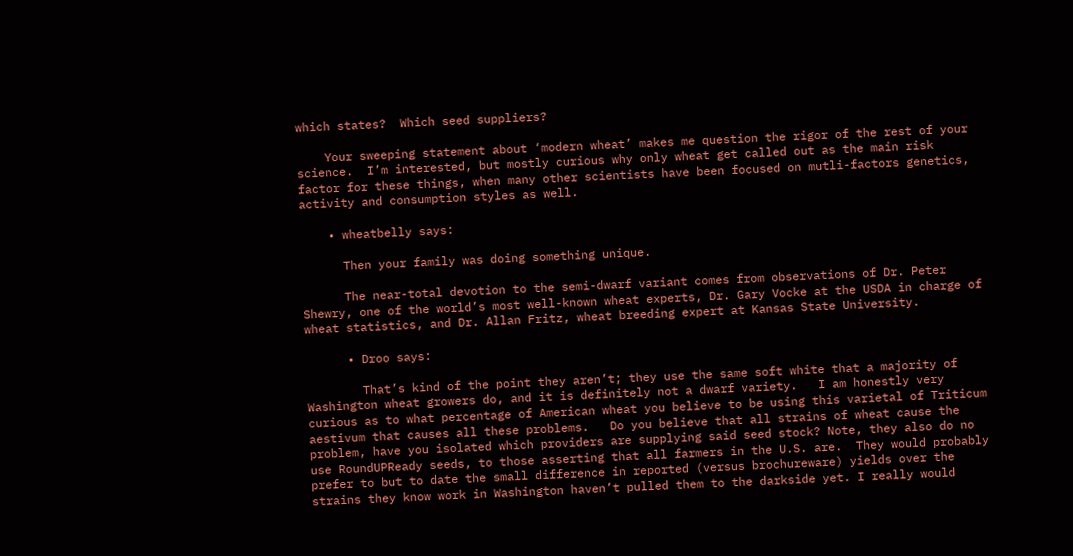which states?  Which seed suppliers?

    Your sweeping statement about ‘modern wheat’ makes me question the rigor of the rest of your science.  I’m interested, but mostly curious why only wheat get called out as the main risk factor for these things, when many other scientists have been focused on mutli-factors genetics, activity and consumption styles as well.

    • wheatbelly says:

      Then your family was doing something unique.

      The near-total devotion to the semi-dwarf variant comes from observations of Dr. Peter Shewry, one of the world’s most well-known wheat experts, Dr. Gary Vocke at the USDA in charge of wheat statistics, and Dr. Allan Fritz, wheat breeding expert at Kansas State University.

      • Droo says:

        That’s kind of the point they aren’t; they use the same soft white that a majority of Washington wheat growers do, and it is definitely not a dwarf variety.   I am honestly very curious as to what percentage of American wheat you believe to be using this varietal of Triticum aestivum that causes all these problems.   Do you believe that all strains of wheat cause the problem, have you isolated which providers are supplying said seed stock? Note, they also do no use RoundUPReady seeds, to those asserting that all farmers in the U.S. are.  They would probably prefer to but to date the small difference in reported (versus brochureware) yields over the strains they know work in Washington haven’t pulled them to the darkside yet. I really would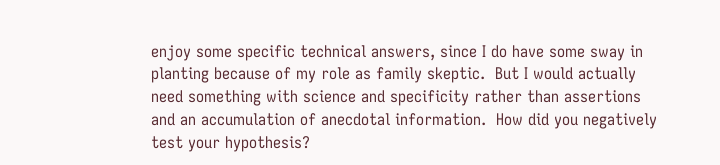enjoy some specific technical answers, since I do have some sway in planting because of my role as family skeptic.  But I would actually need something with science and specificity rather than assertions and an accumulation of anecdotal information.  How did you negatively test your hypothesis?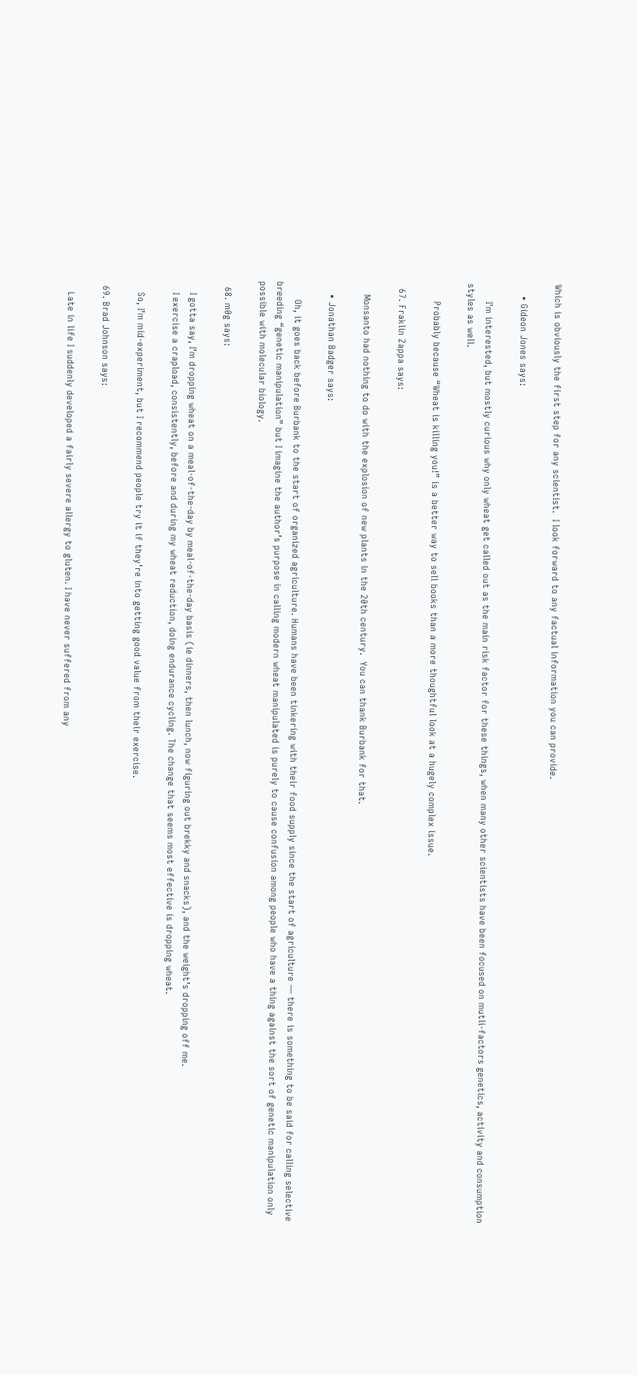Which is obviously the first step for any scientist.  I look forward to any factual information you can provide.

    • Gideon Jones says:

      I’m interested, but mostly curious why only wheat get called out as the main risk factor for these things, when many other scientists have been focused on mutli-factors genetics, activity and consumption styles as well.

      Probably because “Wheat is killing you!” is a better way to sell books than a more thoughtful look at a hugely complex issue.

  67. Fraklin Zappa says:

    Monsanto had nothing to do with the explosion of new plants in the 20th century.  You can thank Burbank for that.

    • Jonathan Badger says:

      Oh, it goes back before Burbank to the start of organized agriculture. Humans have been tinkering with their food supply since the start of agriculture — there is something to be said for calling selective breeding “genetic manipulation” but I imagine the author’s purpose in calling modern wheat manipulated is purely to cause confusion among people who have a thing against the sort of genetic manipulation only possible with molecular biology.

  68. m0g says:

    I gotta say, I’m dropping wheat on a meal-of-the-day by meal-of-the-day basis (ie dinners, then lunch, now figuring out brekky and snacks), and the weight’s dropping off me.
    I exercise a crapload, consistently, before and during my wheat reduction, doing endurance cycling. The change that seems most effective is dropping wheat.

    So, I’m mid-experiment, but I recommend people try it if they’re into getting good value from their exercise.

  69. Brad Johnson says:

    Late in life I suddenly developed a fairly severe allergy to gluten. I have never suffered from any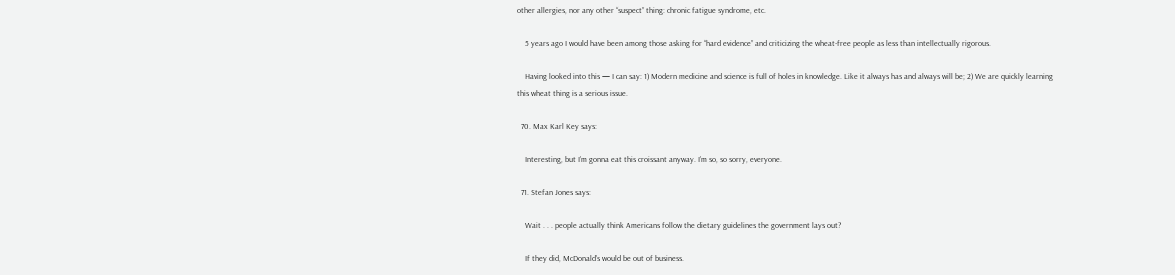other allergies, nor any other “suspect” thing: chronic fatigue syndrome, etc.

    5 years ago I would have been among those asking for “hard evidence” and criticizing the wheat-free people as less than intellectually rigorous.

    Having looked into this — I can say: 1) Modern medicine and science is full of holes in knowledge. Like it always has and always will be; 2) We are quickly learning this wheat thing is a serious issue.

  70. Max Karl Key says:

    Interesting, but I’m gonna eat this croissant anyway. I’m so, so sorry, everyone.

  71. Stefan Jones says:

    Wait . . . people actually think Americans follow the dietary guidelines the government lays out?

    If they did, McDonald’s would be out of business.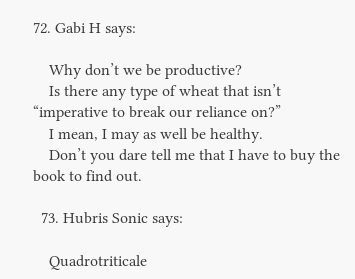72. Gabi H says:

    Why don’t we be productive?
    Is there any type of wheat that isn’t “imperative to break our reliance on?”
    I mean, I may as well be healthy.
    Don’t you dare tell me that I have to buy the book to find out.

  73. Hubris Sonic says:

    Quadrotriticale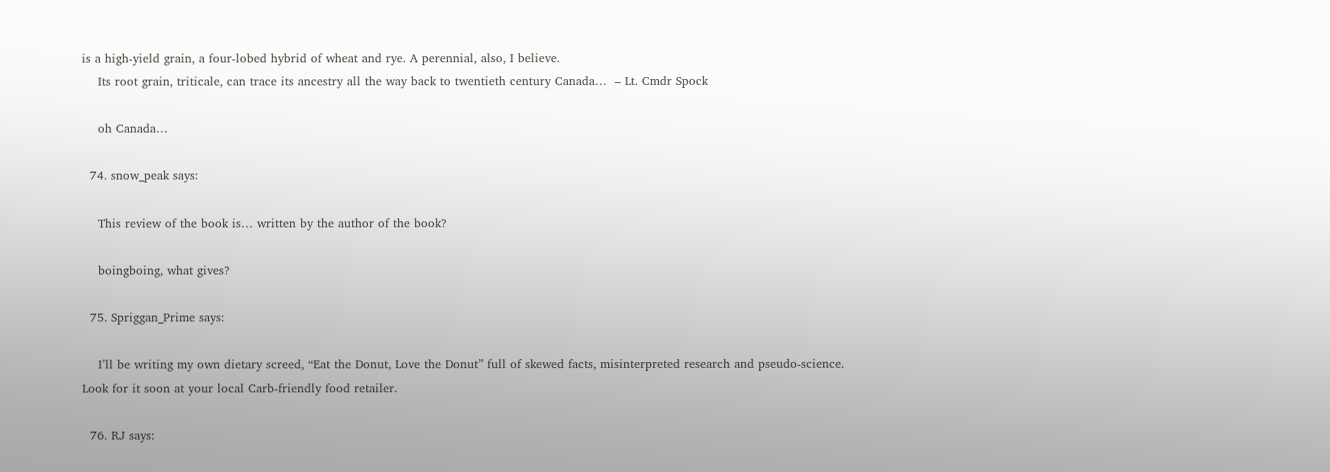is a high-yield grain, a four-lobed hybrid of wheat and rye. A perennial, also, I believe.
    Its root grain, triticale, can trace its ancestry all the way back to twentieth century Canada…  – Lt. Cmdr Spock

    oh Canada…

  74. snow_peak says:

    This review of the book is… written by the author of the book?

    boingboing, what gives?

  75. Spriggan_Prime says:

    I’ll be writing my own dietary screed, “Eat the Donut, Love the Donut” full of skewed facts, misinterpreted research and pseudo-science. Look for it soon at your local Carb-friendly food retailer.

  76. RJ says: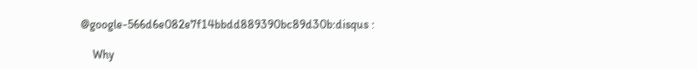@google-566d6e082e7f14bbdd889390bc89d30b:disqus :

    Why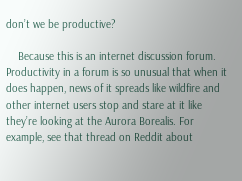don’t we be productive?

    Because this is an internet discussion forum. Productivity in a forum is so unusual that when it does happen, news of it spreads like wildfire and other internet users stop and stare at it like they’re looking at the Aurora Borealis. For example, see that thread on Reddit about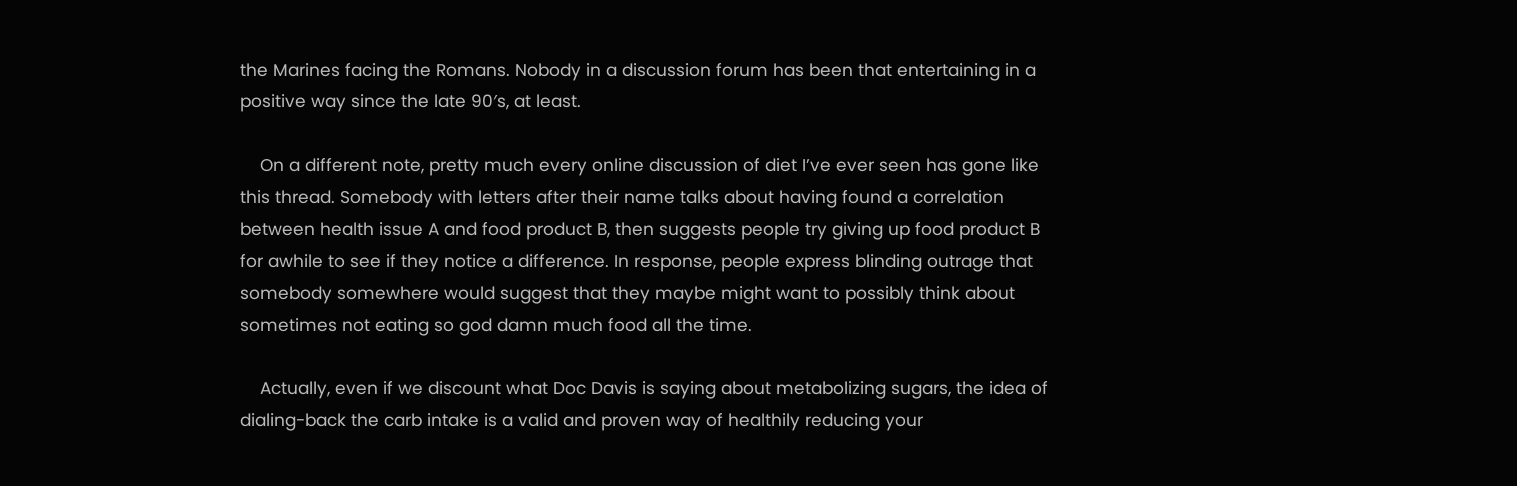the Marines facing the Romans. Nobody in a discussion forum has been that entertaining in a positive way since the late 90′s, at least.

    On a different note, pretty much every online discussion of diet I’ve ever seen has gone like this thread. Somebody with letters after their name talks about having found a correlation between health issue A and food product B, then suggests people try giving up food product B for awhile to see if they notice a difference. In response, people express blinding outrage that somebody somewhere would suggest that they maybe might want to possibly think about sometimes not eating so god damn much food all the time.

    Actually, even if we discount what Doc Davis is saying about metabolizing sugars, the idea of dialing-back the carb intake is a valid and proven way of healthily reducing your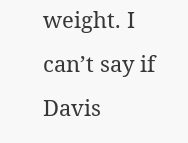weight. I can’t say if Davis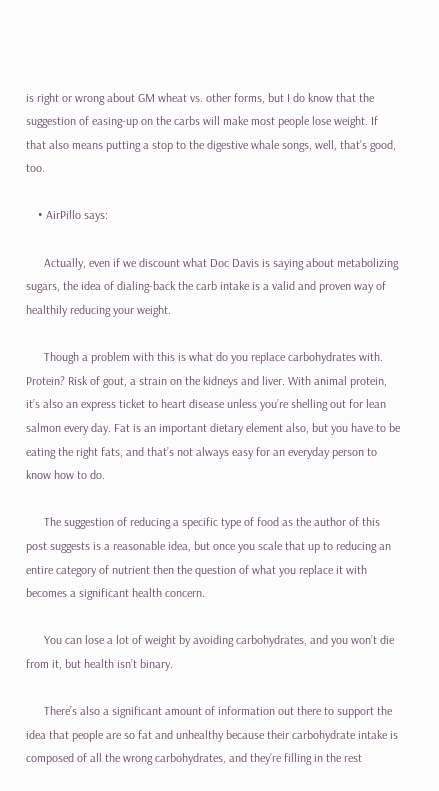is right or wrong about GM wheat vs. other forms, but I do know that the suggestion of easing-up on the carbs will make most people lose weight. If that also means putting a stop to the digestive whale songs, well, that’s good, too.

    • AirPillo says:

      Actually, even if we discount what Doc Davis is saying about metabolizing sugars, the idea of dialing-back the carb intake is a valid and proven way of healthily reducing your weight.

      Though a problem with this is what do you replace carbohydrates with. Protein? Risk of gout, a strain on the kidneys and liver. With animal protein, it’s also an express ticket to heart disease unless you’re shelling out for lean salmon every day. Fat is an important dietary element also, but you have to be eating the right fats, and that’s not always easy for an everyday person to know how to do.

      The suggestion of reducing a specific type of food as the author of this post suggests is a reasonable idea, but once you scale that up to reducing an entire category of nutrient then the question of what you replace it with becomes a significant health concern.

      You can lose a lot of weight by avoiding carbohydrates, and you won’t die from it, but health isn’t binary.

      There’s also a significant amount of information out there to support the idea that people are so fat and unhealthy because their carbohydrate intake is composed of all the wrong carbohydrates, and they’re filling in the rest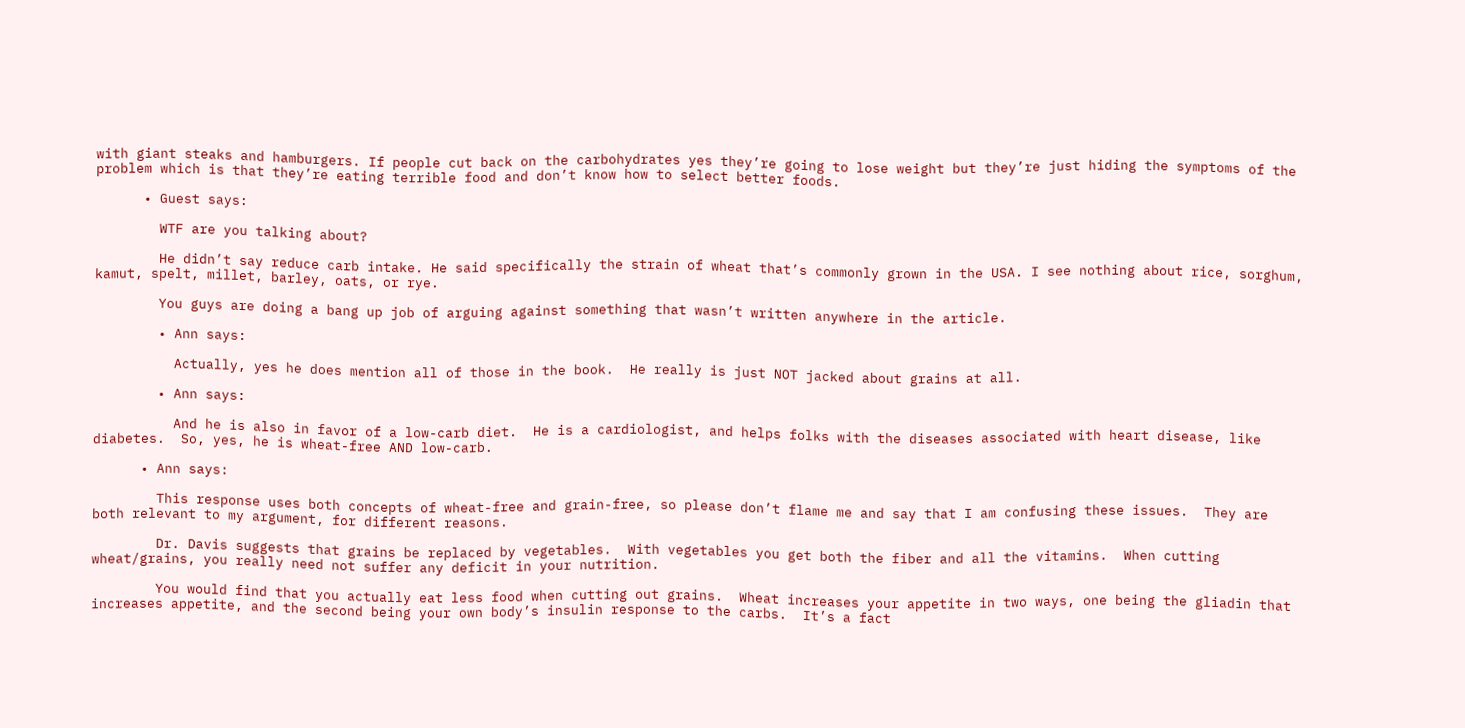with giant steaks and hamburgers. If people cut back on the carbohydrates yes they’re going to lose weight but they’re just hiding the symptoms of the problem which is that they’re eating terrible food and don’t know how to select better foods.

      • Guest says:

        WTF are you talking about?

        He didn’t say reduce carb intake. He said specifically the strain of wheat that’s commonly grown in the USA. I see nothing about rice, sorghum, kamut, spelt, millet, barley, oats, or rye.

        You guys are doing a bang up job of arguing against something that wasn’t written anywhere in the article.

        • Ann says:

          Actually, yes he does mention all of those in the book.  He really is just NOT jacked about grains at all.

        • Ann says:

          And he is also in favor of a low-carb diet.  He is a cardiologist, and helps folks with the diseases associated with heart disease, like diabetes.  So, yes, he is wheat-free AND low-carb.

      • Ann says:

        This response uses both concepts of wheat-free and grain-free, so please don’t flame me and say that I am confusing these issues.  They are both relevant to my argument, for different reasons.

        Dr. Davis suggests that grains be replaced by vegetables.  With vegetables you get both the fiber and all the vitamins.  When cutting wheat/grains, you really need not suffer any deficit in your nutrition.

        You would find that you actually eat less food when cutting out grains.  Wheat increases your appetite in two ways, one being the gliadin that increases appetite, and the second being your own body’s insulin response to the carbs.  It’s a fact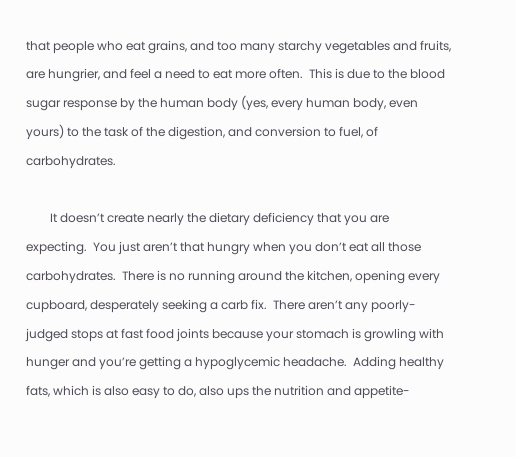that people who eat grains, and too many starchy vegetables and fruits, are hungrier, and feel a need to eat more often.  This is due to the blood sugar response by the human body (yes, every human body, even yours) to the task of the digestion, and conversion to fuel, of carbohydrates.

        It doesn’t create nearly the dietary deficiency that you are expecting.  You just aren’t that hungry when you don’t eat all those carbohydrates.  There is no running around the kitchen, opening every cupboard, desperately seeking a carb fix.  There aren’t any poorly-judged stops at fast food joints because your stomach is growling with hunger and you’re getting a hypoglycemic headache.  Adding healthy fats, which is also easy to do, also ups the nutrition and appetite-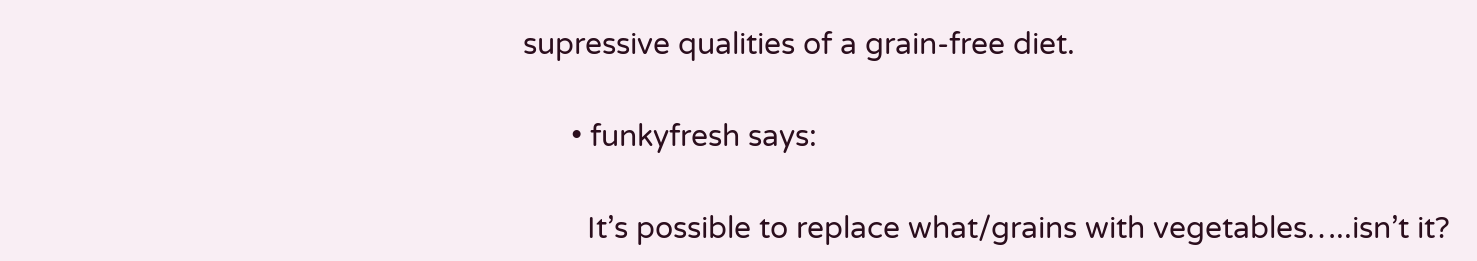supressive qualities of a grain-free diet.

      • funkyfresh says:

        It’s possible to replace what/grains with vegetables…..isn’t it?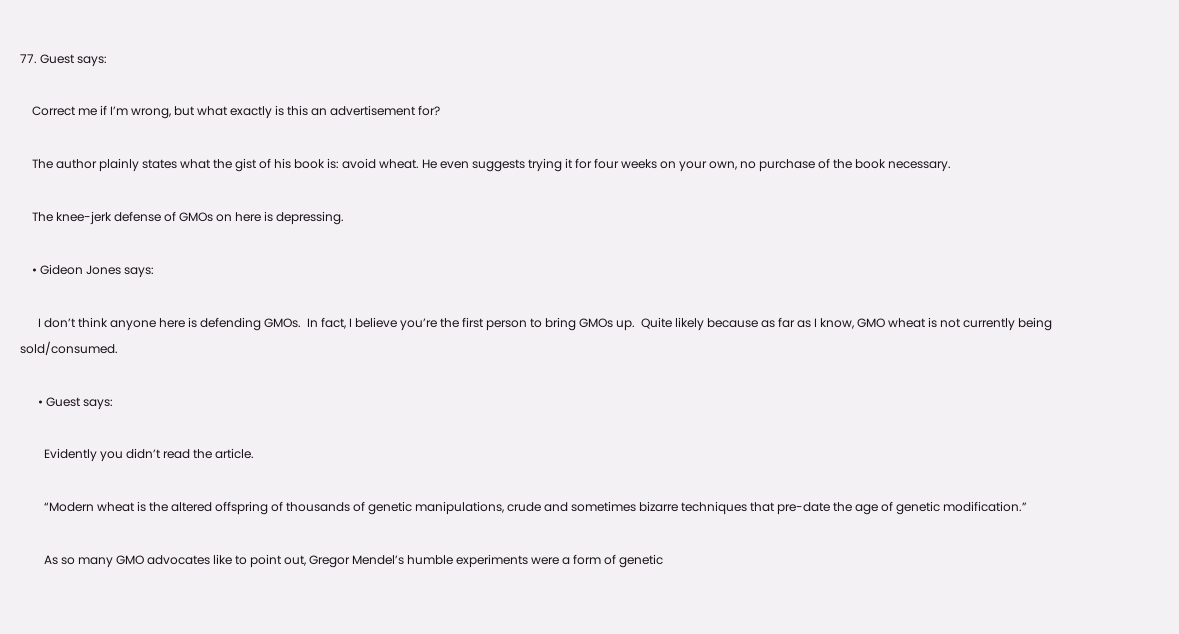77. Guest says:

    Correct me if I’m wrong, but what exactly is this an advertisement for?

    The author plainly states what the gist of his book is: avoid wheat. He even suggests trying it for four weeks on your own, no purchase of the book necessary.

    The knee-jerk defense of GMOs on here is depressing.

    • Gideon Jones says:

      I don’t think anyone here is defending GMOs.  In fact, I believe you’re the first person to bring GMOs up.  Quite likely because as far as I know, GMO wheat is not currently being sold/consumed.

      • Guest says:

        Evidently you didn’t read the article.

        “Modern wheat is the altered offspring of thousands of genetic manipulations, crude and sometimes bizarre techniques that pre-date the age of genetic modification.”

        As so many GMO advocates like to point out, Gregor Mendel’s humble experiments were a form of genetic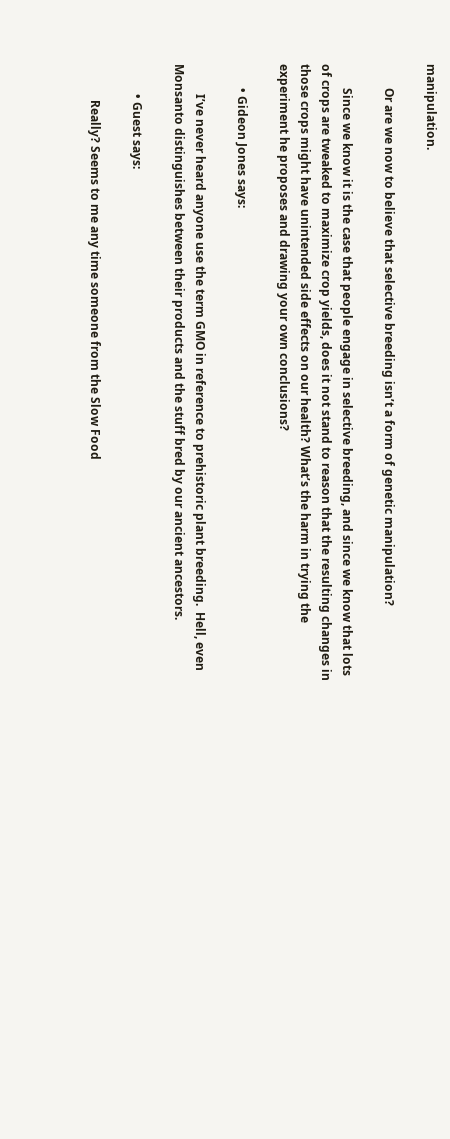manipulation.

        Or are we now to believe that selective breeding isn’t a form of genetic manipulation?

        Since we know it is the case that people engage in selective breeding, and since we know that lots of crops are tweaked to maximize crop yields, does it not stand to reason that the resulting changes in those crops might have unintended side effects on our health? What’s the harm in trying the experiment he proposes and drawing your own conclusions?

        • Gideon Jones says:

          I’ve never heard anyone use the term GMO in reference to prehistoric plant breeding.  Hell, even Monsanto distinguishes between their products and the stuff bred by our ancient ancestors.

          • Guest says:

            Really? Seems to me any time someone from the Slow Food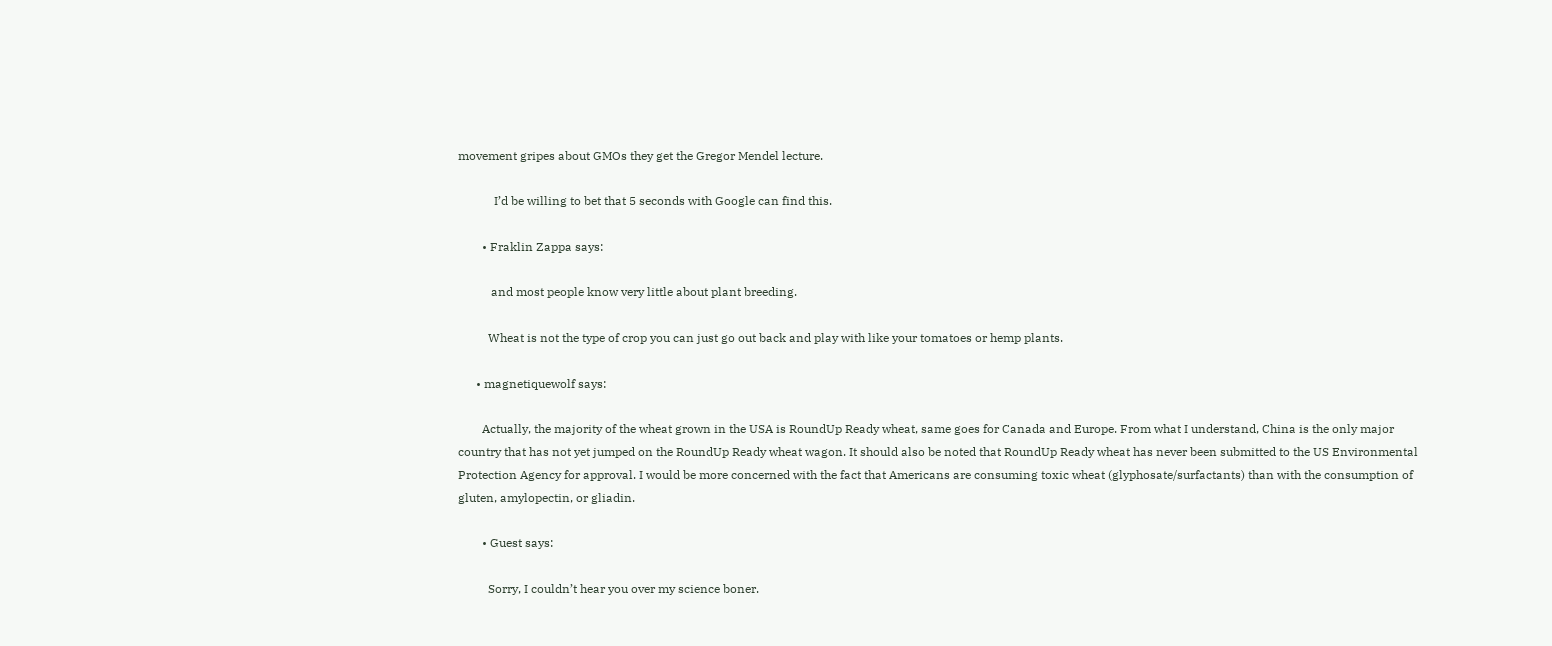movement gripes about GMOs they get the Gregor Mendel lecture.

            I’d be willing to bet that 5 seconds with Google can find this.

        • Fraklin Zappa says:

           and most people know very little about plant breeding.

          Wheat is not the type of crop you can just go out back and play with like your tomatoes or hemp plants.

      • magnetiquewolf says:

        Actually, the majority of the wheat grown in the USA is RoundUp Ready wheat, same goes for Canada and Europe. From what I understand, China is the only major country that has not yet jumped on the RoundUp Ready wheat wagon. It should also be noted that RoundUp Ready wheat has never been submitted to the US Environmental Protection Agency for approval. I would be more concerned with the fact that Americans are consuming toxic wheat (glyphosate/surfactants) than with the consumption of gluten, amylopectin, or gliadin.

        • Guest says:

          Sorry, I couldn’t hear you over my science boner.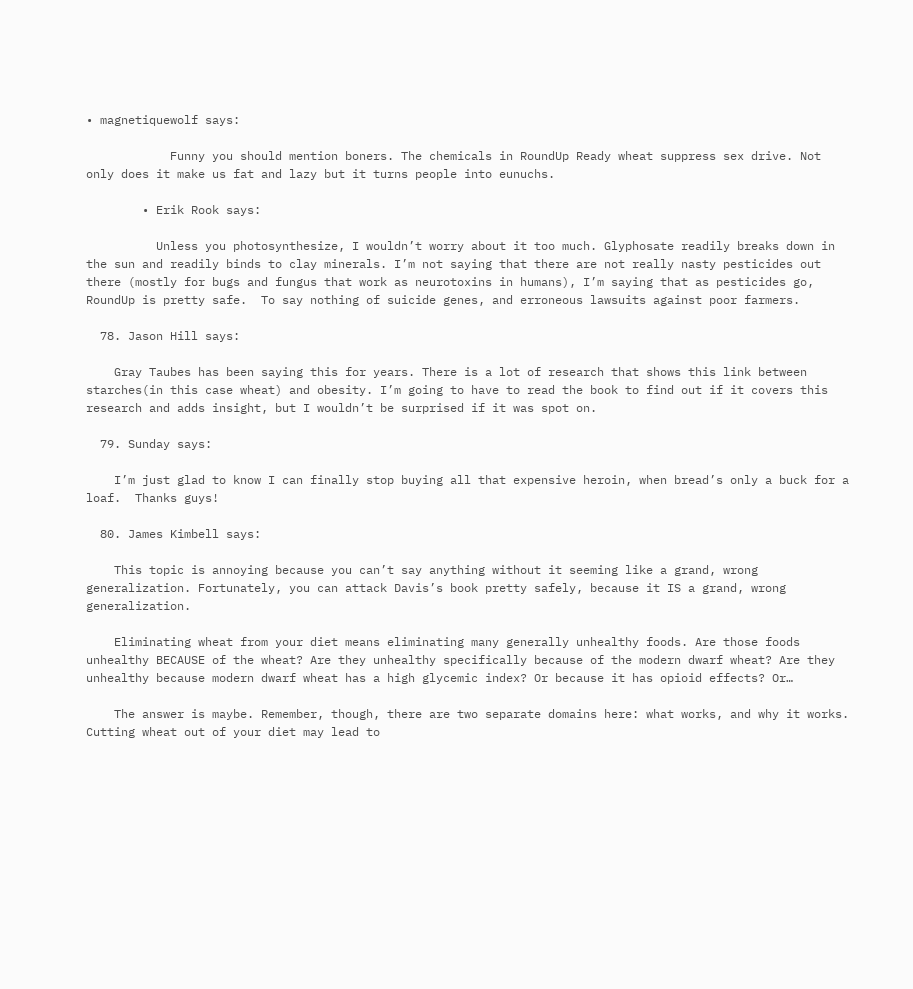• magnetiquewolf says:

            Funny you should mention boners. The chemicals in RoundUp Ready wheat suppress sex drive. Not only does it make us fat and lazy but it turns people into eunuchs.

        • Erik Rook says:

          Unless you photosynthesize, I wouldn’t worry about it too much. Glyphosate readily breaks down in the sun and readily binds to clay minerals. I’m not saying that there are not really nasty pesticides out there (mostly for bugs and fungus that work as neurotoxins in humans), I’m saying that as pesticides go, RoundUp is pretty safe.  To say nothing of suicide genes, and erroneous lawsuits against poor farmers.

  78. Jason Hill says:

    Gray Taubes has been saying this for years. There is a lot of research that shows this link between starches(in this case wheat) and obesity. I’m going to have to read the book to find out if it covers this research and adds insight, but I wouldn’t be surprised if it was spot on.

  79. Sunday says:

    I’m just glad to know I can finally stop buying all that expensive heroin, when bread’s only a buck for a loaf.  Thanks guys!

  80. James Kimbell says:

    This topic is annoying because you can’t say anything without it seeming like a grand, wrong generalization. Fortunately, you can attack Davis’s book pretty safely, because it IS a grand, wrong generalization.

    Eliminating wheat from your diet means eliminating many generally unhealthy foods. Are those foods unhealthy BECAUSE of the wheat? Are they unhealthy specifically because of the modern dwarf wheat? Are they unhealthy because modern dwarf wheat has a high glycemic index? Or because it has opioid effects? Or…

    The answer is maybe. Remember, though, there are two separate domains here: what works, and why it works. Cutting wheat out of your diet may lead to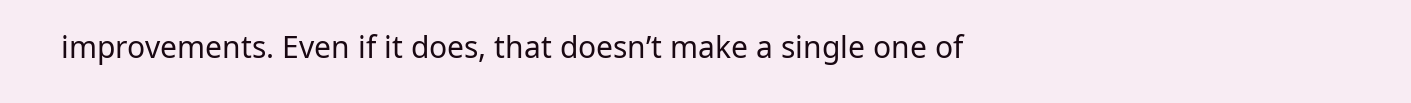improvements. Even if it does, that doesn’t make a single one of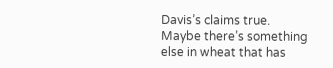Davis’s claims true. Maybe there’s something else in wheat that has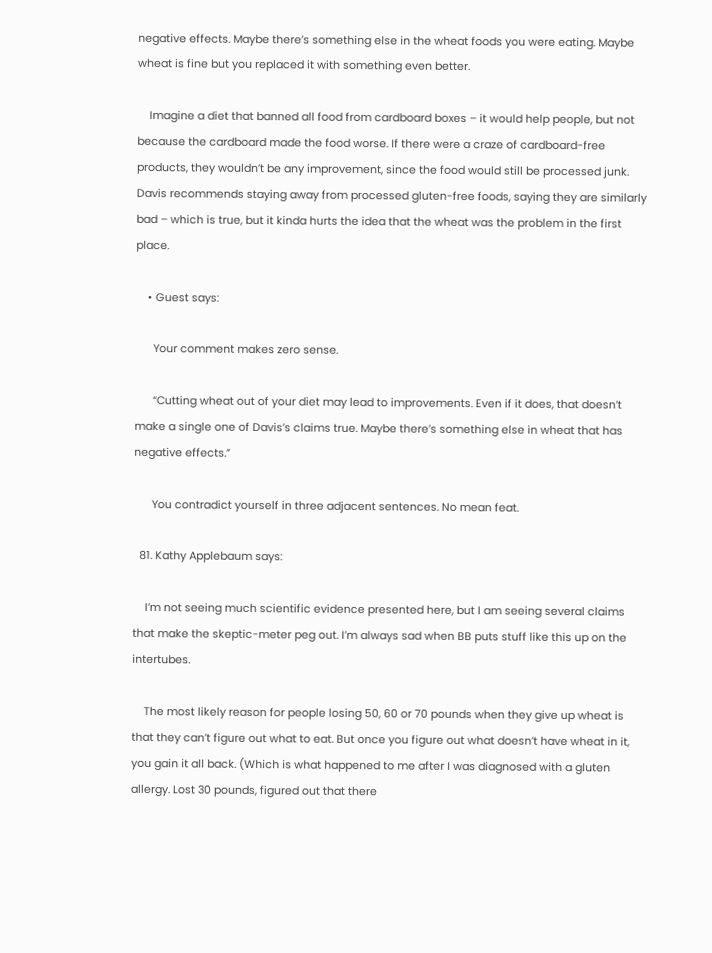negative effects. Maybe there’s something else in the wheat foods you were eating. Maybe wheat is fine but you replaced it with something even better.

    Imagine a diet that banned all food from cardboard boxes – it would help people, but not because the cardboard made the food worse. If there were a craze of cardboard-free products, they wouldn’t be any improvement, since the food would still be processed junk. Davis recommends staying away from processed gluten-free foods, saying they are similarly bad – which is true, but it kinda hurts the idea that the wheat was the problem in the first place.

    • Guest says:

      Your comment makes zero sense.

      “Cutting wheat out of your diet may lead to improvements. Even if it does, that doesn’t make a single one of Davis’s claims true. Maybe there’s something else in wheat that has negative effects.”

      You contradict yourself in three adjacent sentences. No mean feat.

  81. Kathy Applebaum says:

    I’m not seeing much scientific evidence presented here, but I am seeing several claims that make the skeptic-meter peg out. I’m always sad when BB puts stuff like this up on the intertubes.

    The most likely reason for people losing 50, 60 or 70 pounds when they give up wheat is that they can’t figure out what to eat. But once you figure out what doesn’t have wheat in it, you gain it all back. (Which is what happened to me after I was diagnosed with a gluten allergy. Lost 30 pounds, figured out that there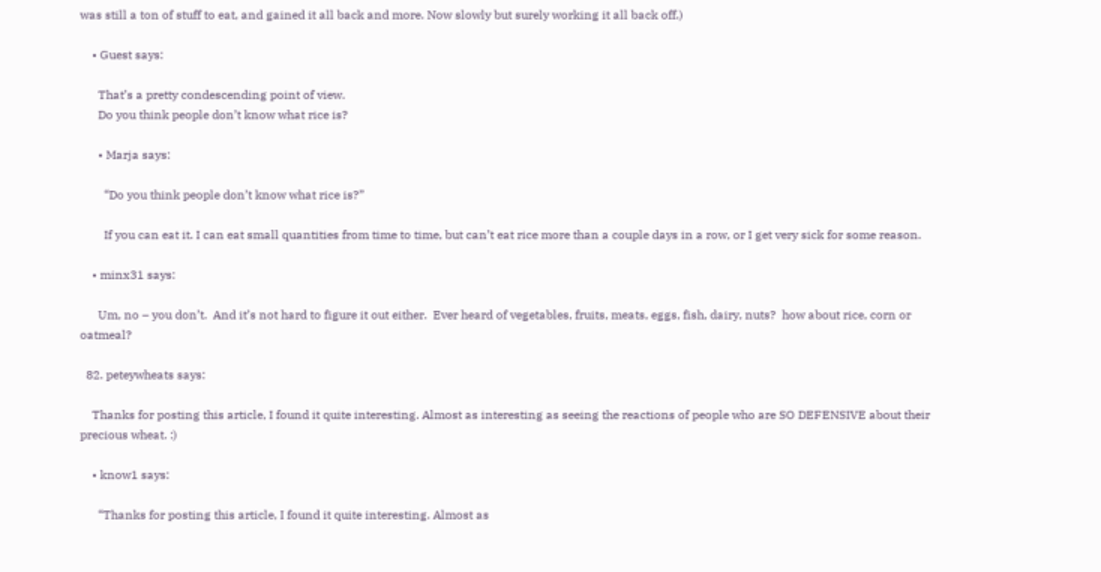was still a ton of stuff to eat, and gained it all back and more. Now slowly but surely working it all back off.)

    • Guest says:

      That’s a pretty condescending point of view.
      Do you think people don’t know what rice is?

      • Marja says:

        “Do you think people don’t know what rice is?”

        If you can eat it. I can eat small quantities from time to time, but can’t eat rice more than a couple days in a row, or I get very sick for some reason.

    • minx31 says:

      Um, no – you don’t.  And it’s not hard to figure it out either.  Ever heard of vegetables, fruits, meats, eggs, fish, dairy, nuts?  how about rice, corn or oatmeal?

  82. peteywheats says:

    Thanks for posting this article, I found it quite interesting. Almost as interesting as seeing the reactions of people who are SO DEFENSIVE about their precious wheat. :)

    • know1 says:

      “Thanks for posting this article, I found it quite interesting. Almost as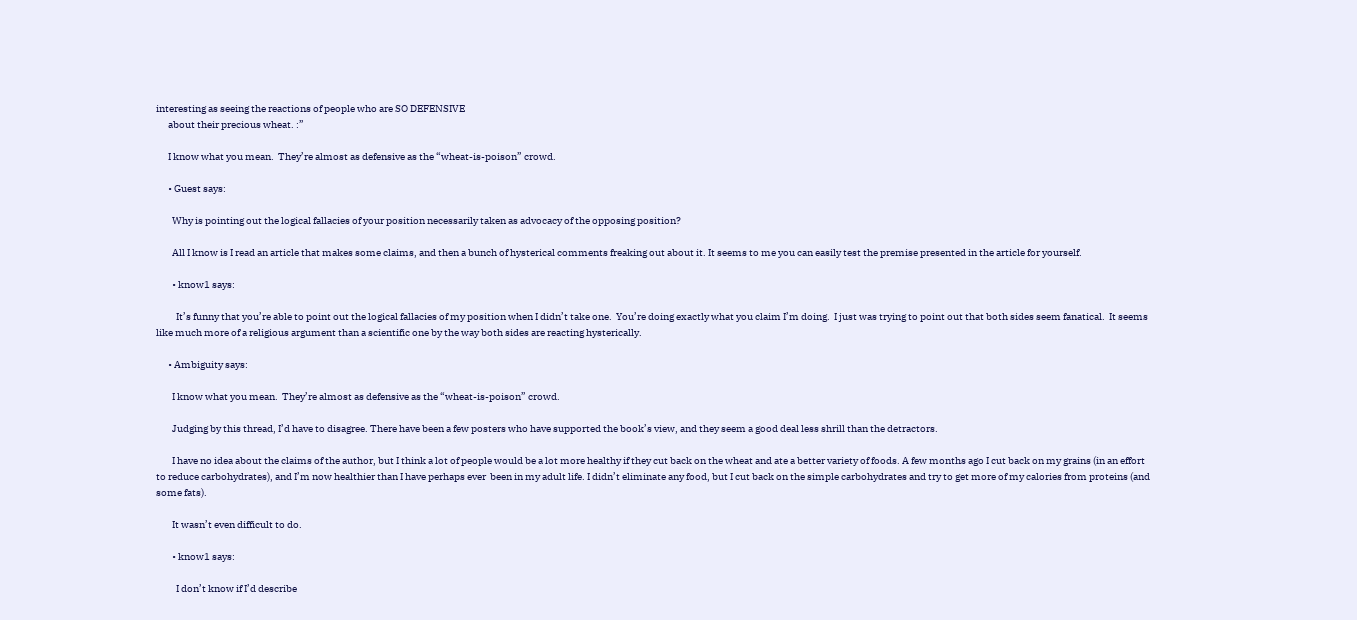interesting as seeing the reactions of people who are SO DEFENSIVE
      about their precious wheat. :”

      I know what you mean.  They’re almost as defensive as the “wheat-is-poison” crowd.

      • Guest says:

        Why is pointing out the logical fallacies of your position necessarily taken as advocacy of the opposing position?

        All I know is I read an article that makes some claims, and then a bunch of hysterical comments freaking out about it. It seems to me you can easily test the premise presented in the article for yourself.

        • know1 says:

          It’s funny that you’re able to point out the logical fallacies of my position when I didn’t take one.  You’re doing exactly what you claim I’m doing.  I just was trying to point out that both sides seem fanatical.  It seems like much more of a religious argument than a scientific one by the way both sides are reacting hysterically.

      • Ambiguity says:

        I know what you mean.  They’re almost as defensive as the “wheat-is-poison” crowd.

        Judging by this thread, I’d have to disagree. There have been a few posters who have supported the book’s view, and they seem a good deal less shrill than the detractors.

        I have no idea about the claims of the author, but I think a lot of people would be a lot more healthy if they cut back on the wheat and ate a better variety of foods. A few months ago I cut back on my grains (in an effort to reduce carbohydrates), and I’m now healthier than I have perhaps ever  been in my adult life. I didn’t eliminate any food, but I cut back on the simple carbohydrates and try to get more of my calories from proteins (and some fats).

        It wasn’t even difficult to do.

        • know1 says:

          I don’t know if I’d describe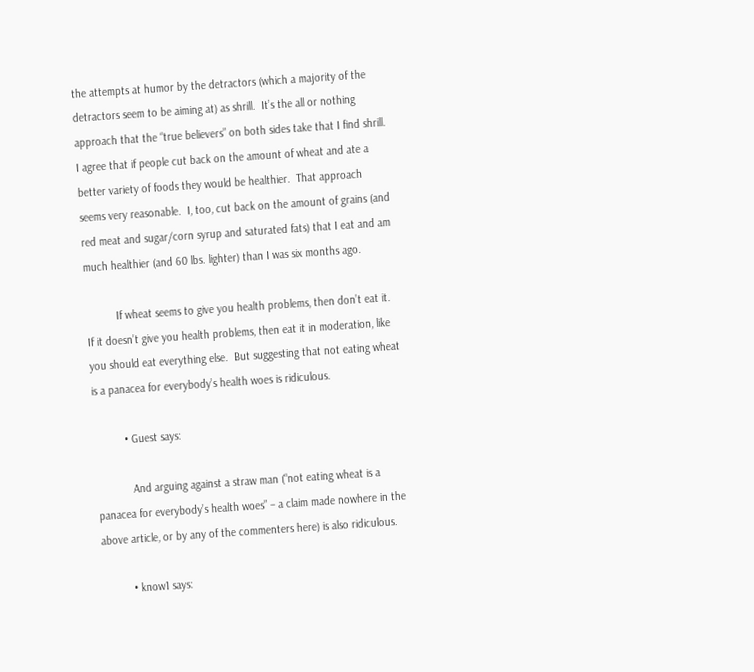the attempts at humor by the detractors (which a majority of the detractors seem to be aiming at) as shrill.  It’s the all or nothing approach that the “true believers” on both sides take that I find shrill.  I agree that if people cut back on the amount of wheat and ate a better variety of foods they would be healthier.  That approach seems very reasonable.  I, too, cut back on the amount of grains (and red meat and sugar/corn syrup and saturated fats) that I eat and am much healthier (and 60 lbs. lighter) than I was six months ago.

          If wheat seems to give you health problems, then don’t eat it.  If it doesn’t give you health problems, then eat it in moderation, like you should eat everything else.  But suggesting that not eating wheat is a panacea for everybody’s health woes is ridiculous.

          • Guest says:

            And arguing against a straw man (“not eating wheat is a panacea for everybody’s health woes” – a claim made nowhere in the above article, or by any of the commenters here) is also ridiculous.

          • know1 says: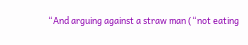“And arguing against a straw man (“not eating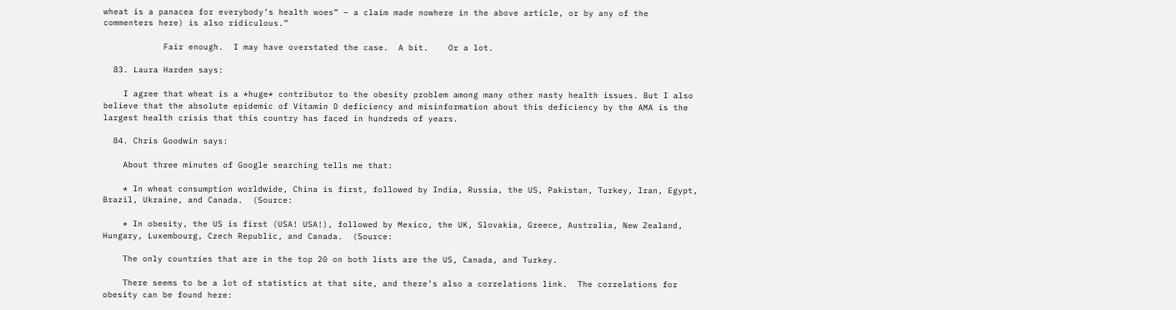wheat is a panacea for everybody’s health woes” – a claim made nowhere in the above article, or by any of the commenters here) is also ridiculous.”

            Fair enough.  I may have overstated the case.  A bit.    Or a lot.

  83. Laura Harden says:

    I agree that wheat is a *huge* contributor to the obesity problem among many other nasty health issues. But I also believe that the absolute epidemic of Vitamin D deficiency and misinformation about this deficiency by the AMA is the largest health crisis that this country has faced in hundreds of years.

  84. Chris Goodwin says:

    About three minutes of Google searching tells me that:

    * In wheat consumption worldwide, China is first, followed by India, Russia, the US, Pakistan, Turkey, Iran, Egypt, Brazil, Ukraine, and Canada.  (Source:

    * In obesity, the US is first (USA! USA!), followed by Mexico, the UK, Slovakia, Greece, Australia, New Zealand, Hungary, Luxembourg, Czech Republic, and Canada.  (Source:

    The only countries that are in the top 20 on both lists are the US, Canada, and Turkey.

    There seems to be a lot of statistics at that site, and there’s also a correlations link.  The correlations for obesity can be found here: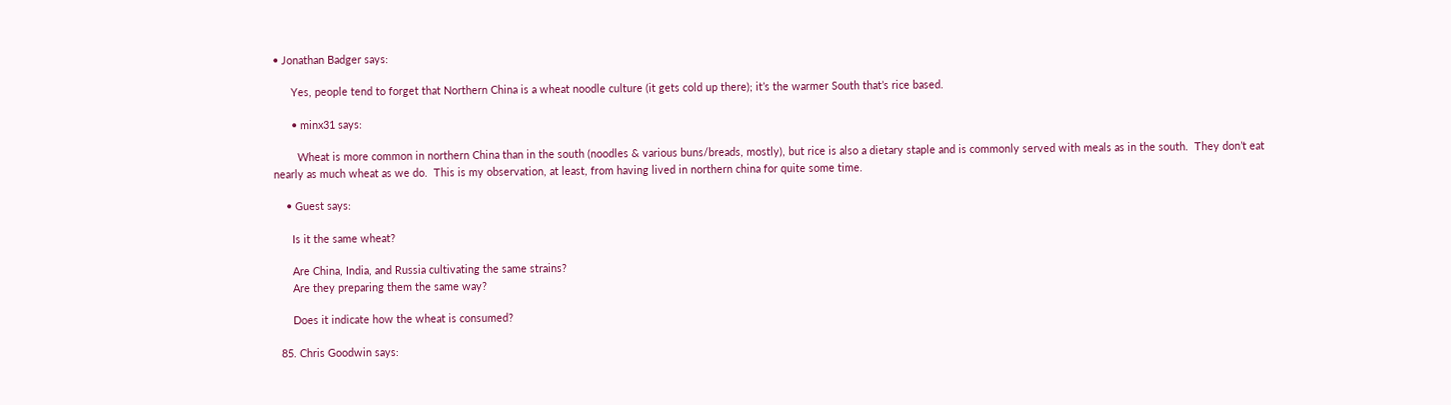• Jonathan Badger says:

      Yes, people tend to forget that Northern China is a wheat noodle culture (it gets cold up there); it’s the warmer South that’s rice based.

      • minx31 says:

        Wheat is more common in northern China than in the south (noodles & various buns/breads, mostly), but rice is also a dietary staple and is commonly served with meals as in the south.  They don’t eat nearly as much wheat as we do.  This is my observation, at least, from having lived in northern china for quite some time.

    • Guest says:

      Is it the same wheat?

      Are China, India, and Russia cultivating the same strains?
      Are they preparing them the same way?

      Does it indicate how the wheat is consumed?

  85. Chris Goodwin says: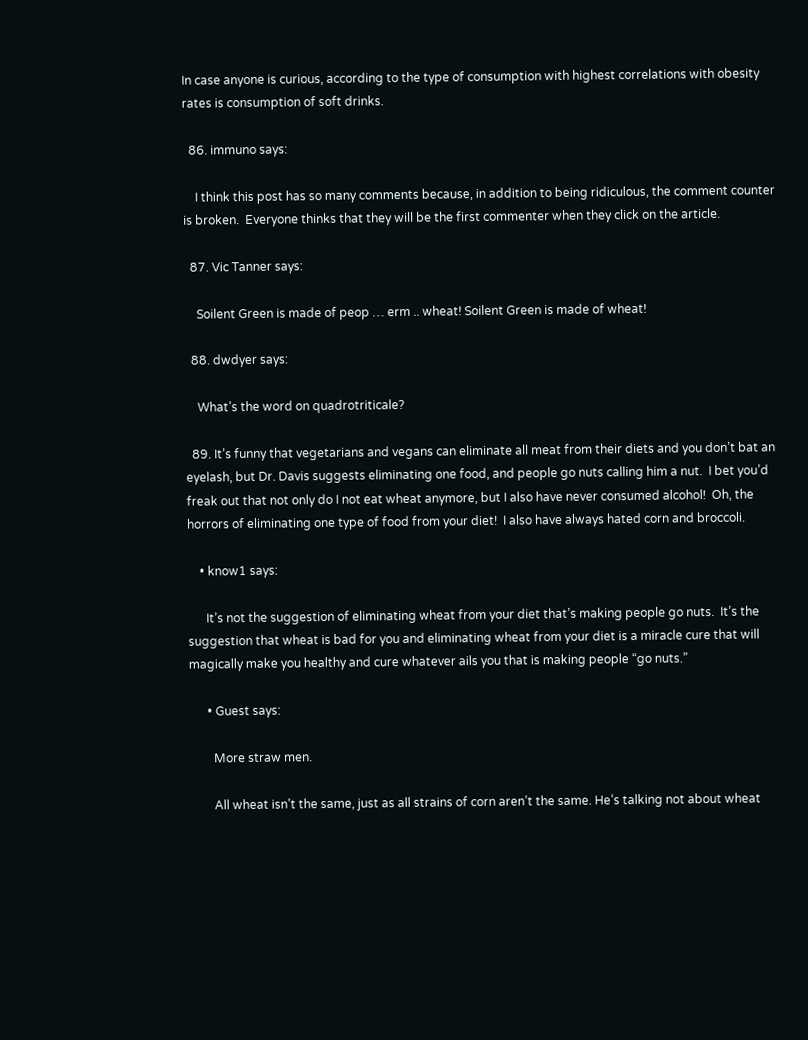In case anyone is curious, according to the type of consumption with highest correlations with obesity rates is consumption of soft drinks.

  86. immuno says:

    I think this post has so many comments because, in addition to being ridiculous, the comment counter is broken.  Everyone thinks that they will be the first commenter when they click on the article.

  87. Vic Tanner says:

    Soilent Green is made of peop … erm .. wheat! Soilent Green is made of wheat!

  88. dwdyer says:

    What’s the word on quadrotriticale?

  89. It’s funny that vegetarians and vegans can eliminate all meat from their diets and you don’t bat an eyelash, but Dr. Davis suggests eliminating one food, and people go nuts calling him a nut.  I bet you’d freak out that not only do I not eat wheat anymore, but I also have never consumed alcohol!  Oh, the horrors of eliminating one type of food from your diet!  I also have always hated corn and broccoli.

    • know1 says:

      It’s not the suggestion of eliminating wheat from your diet that’s making people go nuts.  It’s the suggestion that wheat is bad for you and eliminating wheat from your diet is a miracle cure that will magically make you healthy and cure whatever ails you that is making people “go nuts.”

      • Guest says:

        More straw men.

        All wheat isn’t the same, just as all strains of corn aren’t the same. He’s talking not about wheat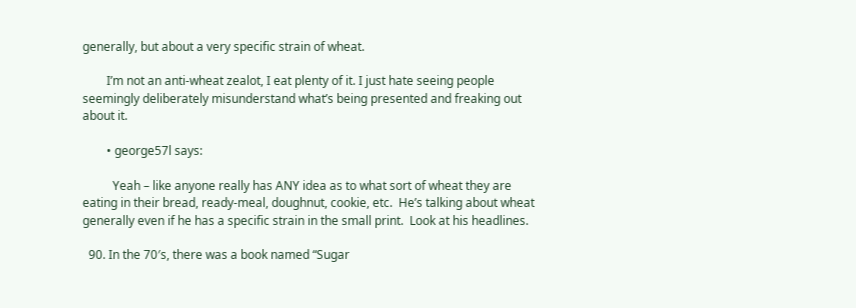generally, but about a very specific strain of wheat.

        I’m not an anti-wheat zealot, I eat plenty of it. I just hate seeing people seemingly deliberately misunderstand what’s being presented and freaking out about it.

        • george57l says:

          Yeah – like anyone really has ANY idea as to what sort of wheat they are eating in their bread, ready-meal, doughnut, cookie, etc.  He’s talking about wheat generally even if he has a specific strain in the small print.  Look at his headlines.

  90. In the 70′s, there was a book named “Sugar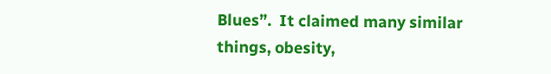Blues”.  It claimed many similar things, obesity,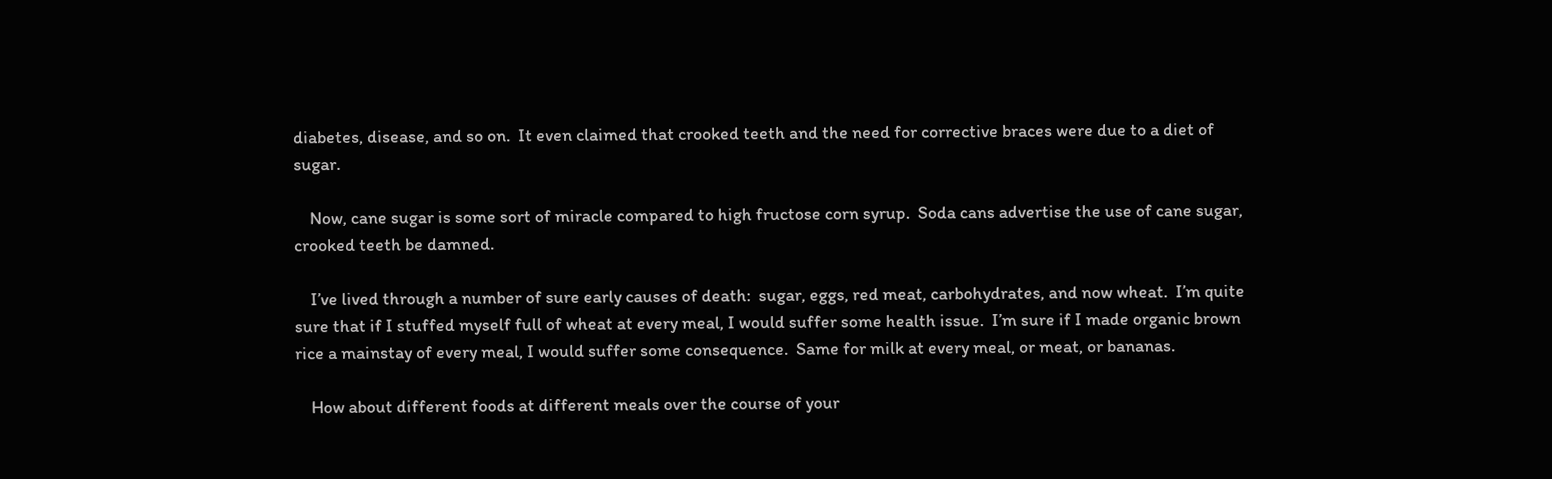diabetes, disease, and so on.  It even claimed that crooked teeth and the need for corrective braces were due to a diet of sugar.

    Now, cane sugar is some sort of miracle compared to high fructose corn syrup.  Soda cans advertise the use of cane sugar, crooked teeth be damned.

    I’ve lived through a number of sure early causes of death:  sugar, eggs, red meat, carbohydrates, and now wheat.  I’m quite sure that if I stuffed myself full of wheat at every meal, I would suffer some health issue.  I’m sure if I made organic brown rice a mainstay of every meal, I would suffer some consequence.  Same for milk at every meal, or meat, or bananas.

    How about different foods at different meals over the course of your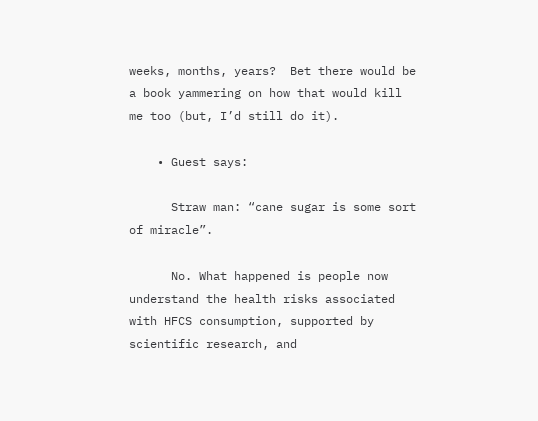weeks, months, years?  Bet there would be a book yammering on how that would kill me too (but, I’d still do it).

    • Guest says:

      Straw man: “cane sugar is some sort of miracle”.

      No. What happened is people now understand the health risks associated with HFCS consumption, supported by scientific research, and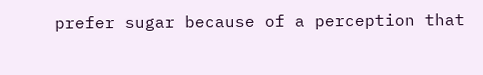prefer sugar because of a perception that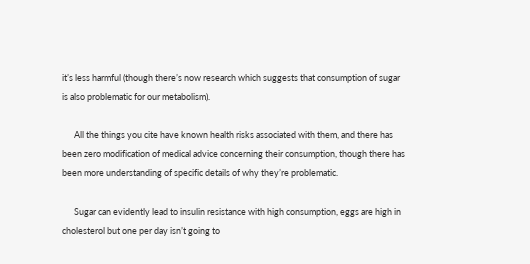it’s less harmful (though there’s now research which suggests that consumption of sugar is also problematic for our metabolism).

      All the things you cite have known health risks associated with them, and there has been zero modification of medical advice concerning their consumption, though there has been more understanding of specific details of why they’re problematic.

      Sugar can evidently lead to insulin resistance with high consumption, eggs are high in cholesterol but one per day isn’t going to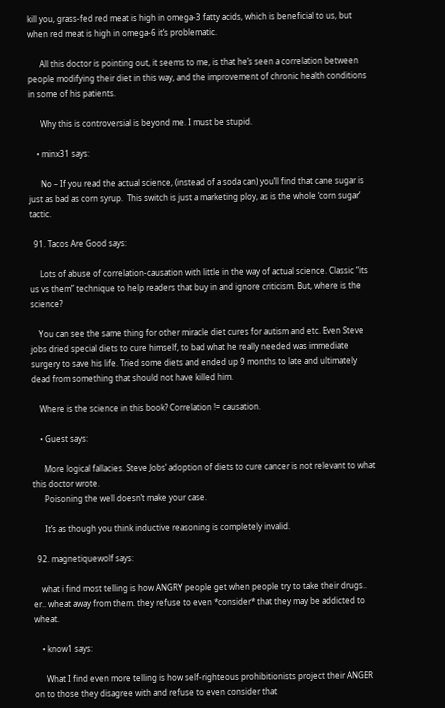kill you, grass-fed red meat is high in omega-3 fatty acids, which is beneficial to us, but when red meat is high in omega-6 it’s problematic.

      All this doctor is pointing out, it seems to me, is that he’s seen a correlation between people modifying their diet in this way, and the improvement of chronic health conditions in some of his patients.

      Why this is controversial is beyond me. I must be stupid.

    • minx31 says:

      No – If you read the actual science, (instead of a soda can) you’ll find that cane sugar is just as bad as corn syrup.  This switch is just a marketing ploy, as is the whole ‘corn sugar’ tactic.

  91. Tacos Are Good says:

     Lots of abuse of correlation-causation with little in the way of actual science. Classic “its us vs them” technique to help readers that buy in and ignore criticism. But, where is the science?

    You can see the same thing for other miracle diet cures for autism and etc. Even Steve jobs dried special diets to cure himself, to bad what he really needed was immediate surgery to save his life. Tried some diets and ended up 9 months to late and ultimately dead from something that should not have killed him.

    Where is the science in this book? Correlation != causation.

    • Guest says:

      More logical fallacies. Steve Jobs’ adoption of diets to cure cancer is not relevant to what this doctor wrote.
      Poisoning the well doesn’t make your case.

      It’s as though you think inductive reasoning is completely invalid.

  92. magnetiquewolf says:

    what i find most telling is how ANGRY people get when people try to take their drugs.. er.. wheat away from them. they refuse to even *consider* that they may be addicted to wheat.

    • know1 says:

      What I find even more telling is how self-righteous prohibitionists project their ANGER on to those they disagree with and refuse to even consider that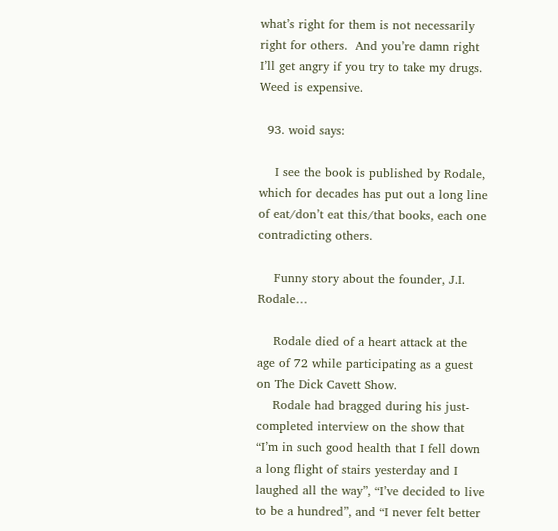what’s right for them is not necessarily right for others.  And you’re damn right I’ll get angry if you try to take my drugs.  Weed is expensive.

  93. woid says:

    I see the book is published by Rodale, which for decades has put out a long line of eat/don’t eat this/that books, each one contradicting others.

    Funny story about the founder, J.I. Rodale…

    Rodale died of a heart attack at the age of 72 while participating as a guest on The Dick Cavett Show.
    Rodale had bragged during his just-completed interview on the show that “I’m in such good health that I fell down a long flight of stairs yesterday and I laughed all the way”, “I’ve decided to live to be a hundred”, and “I never felt better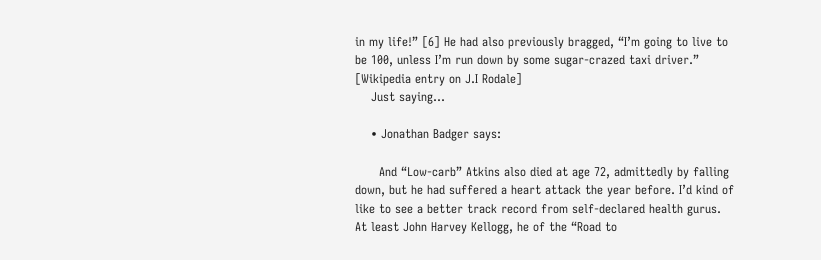in my life!” [6] He had also previously bragged, “I’m going to live to be 100, unless I’m run down by some sugar-crazed taxi driver.”  [Wikipedia entry on J.I Rodale]
    Just saying…

    • Jonathan Badger says:

      And “Low-carb” Atkins also died at age 72, admittedly by falling down, but he had suffered a heart attack the year before. I’d kind of like to see a better track record from self-declared health gurus. At least John Harvey Kellogg, he of the “Road to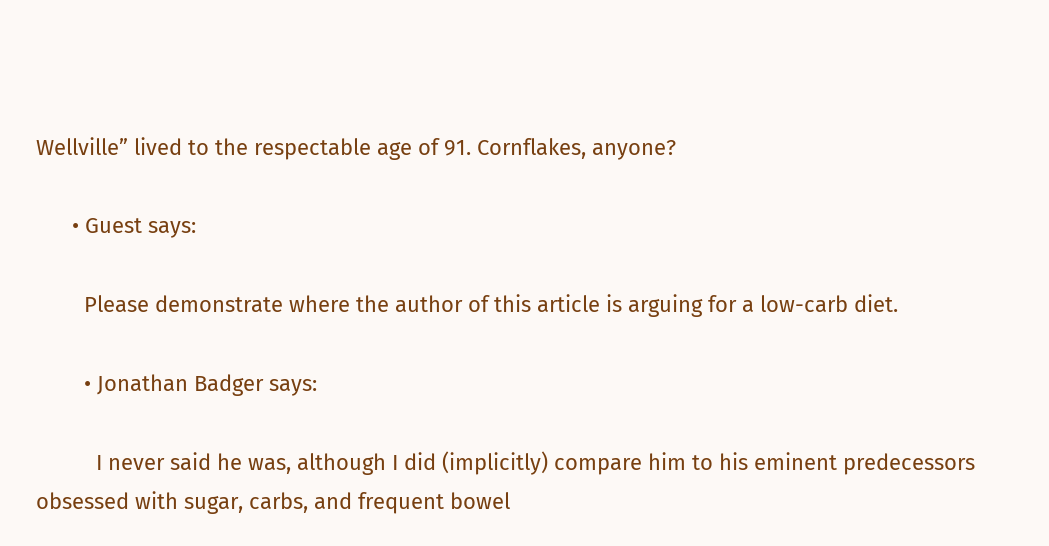Wellville” lived to the respectable age of 91. Cornflakes, anyone?

      • Guest says:

        Please demonstrate where the author of this article is arguing for a low-carb diet.

        • Jonathan Badger says:

          I never said he was, although I did (implicitly) compare him to his eminent predecessors obsessed with sugar, carbs, and frequent bowel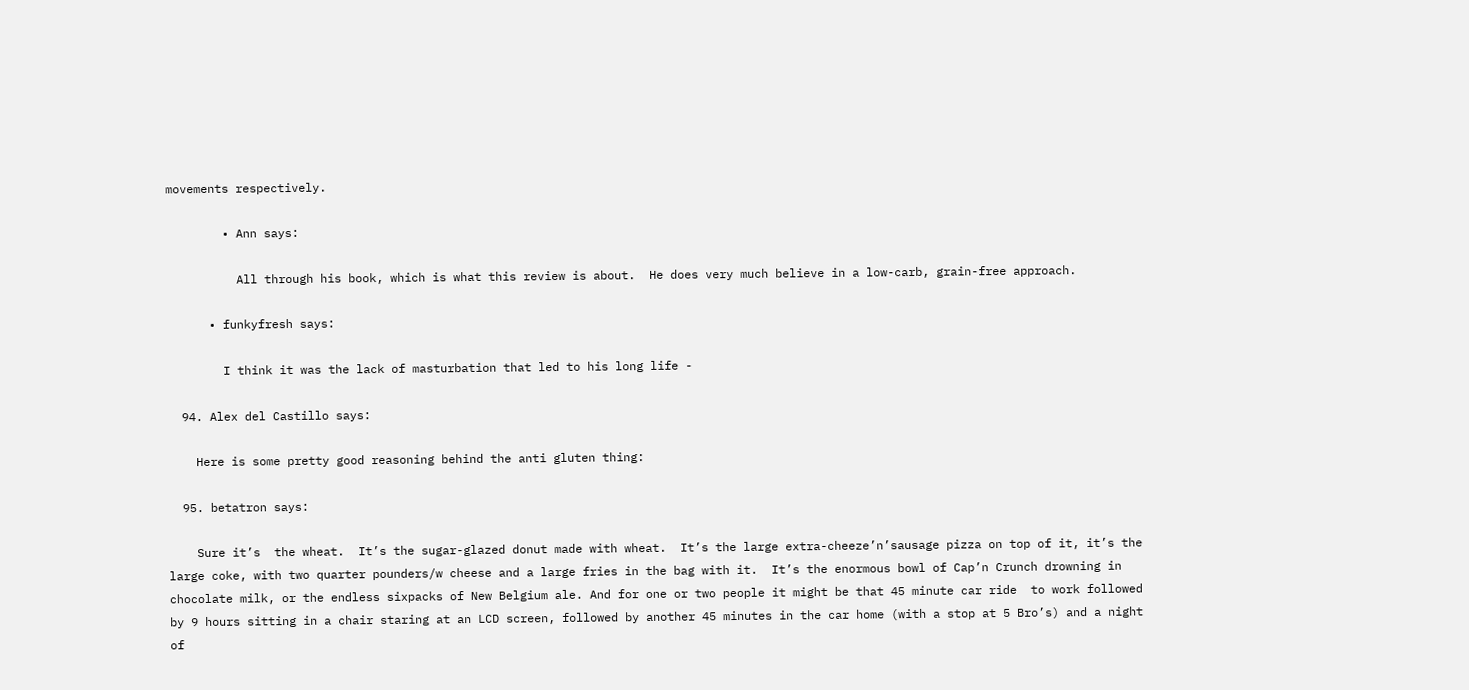movements respectively.

        • Ann says:

          All through his book, which is what this review is about.  He does very much believe in a low-carb, grain-free approach.

      • funkyfresh says:

        I think it was the lack of masturbation that led to his long life -

  94. Alex del Castillo says:

    Here is some pretty good reasoning behind the anti gluten thing:

  95. betatron says:

    Sure it’s  the wheat.  It’s the sugar-glazed donut made with wheat.  It’s the large extra-cheeze’n’sausage pizza on top of it, it’s the large coke, with two quarter pounders/w cheese and a large fries in the bag with it.  It’s the enormous bowl of Cap’n Crunch drowning in chocolate milk, or the endless sixpacks of New Belgium ale. And for one or two people it might be that 45 minute car ride  to work followed by 9 hours sitting in a chair staring at an LCD screen, followed by another 45 minutes in the car home (with a stop at 5 Bro’s) and a night of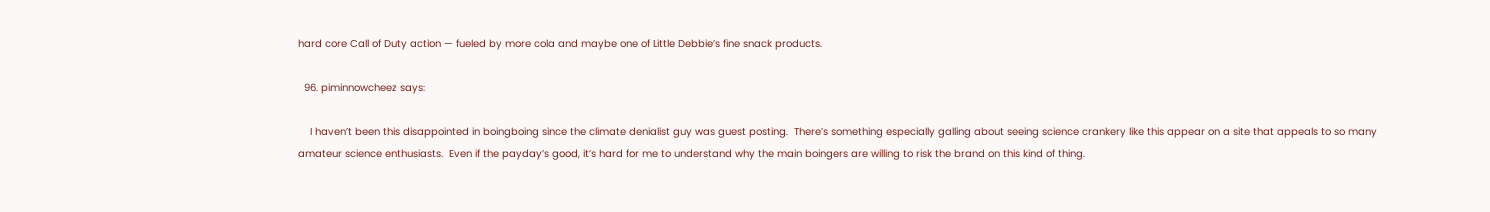hard core Call of Duty action — fueled by more cola and maybe one of Little Debbie’s fine snack products.

  96. piminnowcheez says:

    I haven’t been this disappointed in boingboing since the climate denialist guy was guest posting.  There’s something especially galling about seeing science crankery like this appear on a site that appeals to so many amateur science enthusiasts.  Even if the payday’s good, it’s hard for me to understand why the main boingers are willing to risk the brand on this kind of thing.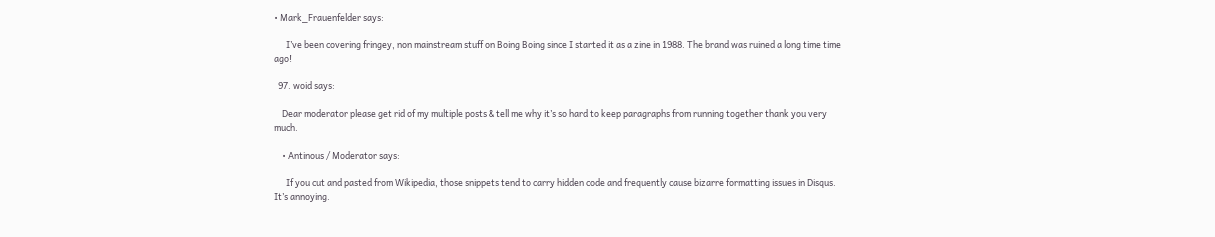• Mark_Frauenfelder says:

      I’ve been covering fringey, non mainstream stuff on Boing Boing since I started it as a zine in 1988. The brand was ruined a long time time ago!

  97. woid says:

    Dear moderator please get rid of my multiple posts & tell me why it’s so hard to keep paragraphs from running together thank you very much.

    • Antinous / Moderator says:

      If you cut and pasted from Wikipedia, those snippets tend to carry hidden code and frequently cause bizarre formatting issues in Disqus. It’s annoying.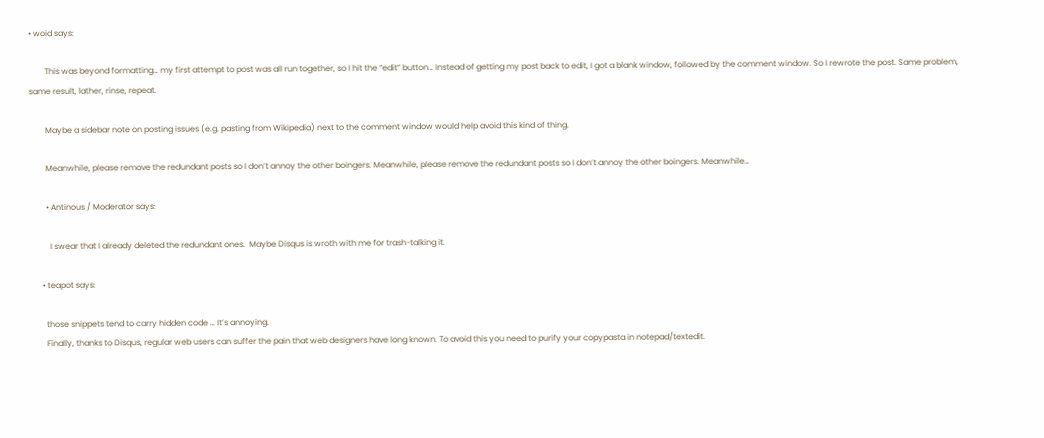• woid says:

        This was beyond formatting… my first attempt to post was all run together, so I hit the “edit” button… Instead of getting my post back to edit, I got a blank window, followed by the comment window. So I rewrote the post. Same problem, same result, lather, rinse, repeat.

        Maybe a sidebar note on posting issues (e.g. pasting from Wikipedia) next to the comment window would help avoid this kind of thing.

        Meanwhile, please remove the redundant posts so I don’t annoy the other boingers. Meanwhile, please remove the redundant posts so I don’t annoy the other boingers. Meanwhile…

        • Antinous / Moderator says:

          I swear that I already deleted the redundant ones.  Maybe Disqus is wroth with me for trash-talking it.

      • teapot says:

        those snippets tend to carry hidden code … It’s annoying.
        Finally, thanks to Disqus, regular web users can suffer the pain that web designers have long known. To avoid this you need to purify your copypasta in notepad/textedit.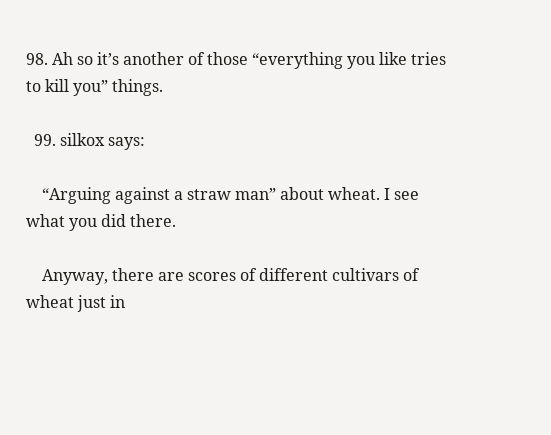98. Ah so it’s another of those “everything you like tries to kill you” things.

  99. silkox says:

    “Arguing against a straw man” about wheat. I see what you did there.

    Anyway, there are scores of different cultivars of wheat just in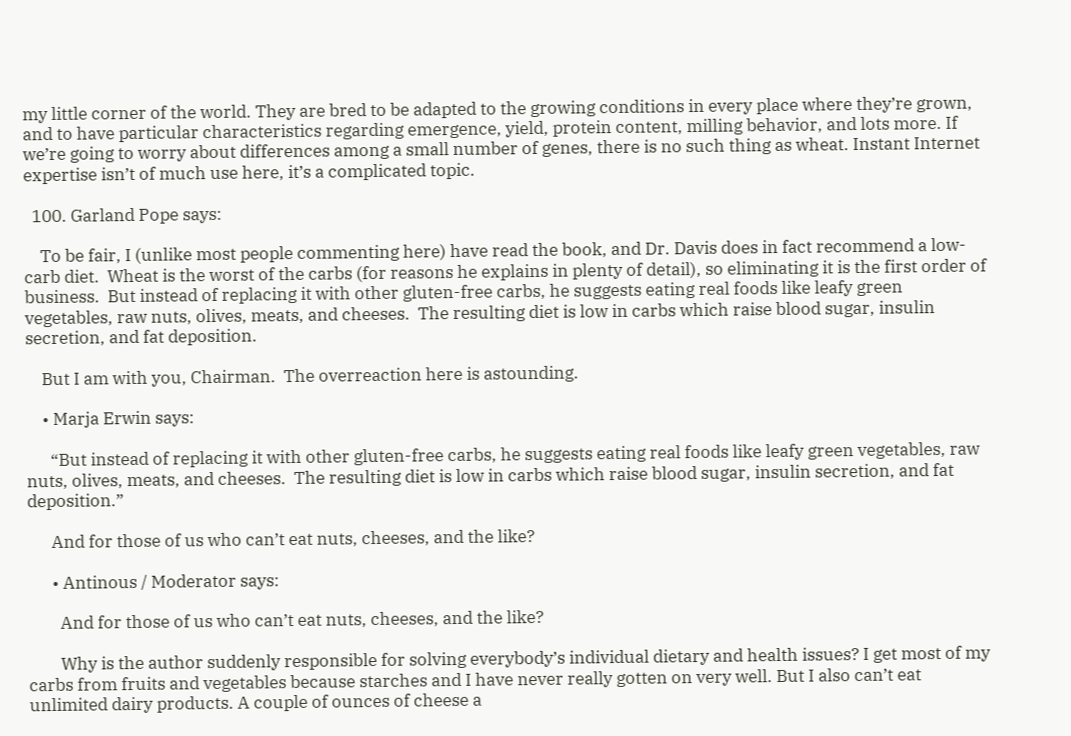my little corner of the world. They are bred to be adapted to the growing conditions in every place where they’re grown, and to have particular characteristics regarding emergence, yield, protein content, milling behavior, and lots more. If we’re going to worry about differences among a small number of genes, there is no such thing as wheat. Instant Internet expertise isn’t of much use here, it’s a complicated topic.

  100. Garland Pope says:

    To be fair, I (unlike most people commenting here) have read the book, and Dr. Davis does in fact recommend a low-carb diet.  Wheat is the worst of the carbs (for reasons he explains in plenty of detail), so eliminating it is the first order of business.  But instead of replacing it with other gluten-free carbs, he suggests eating real foods like leafy green vegetables, raw nuts, olives, meats, and cheeses.  The resulting diet is low in carbs which raise blood sugar, insulin secretion, and fat deposition.

    But I am with you, Chairman.  The overreaction here is astounding.

    • Marja Erwin says:

      “But instead of replacing it with other gluten-free carbs, he suggests eating real foods like leafy green vegetables, raw nuts, olives, meats, and cheeses.  The resulting diet is low in carbs which raise blood sugar, insulin secretion, and fat deposition.”

      And for those of us who can’t eat nuts, cheeses, and the like?

      • Antinous / Moderator says:

        And for those of us who can’t eat nuts, cheeses, and the like?

        Why is the author suddenly responsible for solving everybody’s individual dietary and health issues? I get most of my carbs from fruits and vegetables because starches and I have never really gotten on very well. But I also can’t eat unlimited dairy products. A couple of ounces of cheese a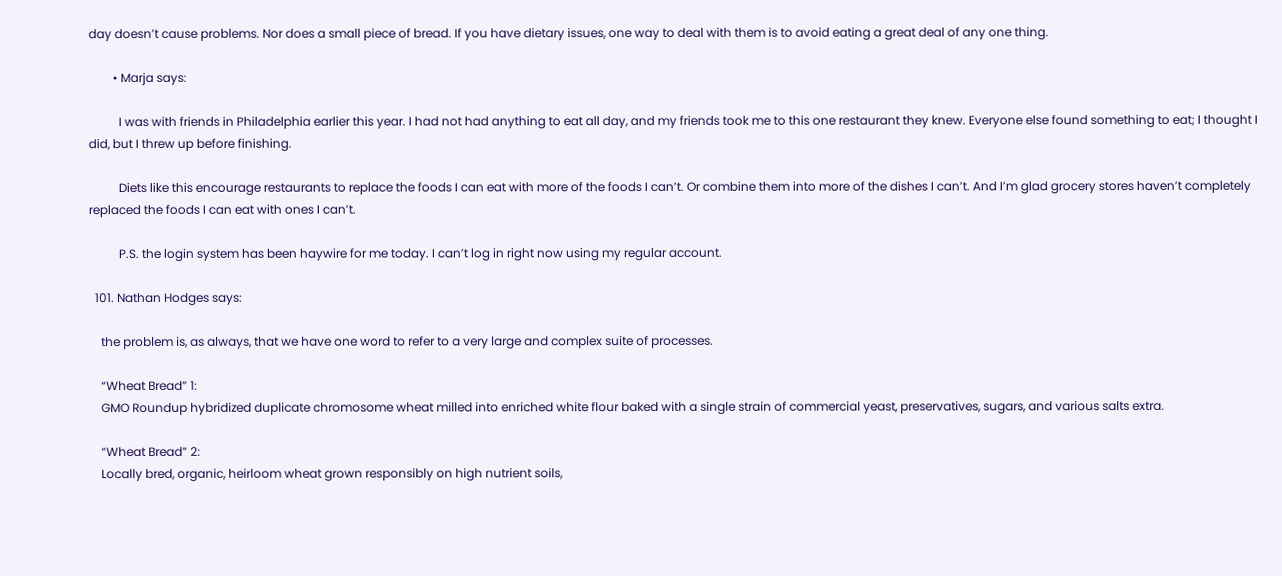day doesn’t cause problems. Nor does a small piece of bread. If you have dietary issues, one way to deal with them is to avoid eating a great deal of any one thing.

        • Marja says:

          I was with friends in Philadelphia earlier this year. I had not had anything to eat all day, and my friends took me to this one restaurant they knew. Everyone else found something to eat; I thought I did, but I threw up before finishing.

          Diets like this encourage restaurants to replace the foods I can eat with more of the foods I can’t. Or combine them into more of the dishes I can’t. And I’m glad grocery stores haven’t completely replaced the foods I can eat with ones I can’t.

          P.S. the login system has been haywire for me today. I can’t log in right now using my regular account.

  101. Nathan Hodges says:

    the problem is, as always, that we have one word to refer to a very large and complex suite of processes.

    “Wheat Bread” 1:
    GMO Roundup hybridized duplicate chromosome wheat milled into enriched white flour baked with a single strain of commercial yeast, preservatives, sugars, and various salts extra.

    “Wheat Bread” 2:
    Locally bred, organic, heirloom wheat grown responsibly on high nutrient soils,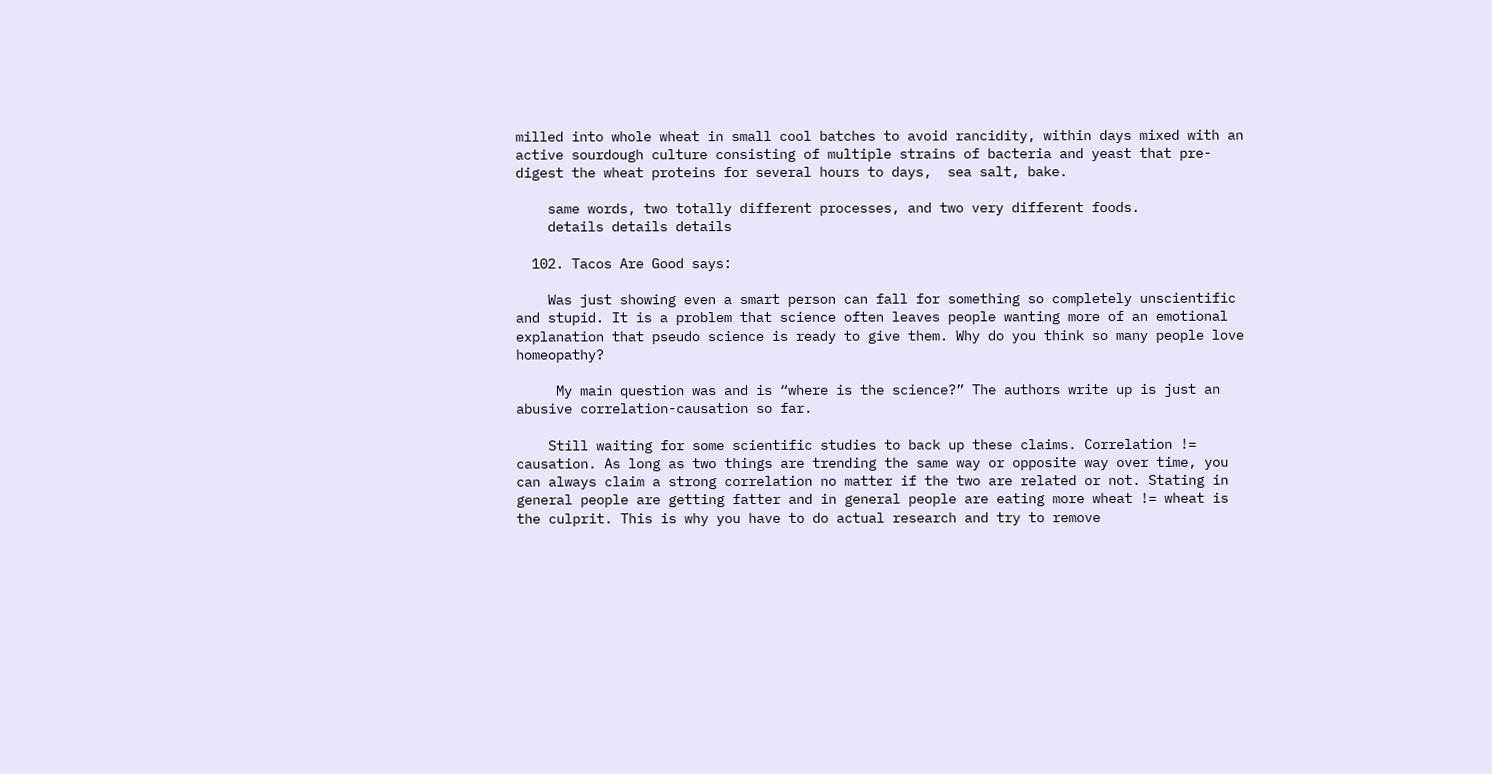milled into whole wheat in small cool batches to avoid rancidity, within days mixed with an active sourdough culture consisting of multiple strains of bacteria and yeast that pre-digest the wheat proteins for several hours to days,  sea salt, bake.

    same words, two totally different processes, and two very different foods.
    details details details

  102. Tacos Are Good says:

    Was just showing even a smart person can fall for something so completely unscientific and stupid. It is a problem that science often leaves people wanting more of an emotional explanation that pseudo science is ready to give them. Why do you think so many people love homeopathy?

     My main question was and is “where is the science?” The authors write up is just an abusive correlation-causation so far.

    Still waiting for some scientific studies to back up these claims. Correlation != causation. As long as two things are trending the same way or opposite way over time, you can always claim a strong correlation no matter if the two are related or not. Stating in general people are getting fatter and in general people are eating more wheat != wheat is the culprit. This is why you have to do actual research and try to remove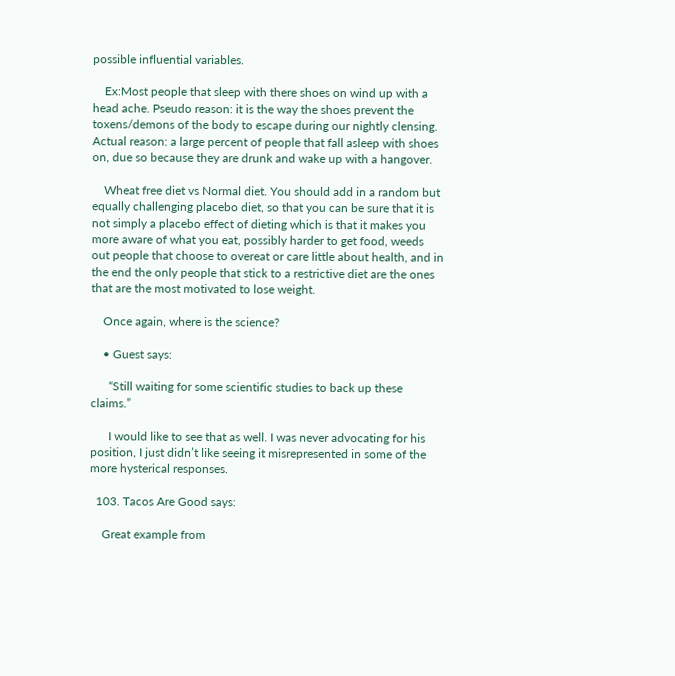possible influential variables.

    Ex:Most people that sleep with there shoes on wind up with a head ache. Pseudo reason: it is the way the shoes prevent the toxens/demons of the body to escape during our nightly clensing. Actual reason: a large percent of people that fall asleep with shoes on, due so because they are drunk and wake up with a hangover.

    Wheat free diet vs Normal diet. You should add in a random but equally challenging placebo diet, so that you can be sure that it is not simply a placebo effect of dieting which is that it makes you more aware of what you eat, possibly harder to get food, weeds out people that choose to overeat or care little about health, and in the end the only people that stick to a restrictive diet are the ones that are the most motivated to lose weight.

    Once again, where is the science?

    • Guest says:

      “Still waiting for some scientific studies to back up these claims.”

      I would like to see that as well. I was never advocating for his position, I just didn’t like seeing it misrepresented in some of the more hysterical responses.

  103. Tacos Are Good says:

    Great example from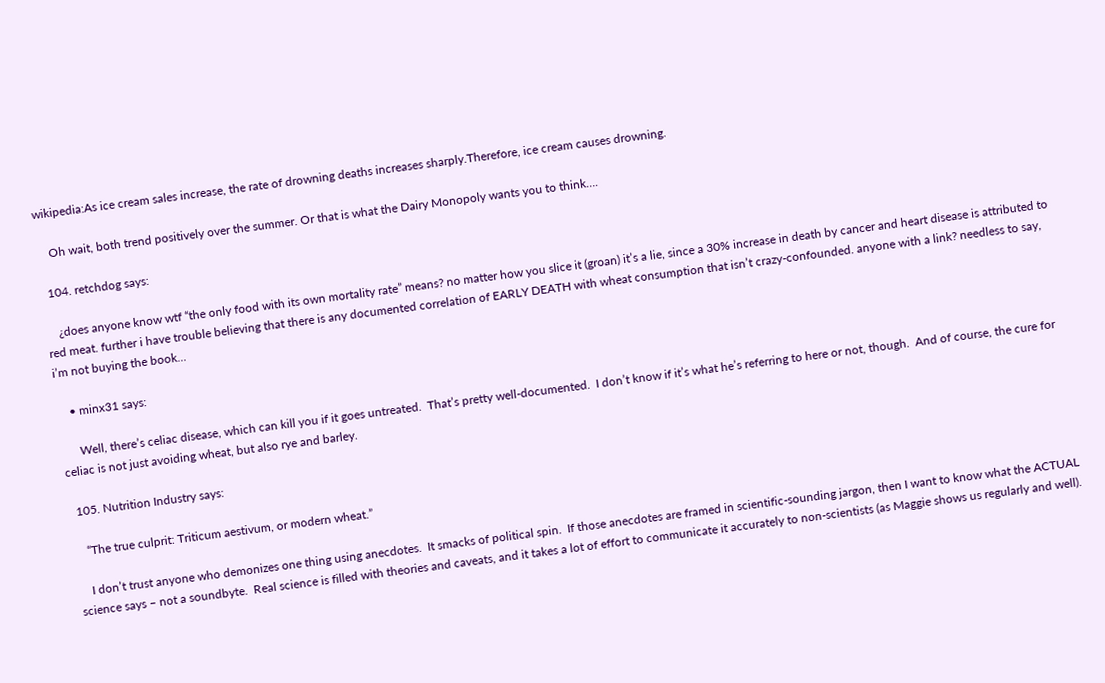wikipedia:As ice cream sales increase, the rate of drowning deaths increases sharply.Therefore, ice cream causes drowning.

    Oh wait, both trend positively over the summer. Or that is what the Dairy Monopoly wants you to think….

  104. retchdog says:

    ¿does anyone know wtf “the only food with its own mortality rate” means? no matter how you slice it (groan) it’s a lie, since a 30% increase in death by cancer and heart disease is attributed to red meat. further i have trouble believing that there is any documented correlation of EARLY DEATH with wheat consumption that isn’t crazy-confounded. anyone with a link? needless to say, i’m not buying the book…

    • minx31 says:

      Well, there’s celiac disease, which can kill you if it goes untreated.  That’s pretty well-documented.  I don’t know if it’s what he’s referring to here or not, though.  And of course, the cure for celiac is not just avoiding wheat, but also rye and barley.

  105. Nutrition Industry says:

    “The true culprit: Triticum aestivum, or modern wheat.”

    I don’t trust anyone who demonizes one thing using anecdotes.  It smacks of political spin.  If those anecdotes are framed in scientific-sounding jargon, then I want to know what the ACTUAL science says – not a soundbyte.  Real science is filled with theories and caveats, and it takes a lot of effort to communicate it accurately to non-scientists (as Maggie shows us regularly and well).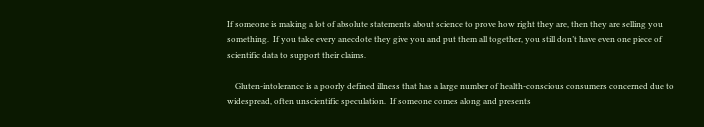If someone is making a lot of absolute statements about science to prove how right they are, then they are selling you something.  If you take every anecdote they give you and put them all together, you still don’t have even one piece of scientific data to support their claims.

    Gluten-intolerance is a poorly defined illness that has a large number of health-conscious consumers concerned due to widespread, often unscientific speculation.  If someone comes along and presents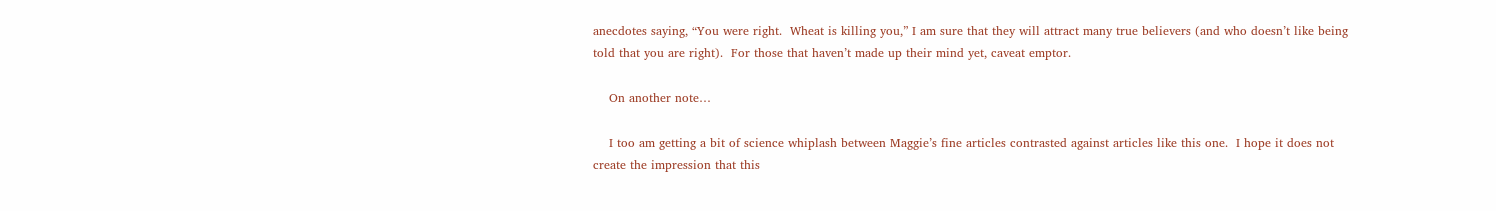anecdotes saying, “You were right.  Wheat is killing you,” I am sure that they will attract many true believers (and who doesn’t like being told that you are right).  For those that haven’t made up their mind yet, caveat emptor.

    On another note…

    I too am getting a bit of science whiplash between Maggie’s fine articles contrasted against articles like this one.  I hope it does not create the impression that this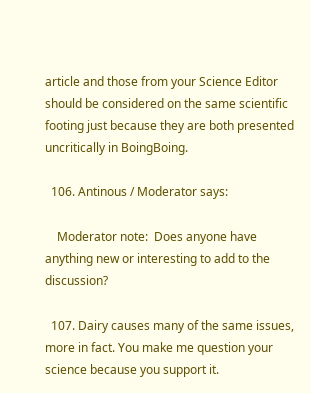article and those from your Science Editor should be considered on the same scientific footing just because they are both presented uncritically in BoingBoing.

  106. Antinous / Moderator says:

    Moderator note:  Does anyone have anything new or interesting to add to the discussion?

  107. Dairy causes many of the same issues, more in fact. You make me question your science because you support it.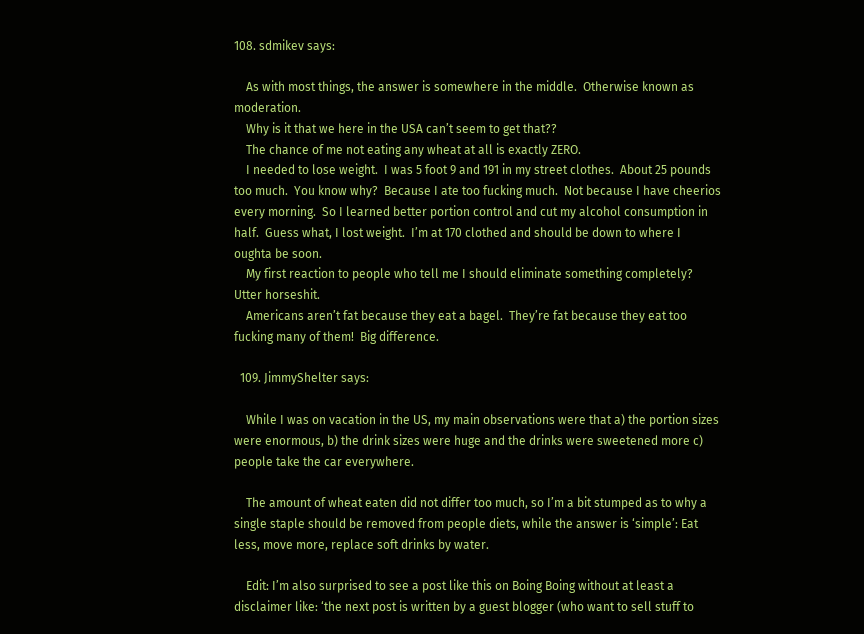108. sdmikev says:

    As with most things, the answer is somewhere in the middle.  Otherwise known as moderation.
    Why is it that we here in the USA can’t seem to get that??
    The chance of me not eating any wheat at all is exactly ZERO.
    I needed to lose weight.  I was 5 foot 9 and 191 in my street clothes.  About 25 pounds too much.  You know why?  Because I ate too fucking much.  Not because I have cheerios every morning.  So I learned better portion control and cut my alcohol consumption in half.  Guess what, I lost weight.  I’m at 170 clothed and should be down to where I oughta be soon.
    My first reaction to people who tell me I should eliminate something completely?  Utter horseshit.
    Americans aren’t fat because they eat a bagel.  They’re fat because they eat too fucking many of them!  Big difference.

  109. JimmyShelter says:

    While I was on vacation in the US, my main observations were that a) the portion sizes were enormous, b) the drink sizes were huge and the drinks were sweetened more c) people take the car everywhere.

    The amount of wheat eaten did not differ too much, so I’m a bit stumped as to why a single staple should be removed from people diets, while the answer is ‘simple’: Eat less, move more, replace soft drinks by water.

    Edit: I’m also surprised to see a post like this on Boing Boing without at least a disclaimer like: ‘the next post is written by a guest blogger (who want to sell stuff to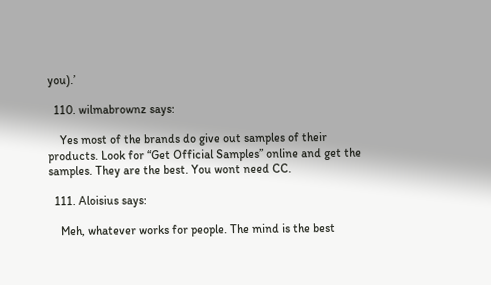you).’

  110. wilmabrownz says:

    Yes most of the brands do give out samples of their products. Look for “Get Official Samples” online and get the samples. They are the best. You wont need CC.

  111. Aloisius says:

    Meh, whatever works for people. The mind is the best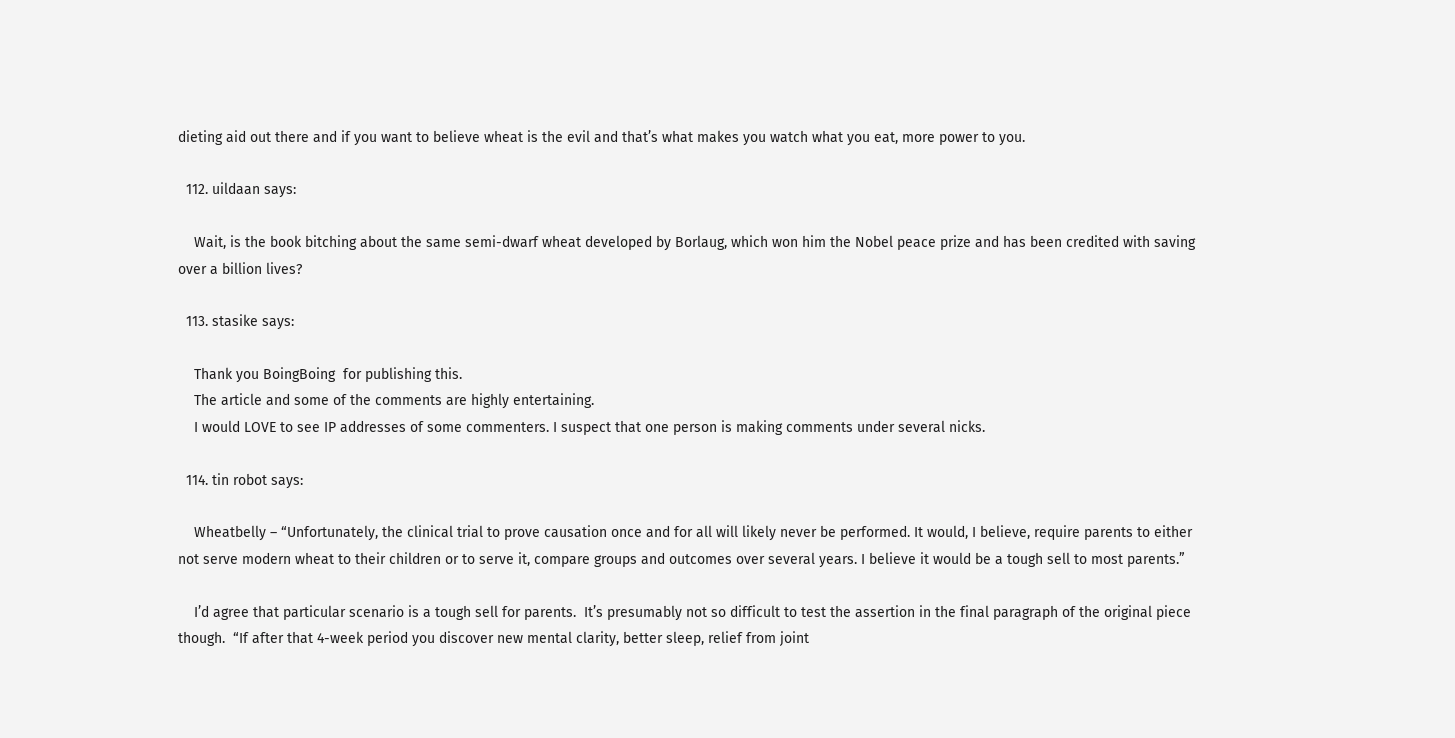dieting aid out there and if you want to believe wheat is the evil and that’s what makes you watch what you eat, more power to you.

  112. uildaan says:

    Wait, is the book bitching about the same semi-dwarf wheat developed by Borlaug, which won him the Nobel peace prize and has been credited with saving over a billion lives?

  113. stasike says:

    Thank you BoingBoing  for publishing this.
    The article and some of the comments are highly entertaining.
    I would LOVE to see IP addresses of some commenters. I suspect that one person is making comments under several nicks.

  114. tin robot says:

    Wheatbelly – “Unfortunately, the clinical trial to prove causation once and for all will likely never be performed. It would, I believe, require parents to either not serve modern wheat to their children or to serve it, compare groups and outcomes over several years. I believe it would be a tough sell to most parents.”

    I’d agree that particular scenario is a tough sell for parents.  It’s presumably not so difficult to test the assertion in the final paragraph of the original piece though.  “If after that 4-week period you discover new mental clarity, better sleep, relief from joint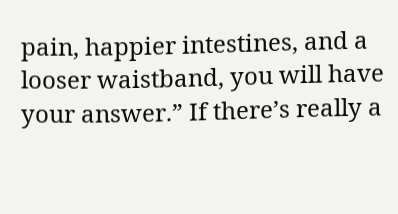pain, happier intestines, and a looser waistband, you will have your answer.” If there’s really a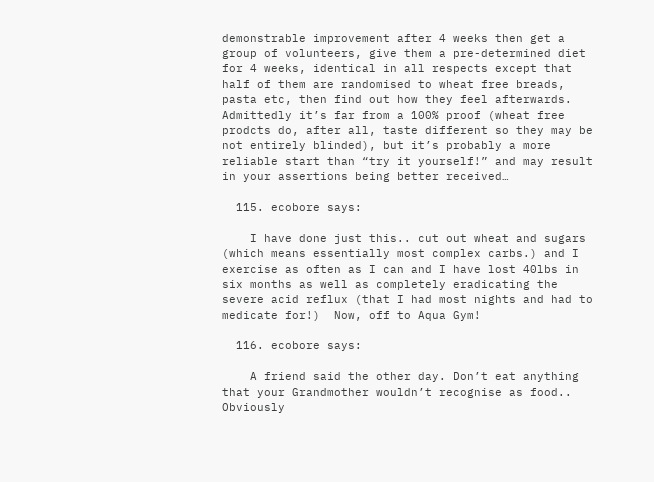demonstrable improvement after 4 weeks then get a group of volunteers, give them a pre-determined diet for 4 weeks, identical in all respects except that half of them are randomised to wheat free breads, pasta etc, then find out how they feel afterwards.  Admittedly it’s far from a 100% proof (wheat free prodcts do, after all, taste different so they may be not entirely blinded), but it’s probably a more reliable start than “try it yourself!” and may result in your assertions being better received…

  115. ecobore says:

    I have done just this.. cut out wheat and sugars (which means essentially most complex carbs.) and I exercise as often as I can and I have lost 40lbs in six months as well as completely eradicating the severe acid reflux (that I had most nights and had to medicate for!)  Now, off to Aqua Gym!

  116. ecobore says:

    A friend said the other day. Don’t eat anything that your Grandmother wouldn’t recognise as food.. Obviously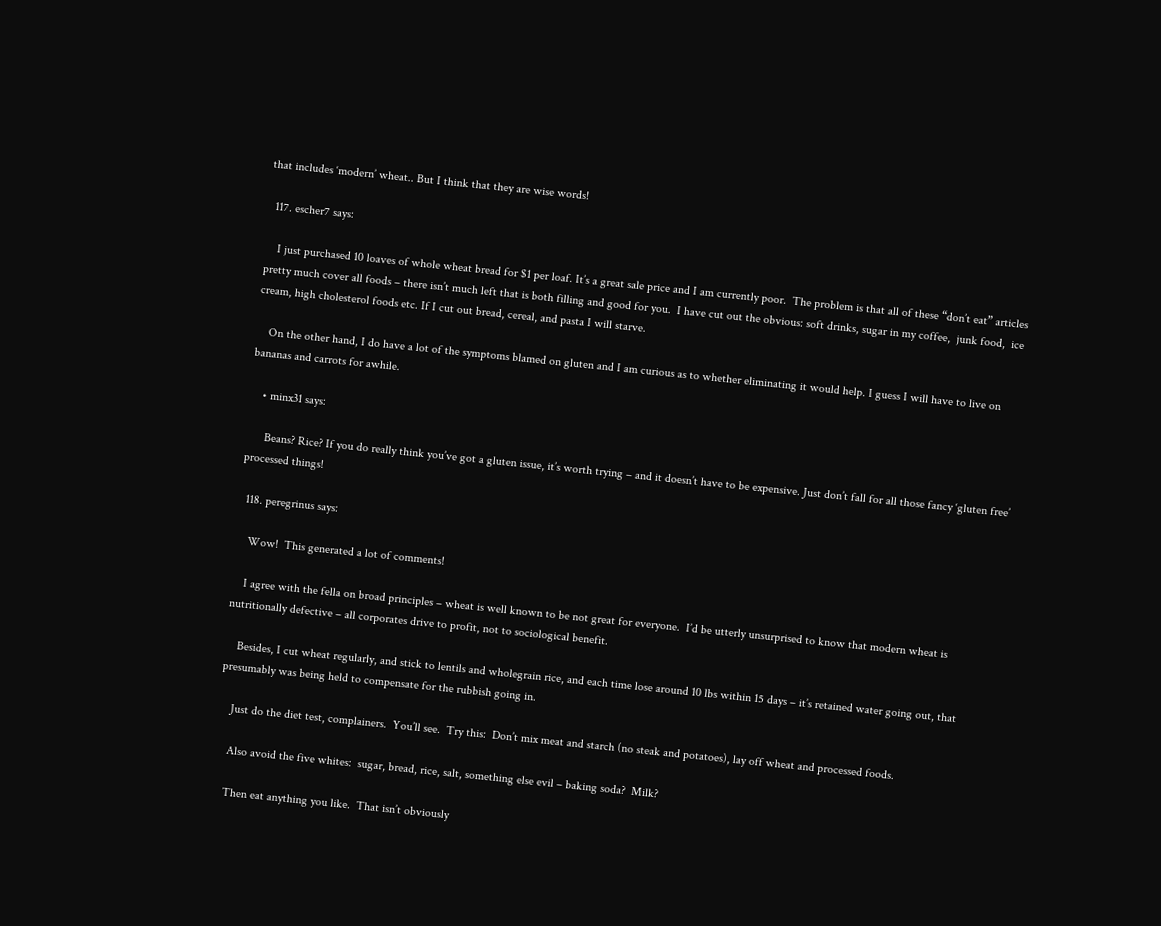that includes ‘modern’ wheat.. But I think that they are wise words!

  117. escher7 says:

    I just purchased 10 loaves of whole wheat bread for $1 per loaf. It’s a great sale price and I am currently poor.  The problem is that all of these “don’t eat” articles pretty much cover all foods – there isn’t much left that is both filling and good for you.  I have cut out the obvious: soft drinks, sugar in my coffee,  junk food,  ice cream, high cholesterol foods etc. If I cut out bread, cereal, and pasta I will starve.

    On the other hand, I do have a lot of the symptoms blamed on gluten and I am curious as to whether eliminating it would help. I guess I will have to live on bananas and carrots for awhile.

    • minx31 says:

      Beans? Rice? If you do really think you’ve got a gluten issue, it’s worth trying – and it doesn’t have to be expensive. Just don’t fall for all those fancy ‘gluten free’ processed things!

  118. peregrinus says:

    Wow!  This generated a lot of comments!

    I agree with the fella on broad principles – wheat is well known to be not great for everyone.  I’d be utterly unsurprised to know that modern wheat is nutritionally defective – all corporates drive to profit, not to sociological benefit.

    Besides, I cut wheat regularly, and stick to lentils and wholegrain rice, and each time lose around 10 lbs within 15 days – it’s retained water going out, that presumably was being held to compensate for the rubbish going in.

    Just do the diet test, complainers.  You’ll see.  Try this:  Don’t mix meat and starch (no steak and potatoes), lay off wheat and processed foods.

    Also avoid the five whites:  sugar, bread, rice, salt, something else evil – baking soda?  Milk?

    Then eat anything you like.  That isn’t obviously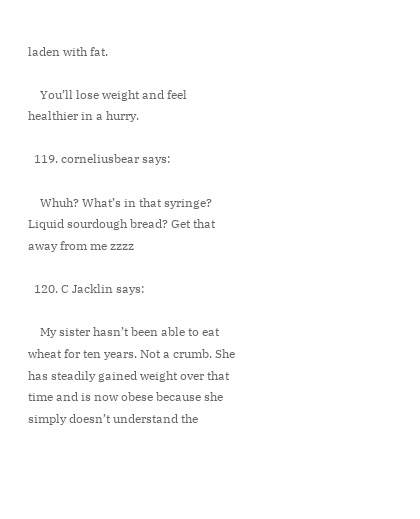laden with fat.

    You’ll lose weight and feel healthier in a hurry.

  119. corneliusbear says:

    Whuh? What’s in that syringe? Liquid sourdough bread? Get that away from me zzzz

  120. C Jacklin says:

    My sister hasn’t been able to eat wheat for ten years. Not a crumb. She has steadily gained weight over that time and is now obese because she simply doesn’t understand the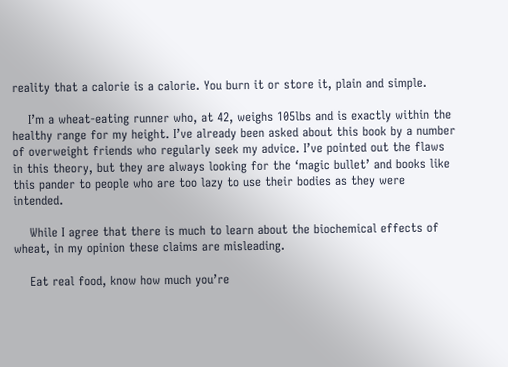reality that a calorie is a calorie. You burn it or store it, plain and simple.

    I’m a wheat-eating runner who, at 42, weighs 105lbs and is exactly within the healthy range for my height. I’ve already been asked about this book by a number of overweight friends who regularly seek my advice. I’ve pointed out the flaws in this theory, but they are always looking for the ‘magic bullet’ and books like this pander to people who are too lazy to use their bodies as they were intended.

    While I agree that there is much to learn about the biochemical effects of wheat, in my opinion these claims are misleading.

    Eat real food, know how much you’re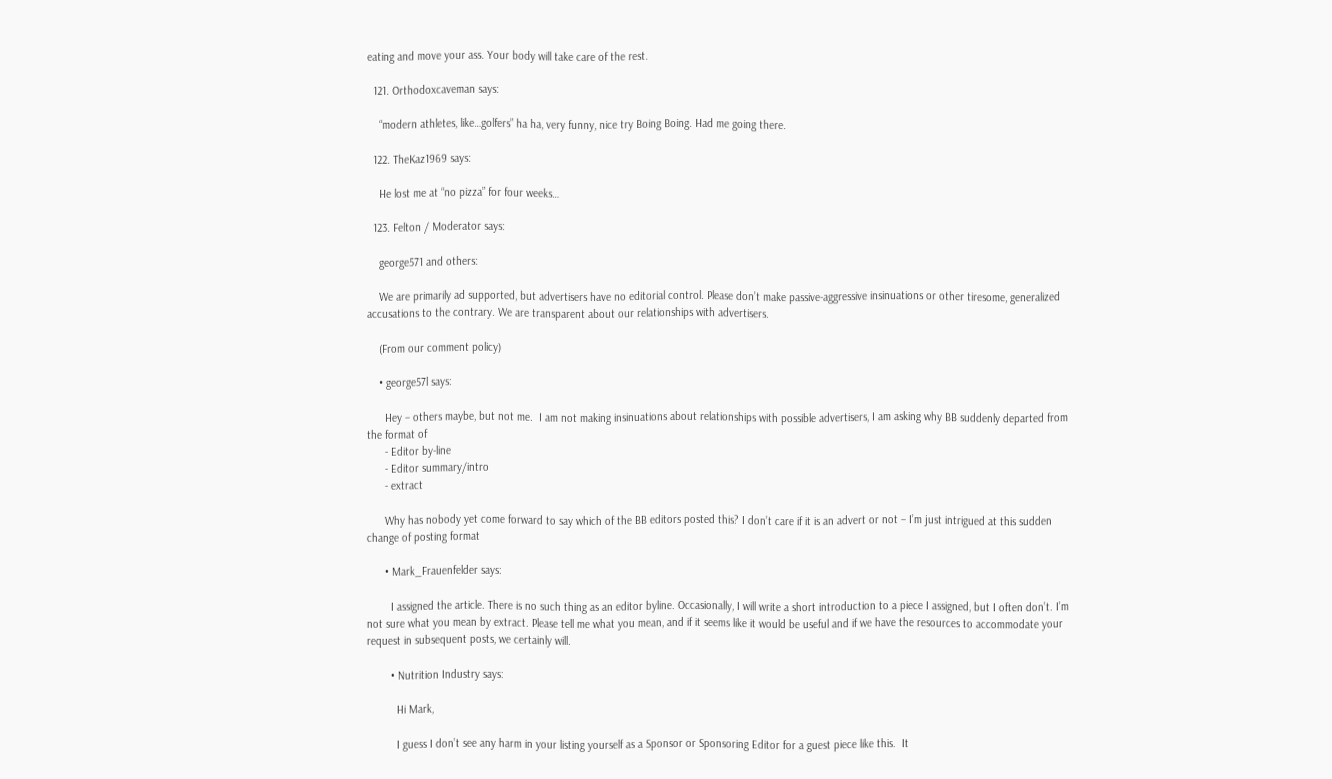eating and move your ass. Your body will take care of the rest.

  121. Orthodoxcaveman says:

    “modern athletes, like…golfers” ha ha, very funny, nice try Boing Boing. Had me going there.

  122. TheKaz1969 says:

    He lost me at “no pizza” for four weeks…

  123. Felton / Moderator says:

    george571 and others:

    We are primarily ad supported, but advertisers have no editorial control. Please don’t make passive-aggressive insinuations or other tiresome, generalized accusations to the contrary. We are transparent about our relationships with advertisers.

    (From our comment policy)

    • george57l says:

      Hey – others maybe, but not me.  I am not making insinuations about relationships with possible advertisers, I am asking why BB suddenly departed from the format of
      - Editor by-line
      - Editor summary/intro
      - extract

      Why has nobody yet come forward to say which of the BB editors posted this? I don’t care if it is an advert or not – I’m just intrigued at this sudden change of posting format

      • Mark_Frauenfelder says:

        I assigned the article. There is no such thing as an editor byline. Occasionally, I will write a short introduction to a piece I assigned, but I often don’t. I’m not sure what you mean by extract. Please tell me what you mean, and if it seems like it would be useful and if we have the resources to accommodate your request in subsequent posts, we certainly will.

        • Nutrition Industry says:

          Hi Mark,

          I guess I don’t see any harm in your listing yourself as a Sponsor or Sponsoring Editor for a guest piece like this.  It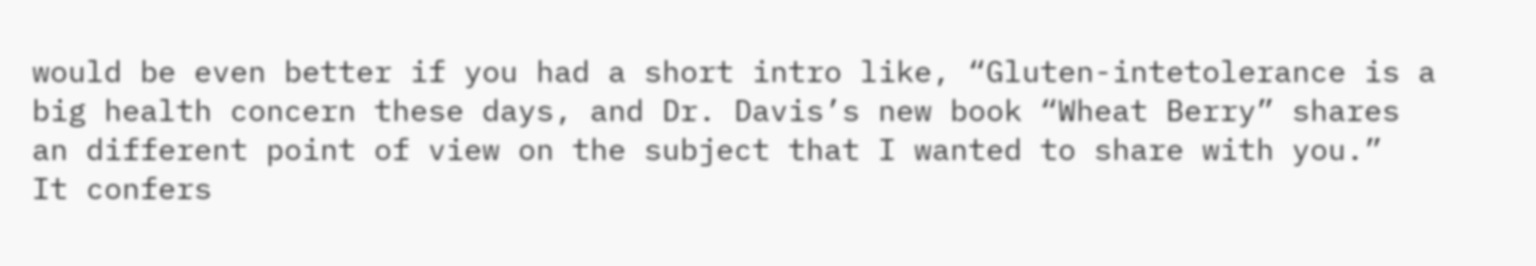would be even better if you had a short intro like, “Gluten-intetolerance is a big health concern these days, and Dr. Davis’s new book “Wheat Berry” shares an different point of view on the subject that I wanted to share with you.”  It confers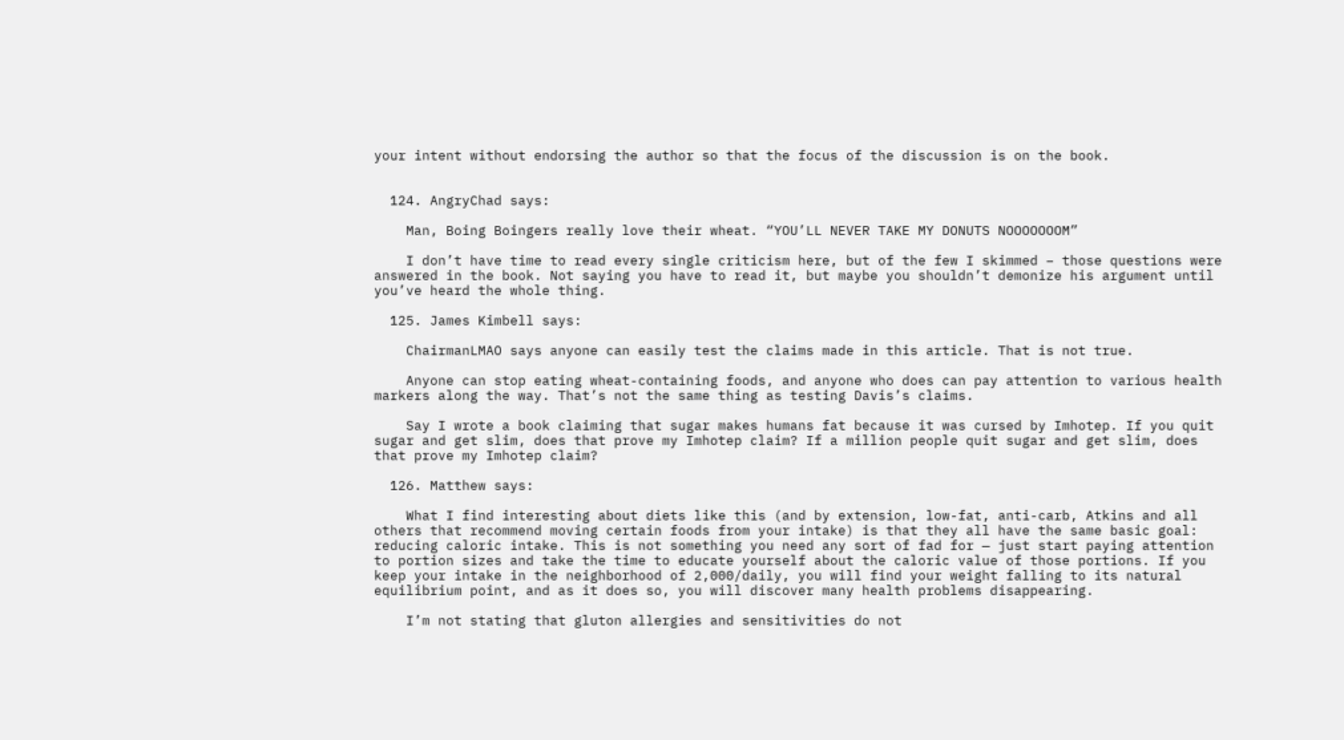your intent without endorsing the author so that the focus of the discussion is on the book.


  124. AngryChad says:

    Man, Boing Boingers really love their wheat. “YOU’LL NEVER TAKE MY DONUTS NOOOOOOOM”

    I don’t have time to read every single criticism here, but of the few I skimmed – those questions were answered in the book. Not saying you have to read it, but maybe you shouldn’t demonize his argument until you’ve heard the whole thing.

  125. James Kimbell says:

    ChairmanLMAO says anyone can easily test the claims made in this article. That is not true.

    Anyone can stop eating wheat-containing foods, and anyone who does can pay attention to various health markers along the way. That’s not the same thing as testing Davis’s claims.

    Say I wrote a book claiming that sugar makes humans fat because it was cursed by Imhotep. If you quit sugar and get slim, does that prove my Imhotep claim? If a million people quit sugar and get slim, does that prove my Imhotep claim?

  126. Matthew says:

    What I find interesting about diets like this (and by extension, low-fat, anti-carb, Atkins and all others that recommend moving certain foods from your intake) is that they all have the same basic goal: reducing caloric intake. This is not something you need any sort of fad for — just start paying attention to portion sizes and take the time to educate yourself about the caloric value of those portions. If you keep your intake in the neighborhood of 2,000/daily, you will find your weight falling to its natural equilibrium point, and as it does so, you will discover many health problems disappearing.

    I’m not stating that gluton allergies and sensitivities do not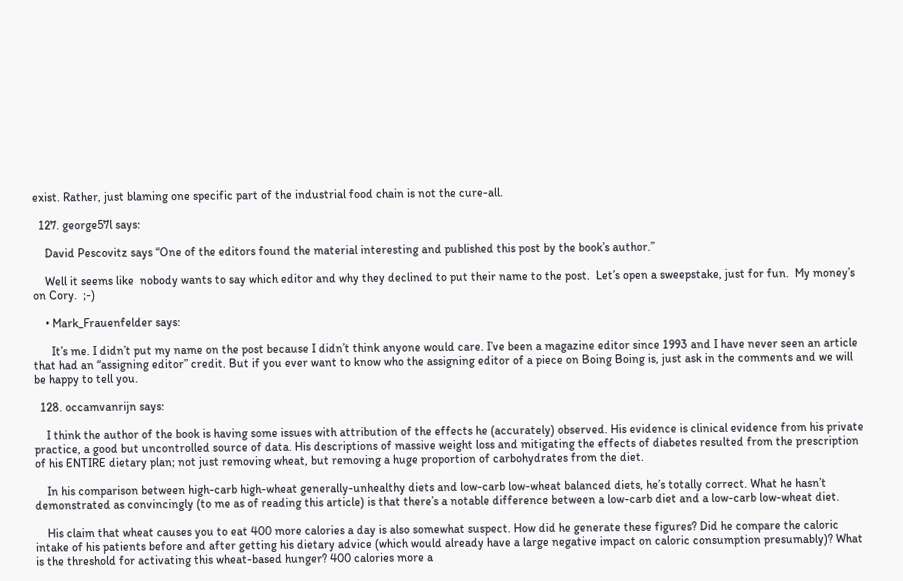exist. Rather, just blaming one specific part of the industrial food chain is not the cure-all.

  127. george57l says:

    David Pescovitz says “One of the editors found the material interesting and published this post by the book’s author.”

    Well it seems like  nobody wants to say which editor and why they declined to put their name to the post.  Let’s open a sweepstake, just for fun.  My money’s on Cory.  ;-)

    • Mark_Frauenfelder says:

      It’s me. I didn’t put my name on the post because I didn’t think anyone would care. I’ve been a magazine editor since 1993 and I have never seen an article that had an “assigning editor” credit. But if you ever want to know who the assigning editor of a piece on Boing Boing is, just ask in the comments and we will be happy to tell you.

  128. occamvanrijn says:

    I think the author of the book is having some issues with attribution of the effects he (accurately) observed. His evidence is clinical evidence from his private practice, a good but uncontrolled source of data. His descriptions of massive weight loss and mitigating the effects of diabetes resulted from the prescription of his ENTIRE dietary plan; not just removing wheat, but removing a huge proportion of carbohydrates from the diet.

    In his comparison between high-carb high-wheat generally-unhealthy diets and low-carb low-wheat balanced diets, he’s totally correct. What he hasn’t demonstrated as convincingly (to me as of reading this article) is that there’s a notable difference between a low-carb diet and a low-carb low-wheat diet.

    His claim that wheat causes you to eat 400 more calories a day is also somewhat suspect. How did he generate these figures? Did he compare the caloric intake of his patients before and after getting his dietary advice (which would already have a large negative impact on caloric consumption presumably)? What is the threshold for activating this wheat-based hunger? 400 calories more a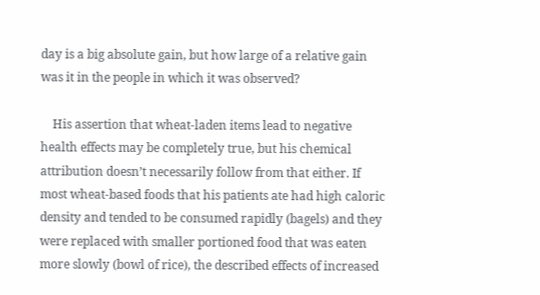day is a big absolute gain, but how large of a relative gain was it in the people in which it was observed?

    His assertion that wheat-laden items lead to negative health effects may be completely true, but his chemical attribution doesn’t necessarily follow from that either. If most wheat-based foods that his patients ate had high caloric density and tended to be consumed rapidly (bagels) and they were replaced with smaller portioned food that was eaten more slowly (bowl of rice), the described effects of increased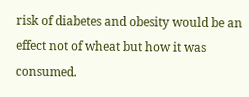risk of diabetes and obesity would be an effect not of wheat but how it was consumed.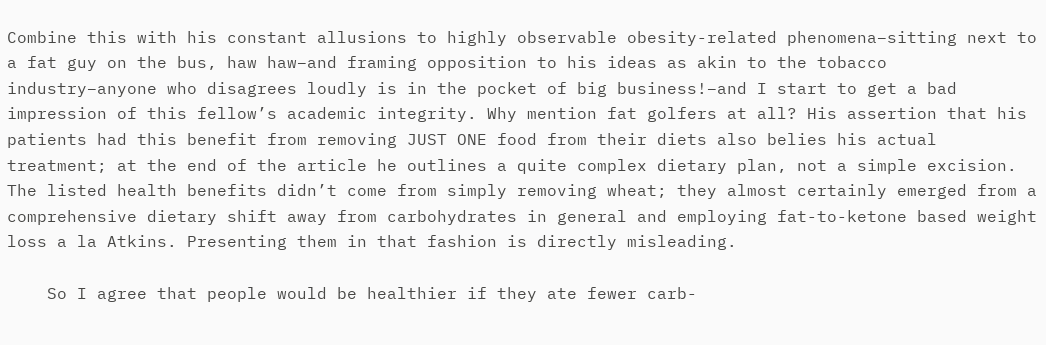Combine this with his constant allusions to highly observable obesity-related phenomena–sitting next to a fat guy on the bus, haw haw–and framing opposition to his ideas as akin to the tobacco industry–anyone who disagrees loudly is in the pocket of big business!–and I start to get a bad impression of this fellow’s academic integrity. Why mention fat golfers at all? His assertion that his patients had this benefit from removing JUST ONE food from their diets also belies his actual treatment; at the end of the article he outlines a quite complex dietary plan, not a simple excision. The listed health benefits didn’t come from simply removing wheat; they almost certainly emerged from a comprehensive dietary shift away from carbohydrates in general and employing fat-to-ketone based weight loss a la Atkins. Presenting them in that fashion is directly misleading.

    So I agree that people would be healthier if they ate fewer carb-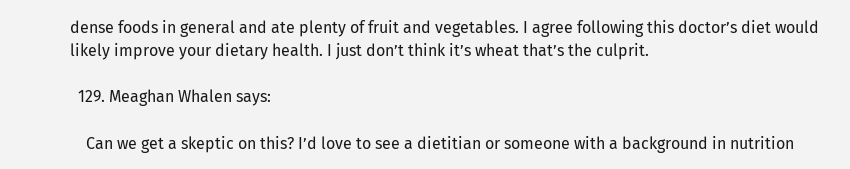dense foods in general and ate plenty of fruit and vegetables. I agree following this doctor’s diet would likely improve your dietary health. I just don’t think it’s wheat that’s the culprit.

  129. Meaghan Whalen says:

    Can we get a skeptic on this? I’d love to see a dietitian or someone with a background in nutrition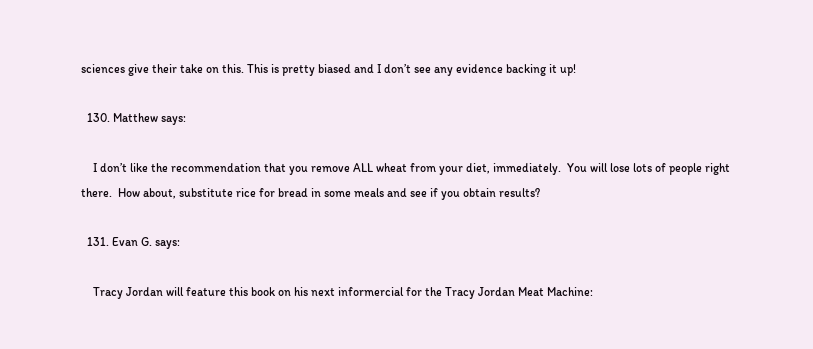sciences give their take on this. This is pretty biased and I don’t see any evidence backing it up!

  130. Matthew says:

    I don’t like the recommendation that you remove ALL wheat from your diet, immediately.  You will lose lots of people right there.  How about, substitute rice for bread in some meals and see if you obtain results?

  131. Evan G. says:

    Tracy Jordan will feature this book on his next informercial for the Tracy Jordan Meat Machine: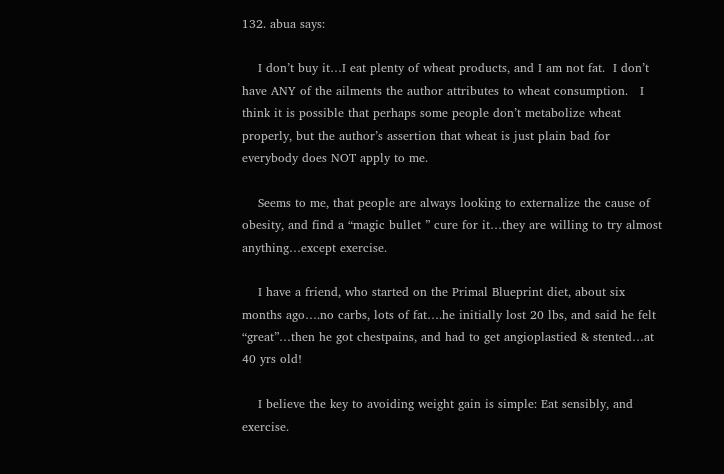132. abua says:

    I don’t buy it…I eat plenty of wheat products, and I am not fat.  I don’t have ANY of the ailments the author attributes to wheat consumption.   I think it is possible that perhaps some people don’t metabolize wheat properly, but the author’s assertion that wheat is just plain bad for everybody does NOT apply to me.

    Seems to me, that people are always looking to externalize the cause of obesity, and find a “magic bullet ” cure for it…they are willing to try almost anything…except exercise.

    I have a friend, who started on the Primal Blueprint diet, about six months ago….no carbs, lots of fat….he initially lost 20 lbs, and said he felt “great”…then he got chestpains, and had to get angioplastied & stented…at 40 yrs old!

    I believe the key to avoiding weight gain is simple: Eat sensibly, and exercise.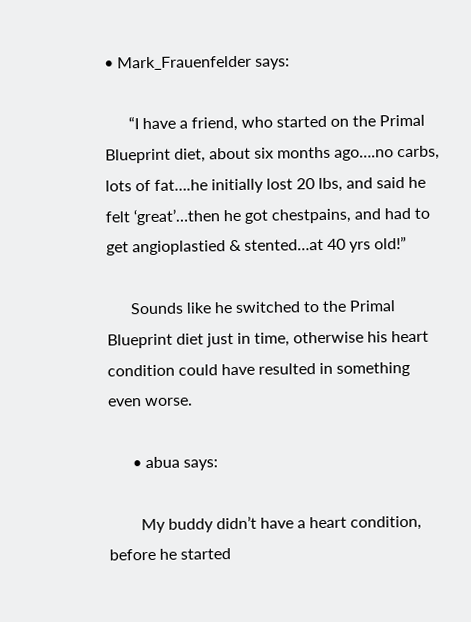• Mark_Frauenfelder says:

      “I have a friend, who started on the Primal Blueprint diet, about six months ago….no carbs, lots of fat….he initially lost 20 lbs, and said he felt ‘great’…then he got chestpains, and had to get angioplastied & stented…at 40 yrs old!”

      Sounds like he switched to the Primal Blueprint diet just in time, otherwise his heart condition could have resulted in something even worse.

      • abua says:

        My buddy didn’t have a heart condition, before he started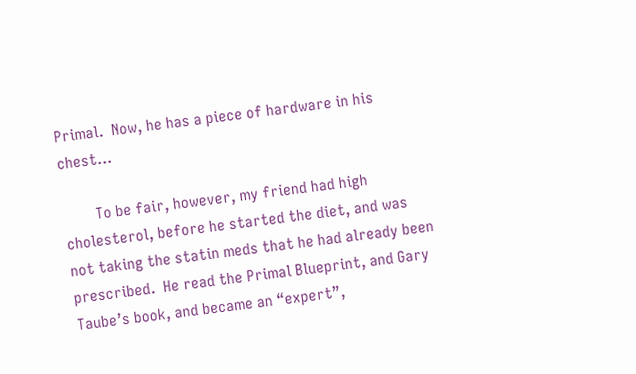Primal.  Now, he has a piece of hardware in his chest…

        To be fair, however, my friend had high cholesterol, before he started the diet, and was not taking the statin meds that he had already been prescribed.  He read the Primal Blueprint, and Gary Taube’s book, and became an “expert”,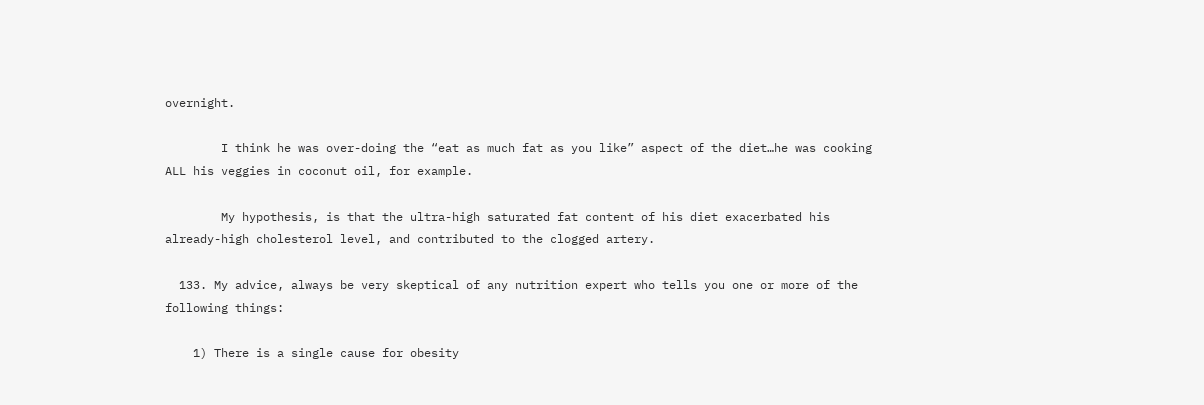overnight.

        I think he was over-doing the “eat as much fat as you like” aspect of the diet…he was cooking ALL his veggies in coconut oil, for example.

        My hypothesis, is that the ultra-high saturated fat content of his diet exacerbated his already-high cholesterol level, and contributed to the clogged artery.

  133. My advice, always be very skeptical of any nutrition expert who tells you one or more of the following things:

    1) There is a single cause for obesity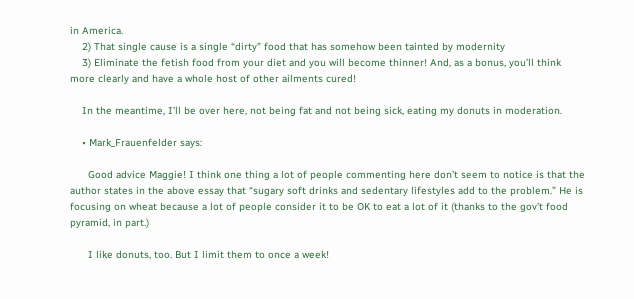in America.
    2) That single cause is a single “dirty” food that has somehow been tainted by modernity
    3) Eliminate the fetish food from your diet and you will become thinner! And, as a bonus, you’ll think more clearly and have a whole host of other ailments cured!

    In the meantime, I’ll be over here, not being fat and not being sick, eating my donuts in moderation.

    • Mark_Frauenfelder says:

      Good advice Maggie! I think one thing a lot of people commenting here don’t seem to notice is that the author states in the above essay that “sugary soft drinks and sedentary lifestyles add to the problem.” He is focusing on wheat because a lot of people consider it to be OK to eat a lot of it (thanks to the gov’t food pyramid, in part.)

      I like donuts, too. But I limit them to once a week!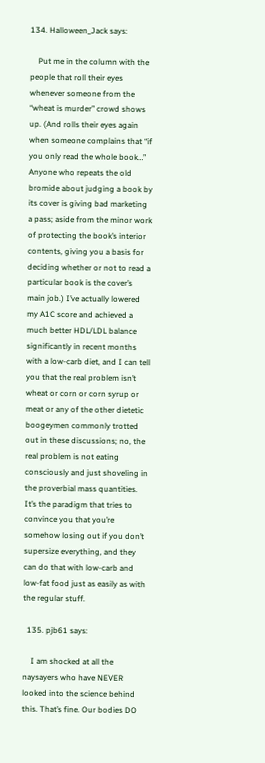134. Halloween_Jack says:

    Put me in the column with the people that roll their eyes whenever someone from the “wheat is murder” crowd shows up. (And rolls their eyes again when someone complains that “if you only read the whole book…” Anyone who repeats the old bromide about judging a book by its cover is giving bad marketing a pass; aside from the minor work of protecting the book’s interior contents, giving you a basis for deciding whether or not to read a particular book is the cover’s main job.) I’ve actually lowered my A1C score and achieved a much better HDL/LDL balance significantly in recent months with a low-carb diet, and I can tell you that the real problem isn’t wheat or corn or corn syrup or meat or any of the other dietetic boogeymen commonly trotted out in these discussions; no, the real problem is not eating consciously and just shoveling in the proverbial mass quantities.  It’s the paradigm that tries to convince you that you’re somehow losing out if you don’t supersize everything, and they can do that with low-carb and low-fat food just as easily as with the regular stuff.

  135. pjb61 says:

    I am shocked at all the naysayers who have NEVER looked into the science behind this. That’s fine. Our bodies DO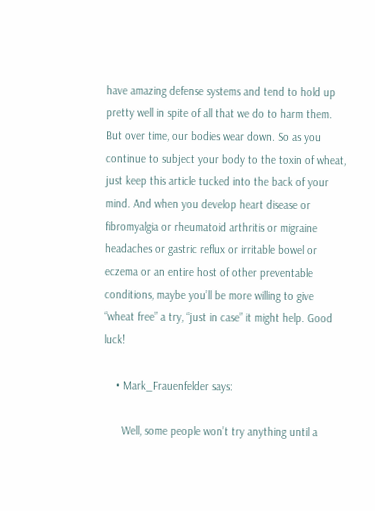have amazing defense systems and tend to hold up pretty well in spite of all that we do to harm them. But over time, our bodies wear down. So as you continue to subject your body to the toxin of wheat, just keep this article tucked into the back of your mind. And when you develop heart disease or fibromyalgia or rheumatoid arthritis or migraine headaches or gastric reflux or irritable bowel or eczema or an entire host of other preventable conditions, maybe you’ll be more willing to give “wheat free” a try, “just in case” it might help. Good luck!

    • Mark_Frauenfelder says:

      Well, some people won’t try anything until a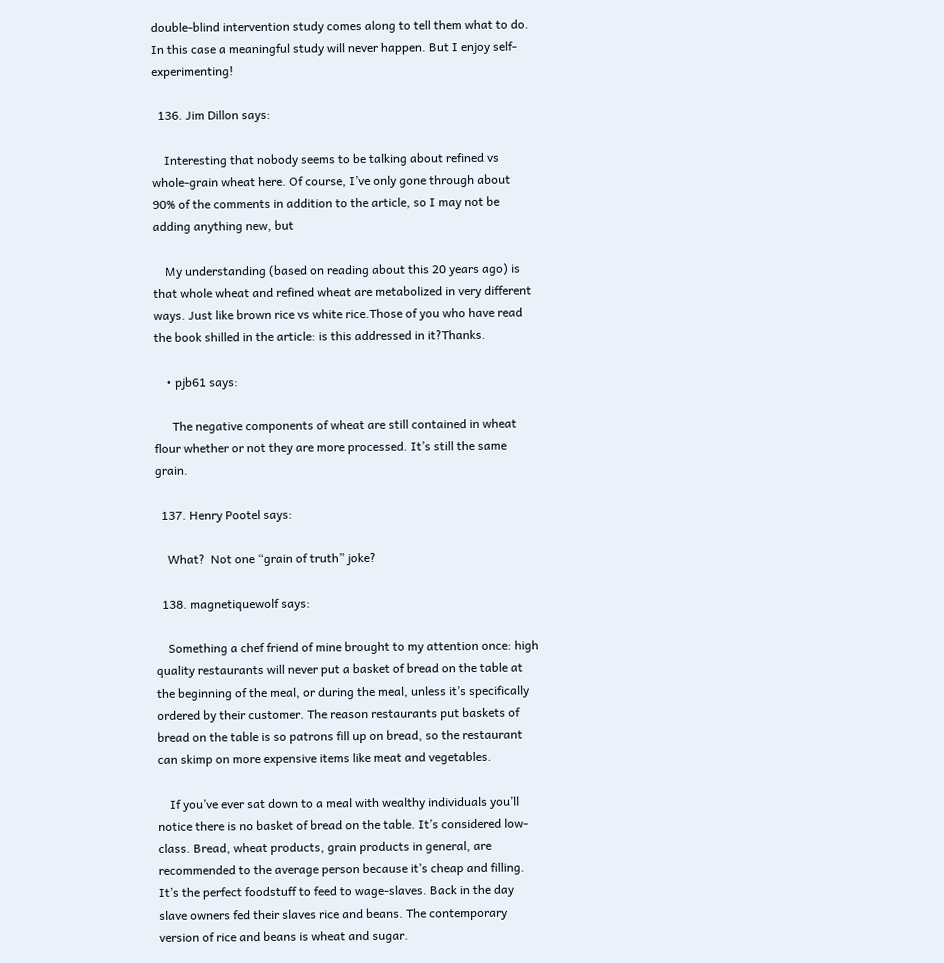double-blind intervention study comes along to tell them what to do. In this case a meaningful study will never happen. But I enjoy self-experimenting!

  136. Jim Dillon says:

    Interesting that nobody seems to be talking about refined vs whole-grain wheat here. Of course, I’ve only gone through about 90% of the comments in addition to the article, so I may not be adding anything new, but

    My understanding (based on reading about this 20 years ago) is that whole wheat and refined wheat are metabolized in very different ways. Just like brown rice vs white rice.Those of you who have read the book shilled in the article: is this addressed in it?Thanks.

    • pjb61 says:

      The negative components of wheat are still contained in wheat flour whether or not they are more processed. It’s still the same grain.

  137. Henry Pootel says:

    What?  Not one “grain of truth” joke?

  138. magnetiquewolf says:

    Something a chef friend of mine brought to my attention once: high quality restaurants will never put a basket of bread on the table at the beginning of the meal, or during the meal, unless it’s specifically ordered by their customer. The reason restaurants put baskets of bread on the table is so patrons fill up on bread, so the restaurant can skimp on more expensive items like meat and vegetables.

    If you’ve ever sat down to a meal with wealthy individuals you’ll notice there is no basket of bread on the table. It’s considered low-class. Bread, wheat products, grain products in general, are recommended to the average person because it’s cheap and filling. It’s the perfect foodstuff to feed to wage-slaves. Back in the day slave owners fed their slaves rice and beans. The contemporary version of rice and beans is wheat and sugar.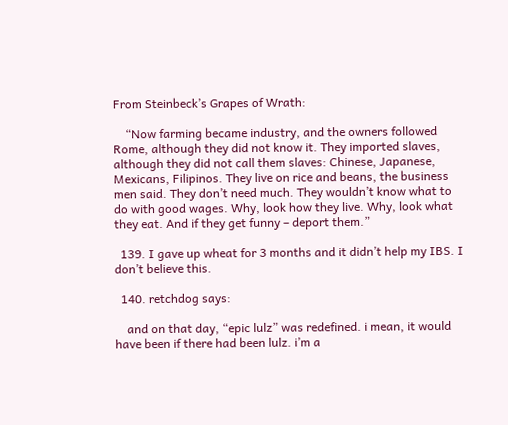From Steinbeck’s Grapes of Wrath:

    “Now farming became industry, and the owners followed Rome, although they did not know it. They imported slaves, although they did not call them slaves: Chinese, Japanese, Mexicans, Filipinos. They live on rice and beans, the business men said. They don’t need much. They wouldn’t know what to do with good wages. Why, look how they live. Why, look what they eat. And if they get funny – deport them.”

  139. I gave up wheat for 3 months and it didn’t help my IBS. I don’t believe this.

  140. retchdog says:

    and on that day, “epic lulz” was redefined. i mean, it would have been if there had been lulz. i’m a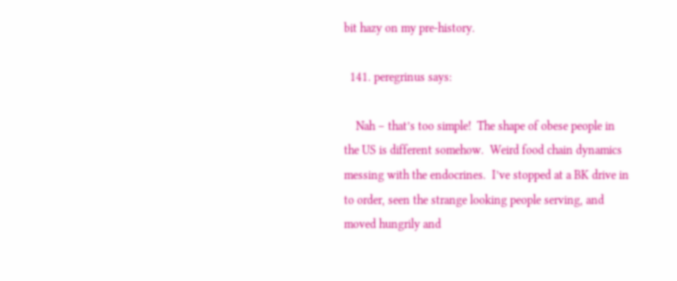bit hazy on my pre-history.

  141. peregrinus says:

    Nah – that’s too simple!  The shape of obese people in the US is different somehow.  Weird food chain dynamics messing with the endocrines.  I’ve stopped at a BK drive in to order, seen the strange looking people serving, and moved hungrily and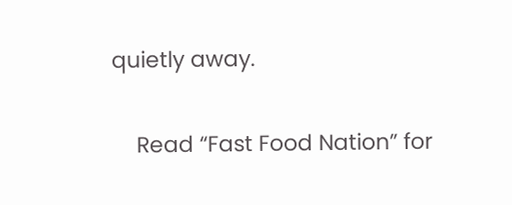quietly away.

    Read “Fast Food Nation” for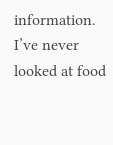information.  I’ve never looked at food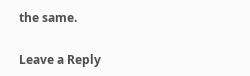the same.

Leave a Reply